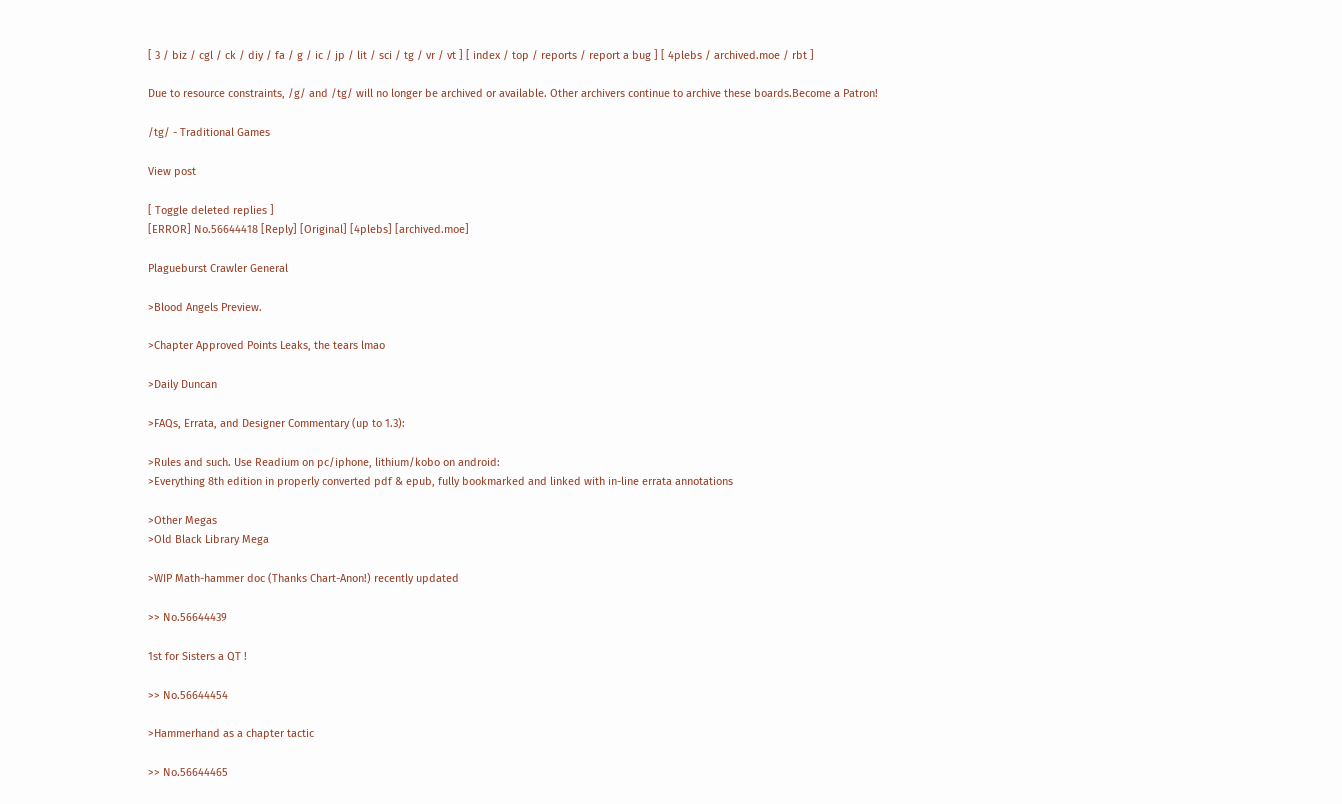[ 3 / biz / cgl / ck / diy / fa / g / ic / jp / lit / sci / tg / vr / vt ] [ index / top / reports / report a bug ] [ 4plebs / archived.moe / rbt ]

Due to resource constraints, /g/ and /tg/ will no longer be archived or available. Other archivers continue to archive these boards.Become a Patron!

/tg/ - Traditional Games

View post

[ Toggle deleted replies ]
[ERROR] No.56644418 [Reply] [Original] [4plebs] [archived.moe]

Plagueburst Crawler General

>Blood Angels Preview.

>Chapter Approved Points Leaks, the tears lmao

>Daily Duncan

>FAQs, Errata, and Designer Commentary (up to 1.3):

>Rules and such. Use Readium on pc/iphone, lithium/kobo on android:
>Everything 8th edition in properly converted pdf & epub, fully bookmarked and linked with in-line errata annotations

>Other Megas
>Old Black Library Mega

>WIP Math-hammer doc (Thanks Chart-Anon!) recently updated

>> No.56644439

1st for Sisters a QT !

>> No.56644454

>Hammerhand as a chapter tactic

>> No.56644465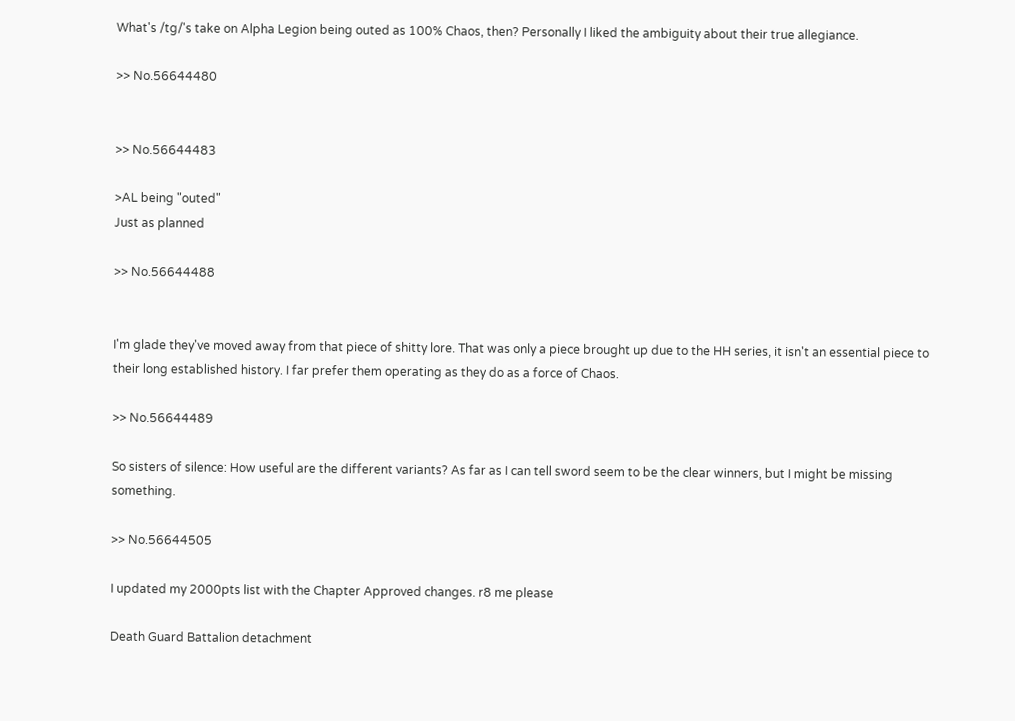What's /tg/'s take on Alpha Legion being outed as 100% Chaos, then? Personally I liked the ambiguity about their true allegiance.

>> No.56644480


>> No.56644483

>AL being "outed"
Just as planned

>> No.56644488


I'm glade they've moved away from that piece of shitty lore. That was only a piece brought up due to the HH series, it isn't an essential piece to their long established history. I far prefer them operating as they do as a force of Chaos.

>> No.56644489

So sisters of silence: How useful are the different variants? As far as I can tell sword seem to be the clear winners, but I might be missing something.

>> No.56644505

I updated my 2000pts list with the Chapter Approved changes. r8 me please

Death Guard Battalion detachment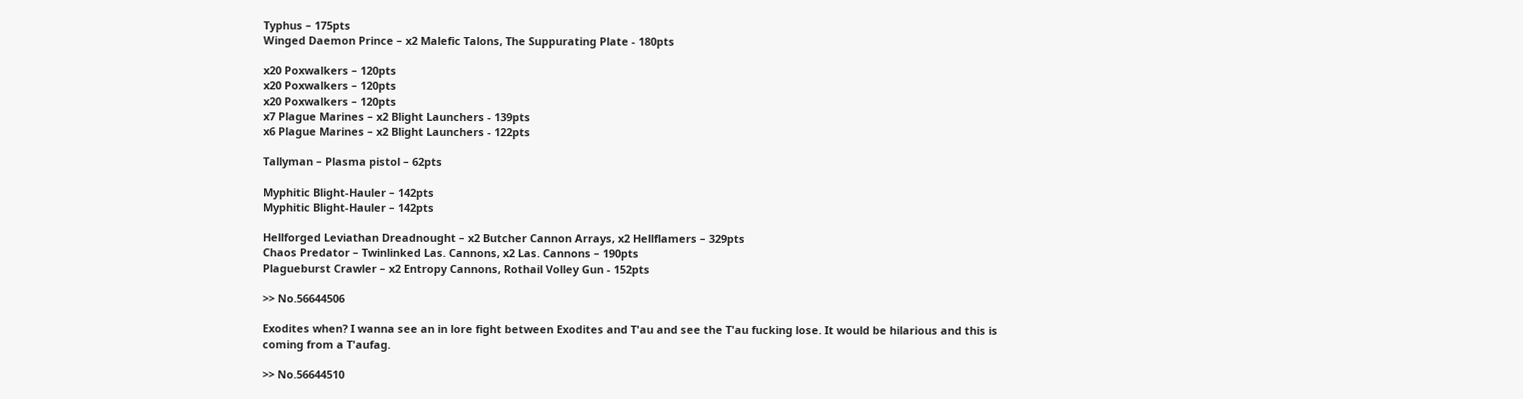Typhus – 175pts
Winged Daemon Prince – x2 Malefic Talons, The Suppurating Plate - 180pts

x20 Poxwalkers – 120pts
x20 Poxwalkers – 120pts
x20 Poxwalkers – 120pts
x7 Plague Marines – x2 Blight Launchers - 139pts
x6 Plague Marines – x2 Blight Launchers - 122pts

Tallyman – Plasma pistol – 62pts

Myphitic Blight-Hauler – 142pts
Myphitic Blight-Hauler – 142pts

Hellforged Leviathan Dreadnought – x2 Butcher Cannon Arrays, x2 Hellflamers – 329pts
Chaos Predator – Twinlinked Las. Cannons, x2 Las. Cannons – 190pts
Plagueburst Crawler – x2 Entropy Cannons, Rothail Volley Gun - 152pts

>> No.56644506

Exodites when? I wanna see an in lore fight between Exodites and T'au and see the T'au fucking lose. It would be hilarious and this is coming from a T'aufag.

>> No.56644510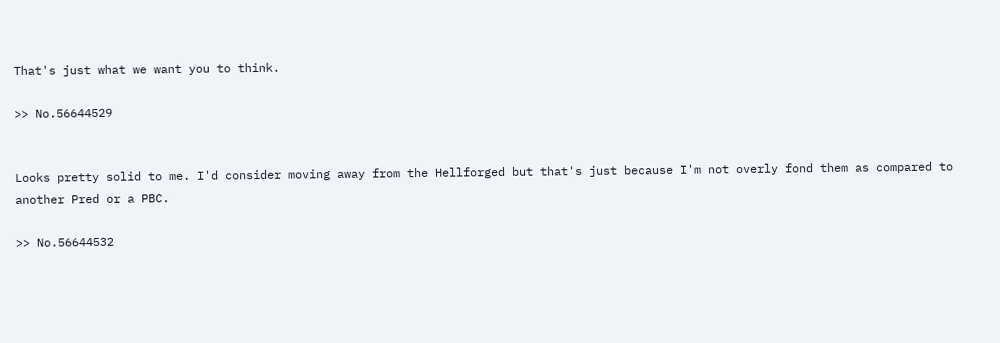That's just what we want you to think.

>> No.56644529


Looks pretty solid to me. I'd consider moving away from the Hellforged but that's just because I'm not overly fond them as compared to another Pred or a PBC.

>> No.56644532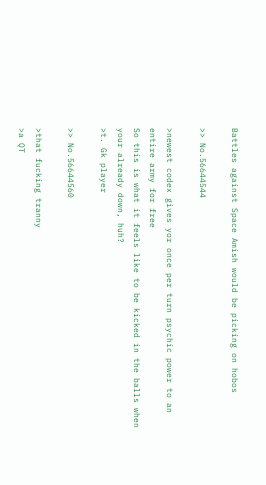Battles against Space Amish would be picking on hobos

>> No.56644544

>newest codex gives yor once per turn psychic power to an entire army for free
So this is what it feels like to be kicked in the balls when your already down, huh?
>t. Gk player

>> No.56644560

>that fucking tranny
>a QT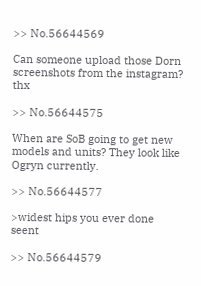>> No.56644569

Can someone upload those Dorn screenshots from the instagram? thx

>> No.56644575

When are SoB going to get new models and units? They look like Ogryn currently.

>> No.56644577

>widest hips you ever done seent

>> No.56644579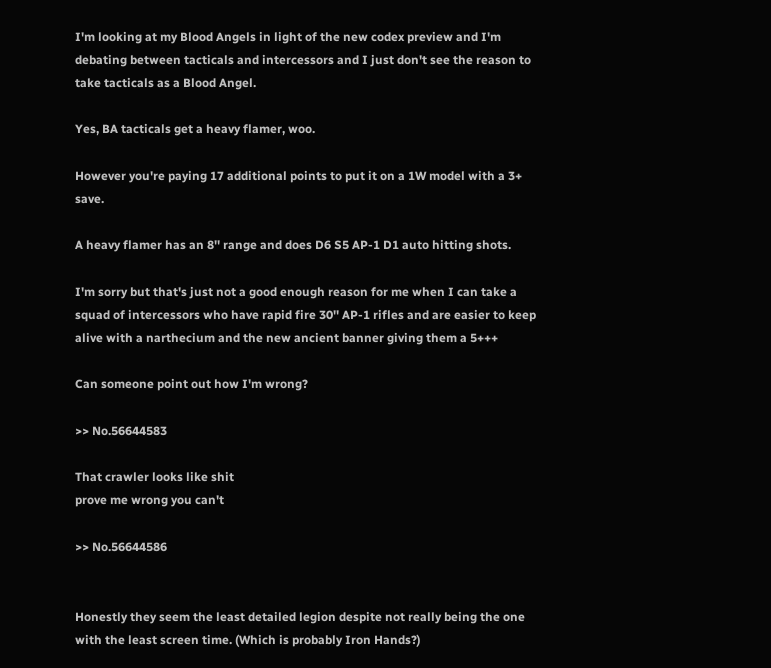I'm looking at my Blood Angels in light of the new codex preview and I'm debating between tacticals and intercessors and I just don't see the reason to take tacticals as a Blood Angel.

Yes, BA tacticals get a heavy flamer, woo.

However you're paying 17 additional points to put it on a 1W model with a 3+ save.

A heavy flamer has an 8'' range and does D6 S5 AP-1 D1 auto hitting shots.

I'm sorry but that's just not a good enough reason for me when I can take a squad of intercessors who have rapid fire 30'' AP-1 rifles and are easier to keep alive with a narthecium and the new ancient banner giving them a 5+++

Can someone point out how I'm wrong?

>> No.56644583

That crawler looks like shit
prove me wrong you can't

>> No.56644586


Honestly they seem the least detailed legion despite not really being the one with the least screen time. (Which is probably Iron Hands?)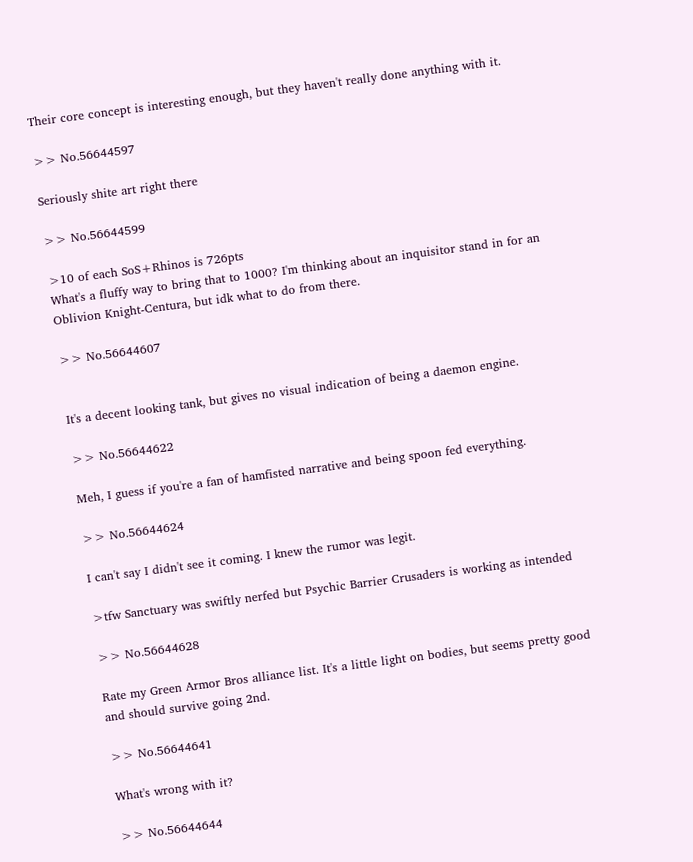Their core concept is interesting enough, but they haven't really done anything with it.

>> No.56644597

Seriously shite art right there

>> No.56644599

>10 of each SoS+Rhinos is 726pts
What's a fluffy way to bring that to 1000? I'm thinking about an inquisitor stand in for an Oblivion Knight-Centura, but idk what to do from there.

>> No.56644607


It's a decent looking tank, but gives no visual indication of being a daemon engine.

>> No.56644622

Meh, I guess if you're a fan of hamfisted narrative and being spoon fed everything.

>> No.56644624

I can't say I didn't see it coming. I knew the rumor was legit.

>tfw Sanctuary was swiftly nerfed but Psychic Barrier Crusaders is working as intended

>> No.56644628

Rate my Green Armor Bros alliance list. It's a little light on bodies, but seems pretty good and should survive going 2nd.

>> No.56644641

What's wrong with it?

>> No.56644644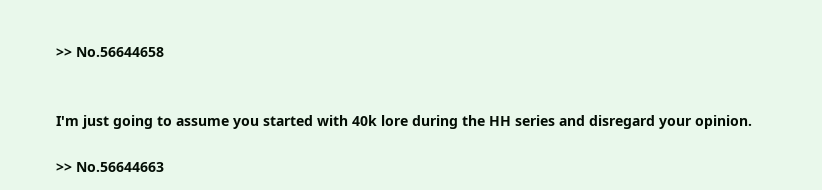>> No.56644658


I'm just going to assume you started with 40k lore during the HH series and disregard your opinion.

>> No.56644663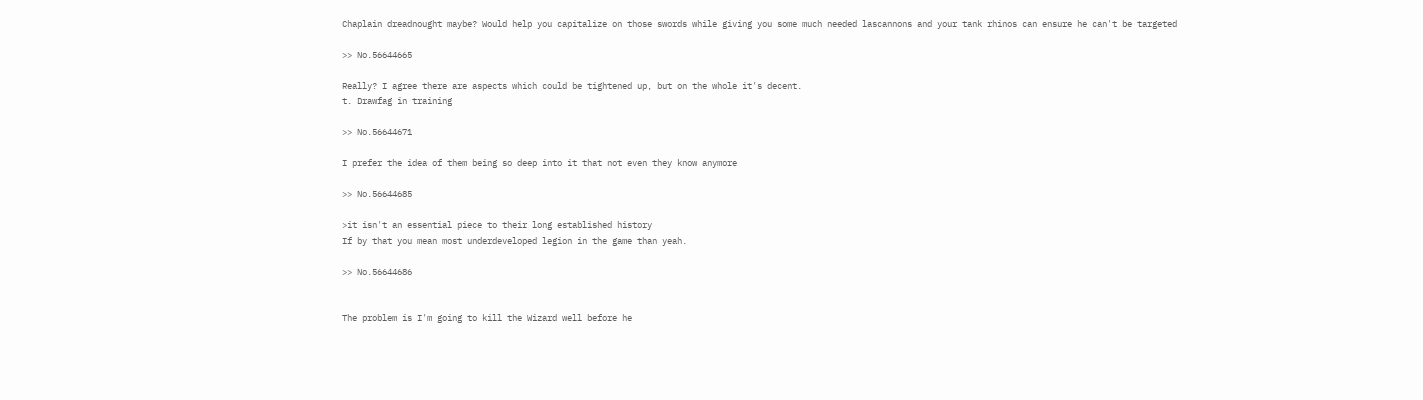Chaplain dreadnought maybe? Would help you capitalize on those swords while giving you some much needed lascannons and your tank rhinos can ensure he can't be targeted

>> No.56644665

Really? I agree there are aspects which could be tightened up, but on the whole it's decent.
t. Drawfag in training

>> No.56644671

I prefer the idea of them being so deep into it that not even they know anymore

>> No.56644685

>it isn't an essential piece to their long established history
If by that you mean most underdeveloped legion in the game than yeah.

>> No.56644686


The problem is I'm going to kill the Wizard well before he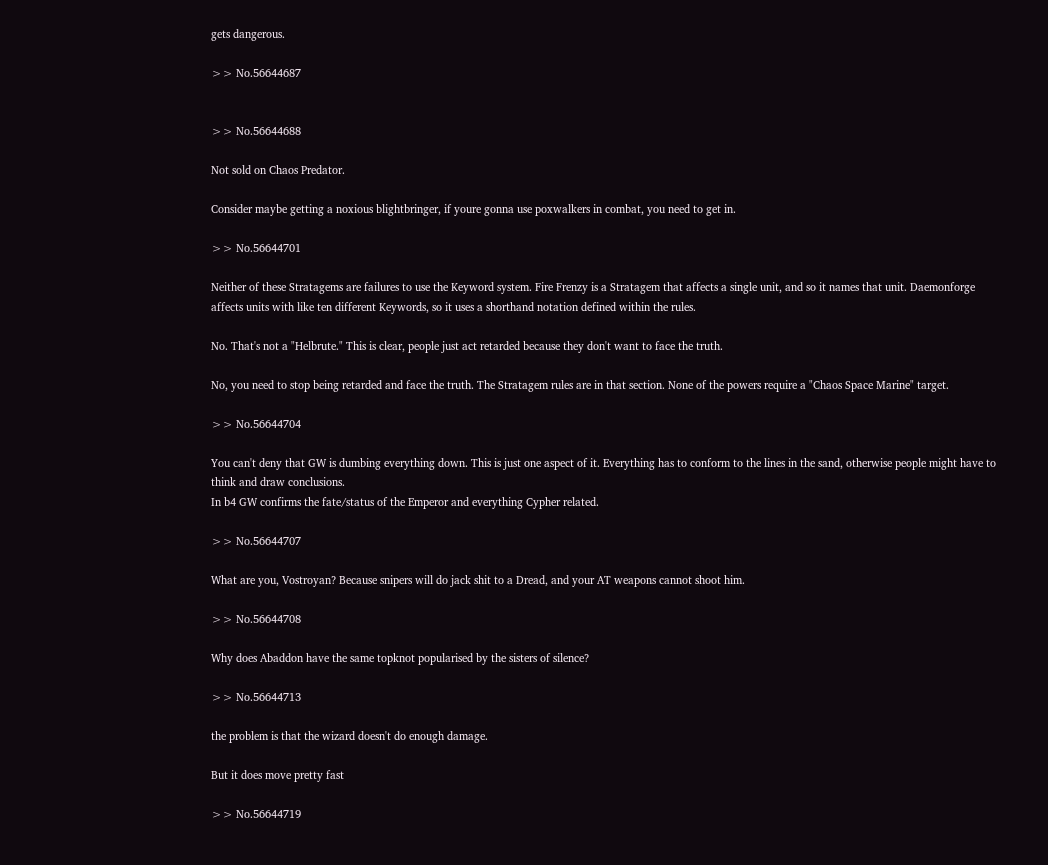gets dangerous.

>> No.56644687


>> No.56644688

Not sold on Chaos Predator.

Consider maybe getting a noxious blightbringer, if youre gonna use poxwalkers in combat, you need to get in.

>> No.56644701

Neither of these Stratagems are failures to use the Keyword system. Fire Frenzy is a Stratagem that affects a single unit, and so it names that unit. Daemonforge affects units with like ten different Keywords, so it uses a shorthand notation defined within the rules.

No. That's not a "Helbrute." This is clear, people just act retarded because they don't want to face the truth.

No, you need to stop being retarded and face the truth. The Stratagem rules are in that section. None of the powers require a "Chaos Space Marine" target.

>> No.56644704

You can't deny that GW is dumbing everything down. This is just one aspect of it. Everything has to conform to the lines in the sand, otherwise people might have to think and draw conclusions.
In b4 GW confirms the fate/status of the Emperor and everything Cypher related.

>> No.56644707

What are you, Vostroyan? Because snipers will do jack shit to a Dread, and your AT weapons cannot shoot him.

>> No.56644708

Why does Abaddon have the same topknot popularised by the sisters of silence?

>> No.56644713

the problem is that the wizard doesn't do enough damage.

But it does move pretty fast

>> No.56644719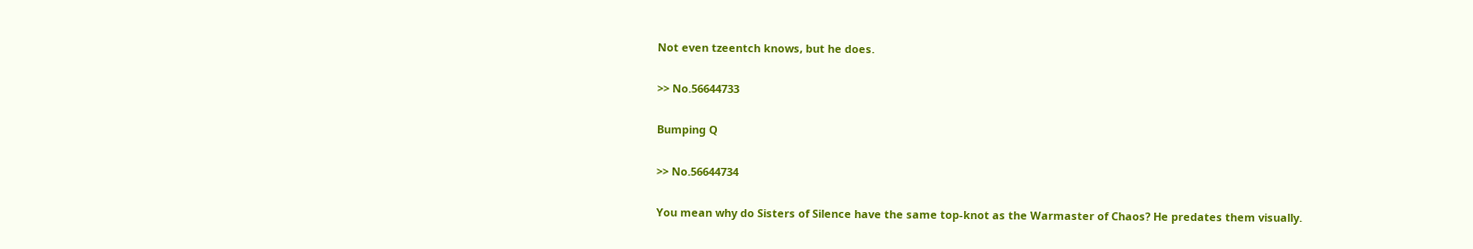Not even tzeentch knows, but he does.

>> No.56644733

Bumping Q

>> No.56644734

You mean why do Sisters of Silence have the same top-knot as the Warmaster of Chaos? He predates them visually.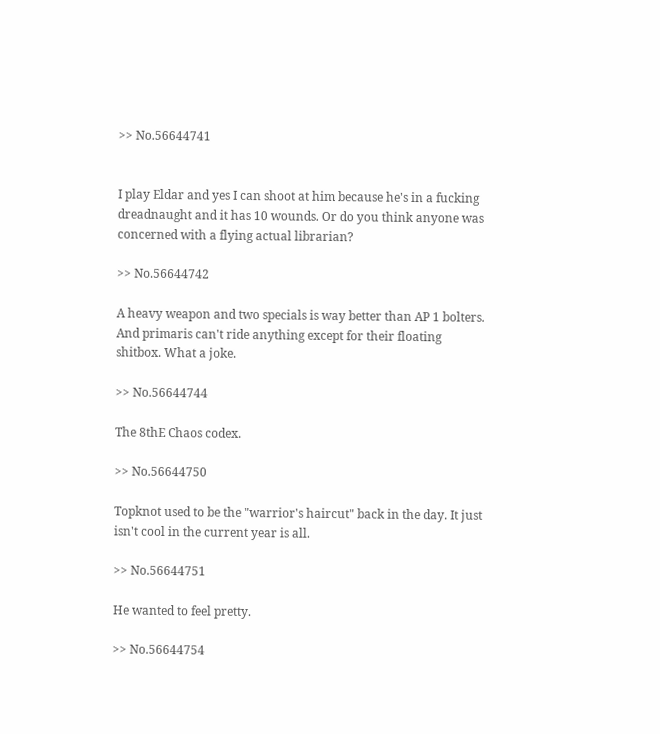>> No.56644741


I play Eldar and yes I can shoot at him because he's in a fucking dreadnaught and it has 10 wounds. Or do you think anyone was concerned with a flying actual librarian?

>> No.56644742

A heavy weapon and two specials is way better than AP 1 bolters. And primaris can't ride anything except for their floating shitbox. What a joke.

>> No.56644744

The 8thE Chaos codex.

>> No.56644750

Topknot used to be the "warrior's haircut" back in the day. It just isn't cool in the current year is all.

>> No.56644751

He wanted to feel pretty.

>> No.56644754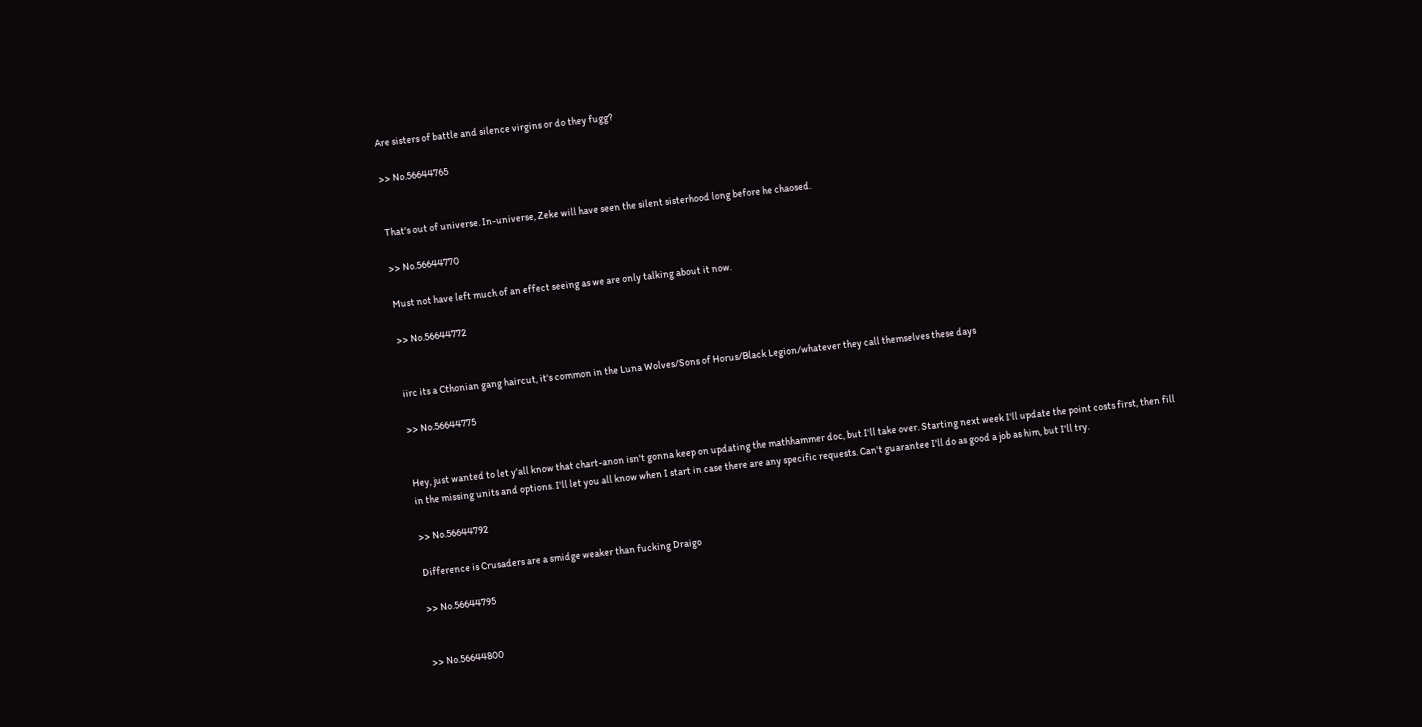Are sisters of battle and silence virgins or do they fugg?

>> No.56644765


That's out of universe. In-universe, Zeke will have seen the silent sisterhood long before he chaosed.

>> No.56644770

Must not have left much of an effect seeing as we are only talking about it now.

>> No.56644772


iirc its a Cthonian gang haircut, it's common in the Luna Wolves/Sons of Horus/Black Legion/whatever they call themselves these days

>> No.56644775


Hey, just wanted to let y'all know that chart-anon isn't gonna keep on updating the mathhammer doc, but I'll take over. Starting next week I'll update the point costs first, then fill in the missing units and options. I'll let you all know when I start in case there are any specific requests. Can't guarantee I'll do as good a job as him, but I'll try.

>> No.56644792

Difference is Crusaders are a smidge weaker than fucking Draigo

>> No.56644795


>> No.56644800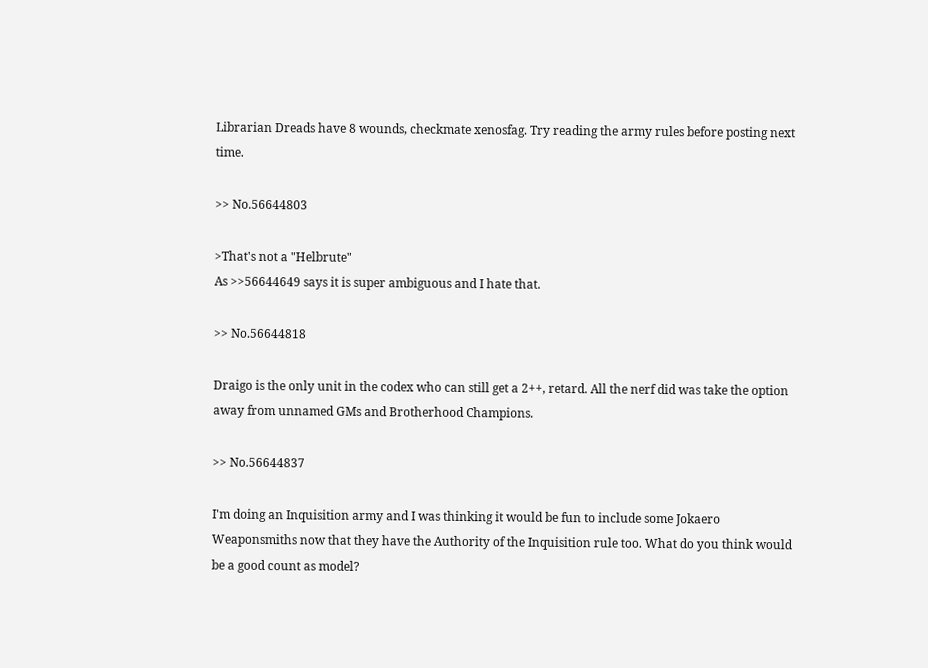Librarian Dreads have 8 wounds, checkmate xenosfag. Try reading the army rules before posting next time.

>> No.56644803

>That's not a "Helbrute"
As >>56644649 says it is super ambiguous and I hate that.

>> No.56644818

Draigo is the only unit in the codex who can still get a 2++, retard. All the nerf did was take the option away from unnamed GMs and Brotherhood Champions.

>> No.56644837

I'm doing an Inquisition army and I was thinking it would be fun to include some Jokaero Weaponsmiths now that they have the Authority of the Inquisition rule too. What do you think would be a good count as model?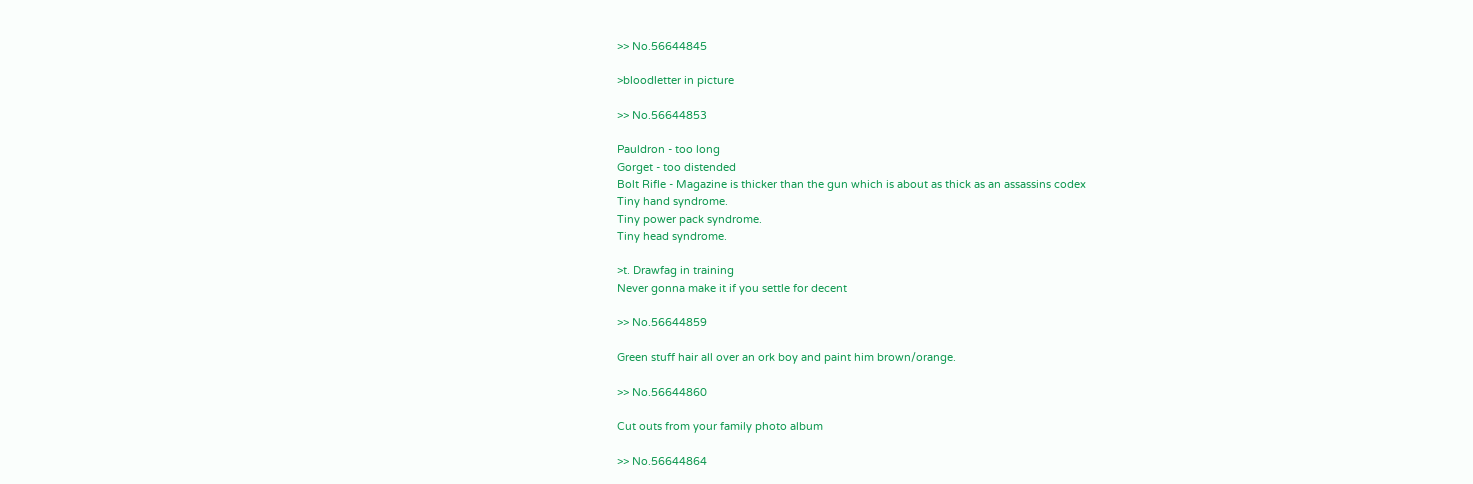>> No.56644845

>bloodletter in picture

>> No.56644853

Pauldron - too long
Gorget - too distended
Bolt Rifle - Magazine is thicker than the gun which is about as thick as an assassins codex
Tiny hand syndrome.
Tiny power pack syndrome.
Tiny head syndrome.

>t. Drawfag in training
Never gonna make it if you settle for decent

>> No.56644859

Green stuff hair all over an ork boy and paint him brown/orange.

>> No.56644860

Cut outs from your family photo album

>> No.56644864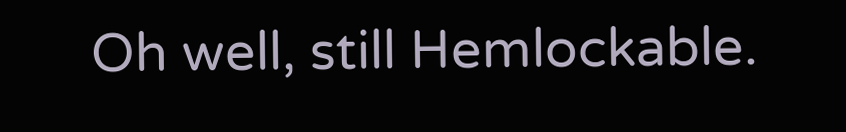Oh well, still Hemlockable.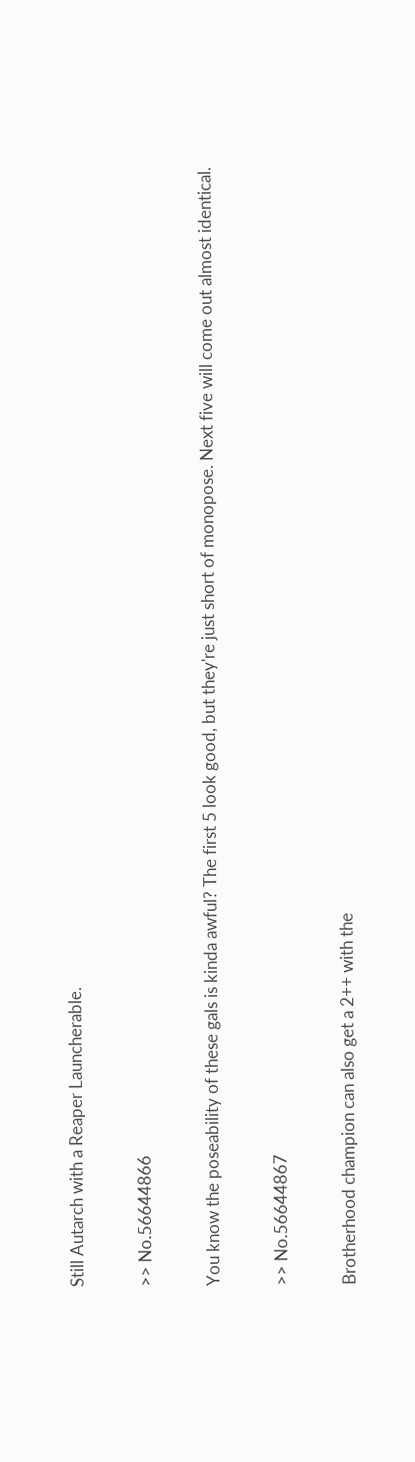Still Autarch with a Reaper Launcherable.

>> No.56644866

You know the poseability of these gals is kinda awful? The first 5 look good, but they're just short of monopose. Next five will come out almost identical.

>> No.56644867

Brotherhood champion can also get a 2++ with the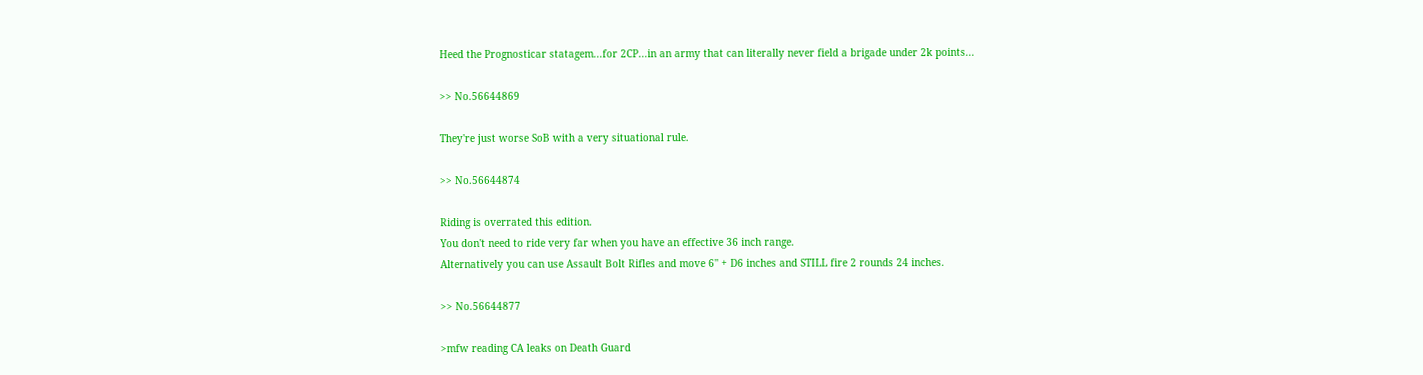Heed the Prognosticar statagem...for 2CP...in an army that can literally never field a brigade under 2k points...

>> No.56644869

They're just worse SoB with a very situational rule.

>> No.56644874

Riding is overrated this edition.
You don't need to ride very far when you have an effective 36 inch range.
Alternatively you can use Assault Bolt Rifles and move 6'' + D6 inches and STILL fire 2 rounds 24 inches.

>> No.56644877

>mfw reading CA leaks on Death Guard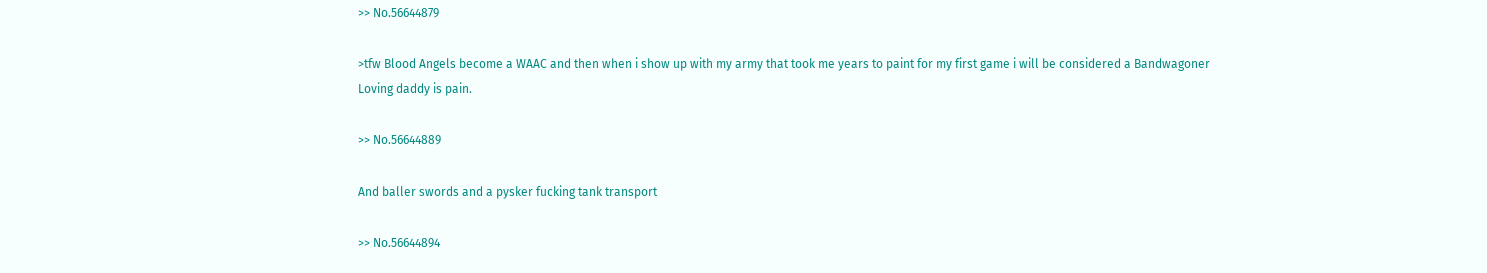>> No.56644879

>tfw Blood Angels become a WAAC and then when i show up with my army that took me years to paint for my first game i will be considered a Bandwagoner
Loving daddy is pain.

>> No.56644889

And baller swords and a pysker fucking tank transport

>> No.56644894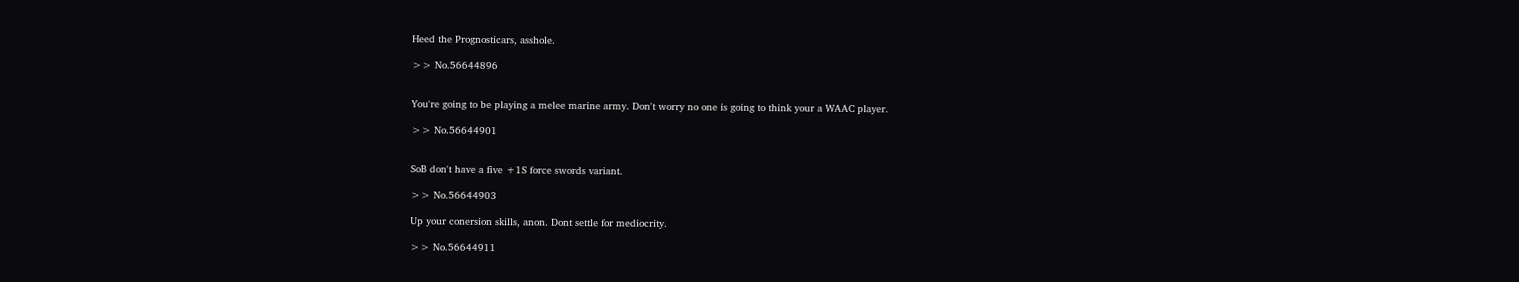Heed the Prognosticars, asshole.

>> No.56644896


You're going to be playing a melee marine army. Don't worry no one is going to think your a WAAC player.

>> No.56644901


SoB don't have a five +1S force swords variant.

>> No.56644903

Up your conersion skills, anon. Dont settle for mediocrity.

>> No.56644911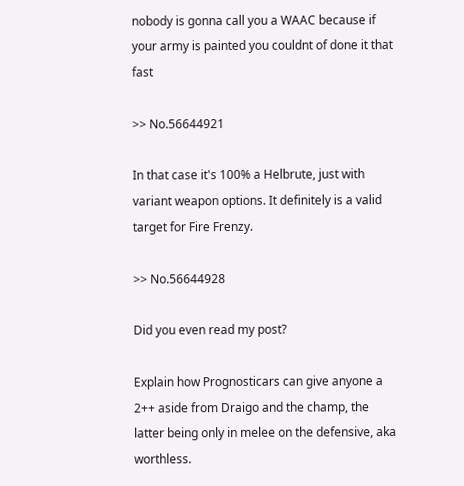nobody is gonna call you a WAAC because if your army is painted you couldnt of done it that fast

>> No.56644921

In that case it's 100% a Helbrute, just with variant weapon options. It definitely is a valid target for Fire Frenzy.

>> No.56644928

Did you even read my post?

Explain how Prognosticars can give anyone a 2++ aside from Draigo and the champ, the latter being only in melee on the defensive, aka worthless.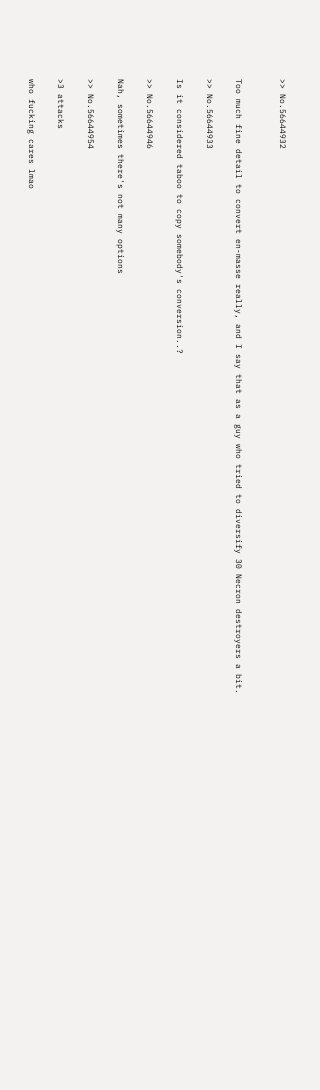>> No.56644932


Too much fine detail to convert en-masse really, and I say that as a guy who tried to diversify 30 Necron destroyers a bit.

>> No.56644933

Is it considered taboo to copy somebody's conversion..?

>> No.56644946

Nah, sometimes there's not many options

>> No.56644954

>3 attacks

who fucking cares lmao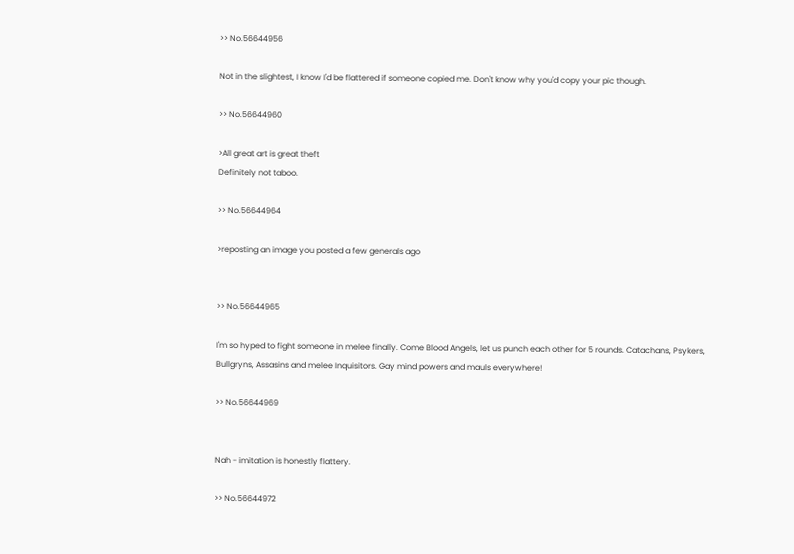>> No.56644956

Not in the slightest, I know I'd be flattered if someone copied me. Don't know why you'd copy your pic though.

>> No.56644960

>All great art is great theft
Definitely not taboo.

>> No.56644964

>reposting an image you posted a few generals ago


>> No.56644965

I'm so hyped to fight someone in melee finally. Come Blood Angels, let us punch each other for 5 rounds. Catachans, Psykers, Bullgryns, Assasins and melee Inquisitors. Gay mind powers and mauls everywhere!

>> No.56644969


Nah - imitation is honestly flattery.

>> No.56644972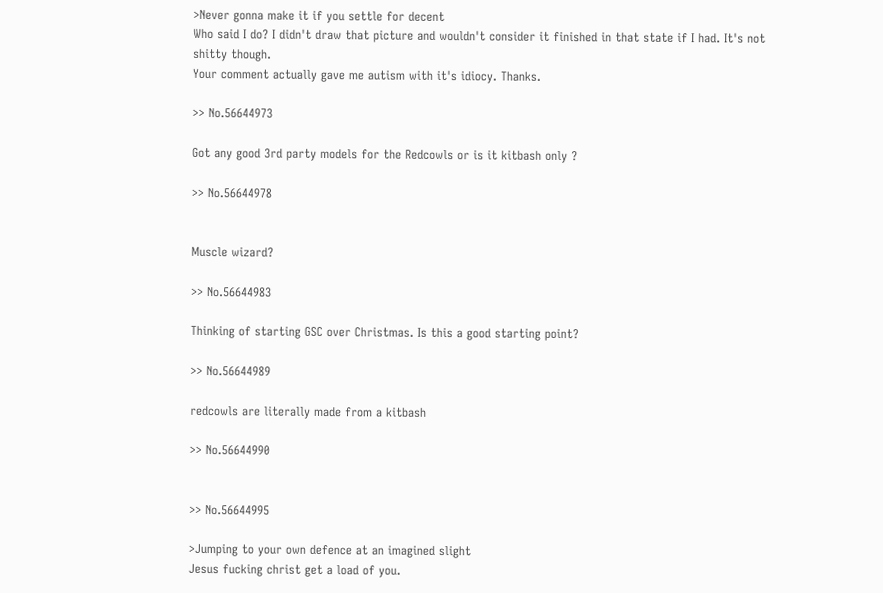>Never gonna make it if you settle for decent
Who said I do? I didn't draw that picture and wouldn't consider it finished in that state if I had. It's not shitty though.
Your comment actually gave me autism with it's idiocy. Thanks.

>> No.56644973

Got any good 3rd party models for the Redcowls or is it kitbash only ?

>> No.56644978


Muscle wizard?

>> No.56644983

Thinking of starting GSC over Christmas. Is this a good starting point?

>> No.56644989

redcowls are literally made from a kitbash

>> No.56644990


>> No.56644995

>Jumping to your own defence at an imagined slight
Jesus fucking christ get a load of you.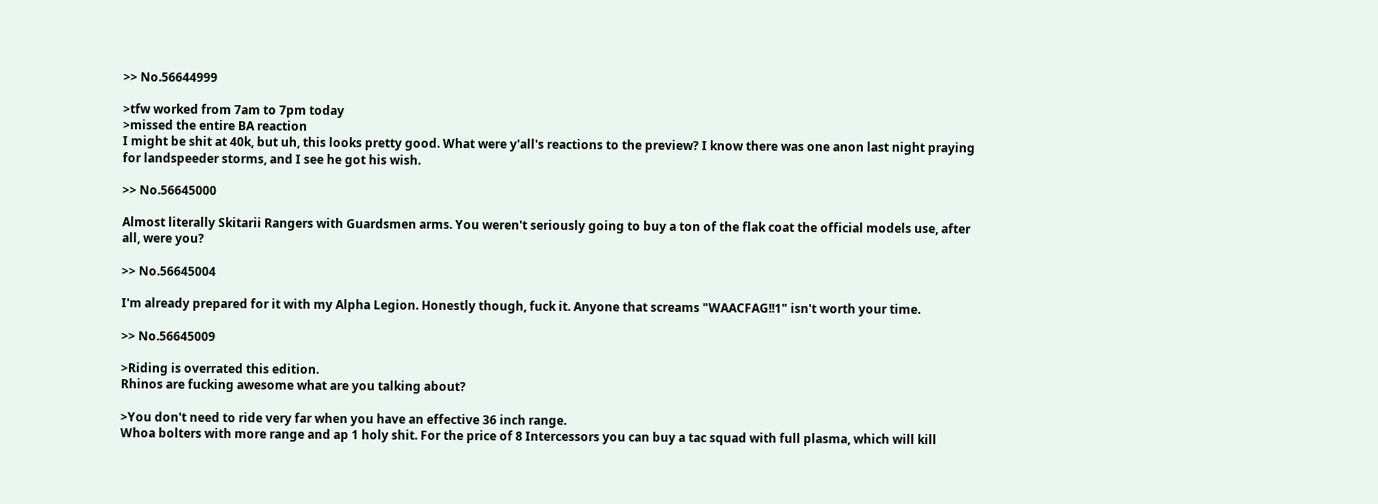>> No.56644999

>tfw worked from 7am to 7pm today
>missed the entire BA reaction
I might be shit at 40k, but uh, this looks pretty good. What were y'all's reactions to the preview? I know there was one anon last night praying for landspeeder storms, and I see he got his wish.

>> No.56645000

Almost literally Skitarii Rangers with Guardsmen arms. You weren't seriously going to buy a ton of the flak coat the official models use, after all, were you?

>> No.56645004

I'm already prepared for it with my Alpha Legion. Honestly though, fuck it. Anyone that screams "WAACFAG!!1" isn't worth your time.

>> No.56645009

>Riding is overrated this edition.
Rhinos are fucking awesome what are you talking about?

>You don't need to ride very far when you have an effective 36 inch range.
Whoa bolters with more range and ap 1 holy shit. For the price of 8 Intercessors you can buy a tac squad with full plasma, which will kill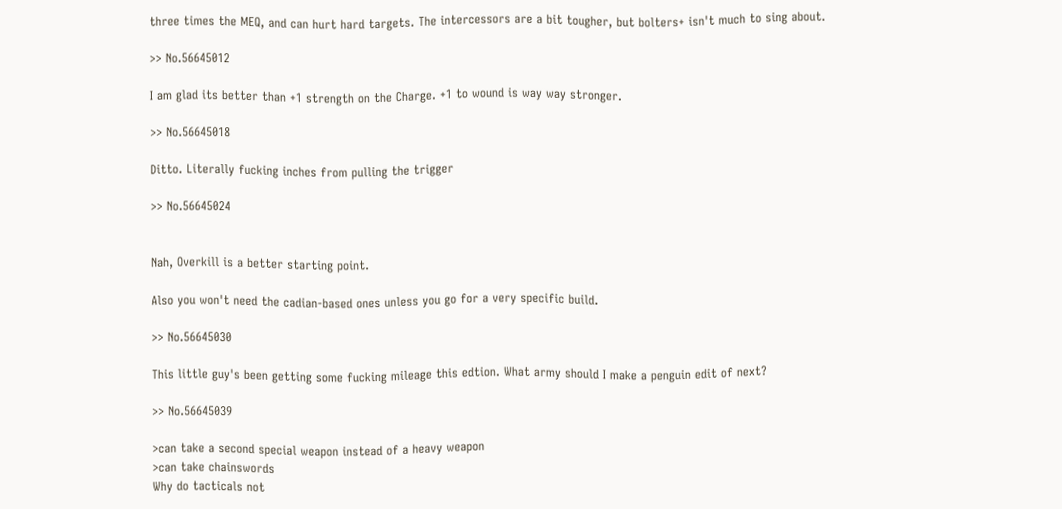three times the MEQ, and can hurt hard targets. The intercessors are a bit tougher, but bolters+ isn't much to sing about.

>> No.56645012

I am glad its better than +1 strength on the Charge. +1 to wound is way way stronger.

>> No.56645018

Ditto. Literally fucking inches from pulling the trigger

>> No.56645024


Nah, Overkill is a better starting point.

Also you won't need the cadian-based ones unless you go for a very specific build.

>> No.56645030

This little guy's been getting some fucking mileage this edtion. What army should I make a penguin edit of next?

>> No.56645039

>can take a second special weapon instead of a heavy weapon
>can take chainswords
Why do tacticals not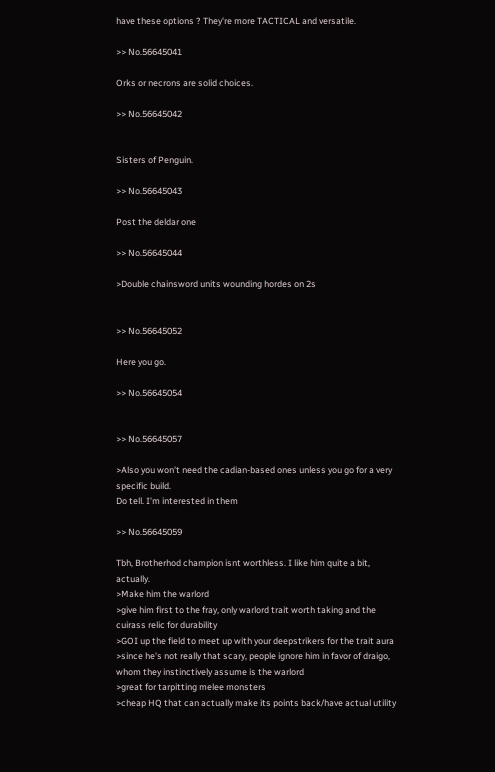have these options ? They're more TACTICAL and versatile.

>> No.56645041

Orks or necrons are solid choices.

>> No.56645042


Sisters of Penguin.

>> No.56645043

Post the deldar one

>> No.56645044

>Double chainsword units wounding hordes on 2s


>> No.56645052

Here you go.

>> No.56645054


>> No.56645057

>Also you won't need the cadian-based ones unless you go for a very specific build.
Do tell. I'm interested in them

>> No.56645059

Tbh, Brotherhod champion isnt worthless. I like him quite a bit, actually.
>Make him the warlord
>give him first to the fray, only warlord trait worth taking and the cuirass relic for durability
>GOI up the field to meet up with your deepstrikers for the trait aura
>since he's not really that scary, people ignore him in favor of draigo, whom they instinctively assume is the warlord
>great for tarpitting melee monsters
>cheap HQ that can actually make its points back/have actual utility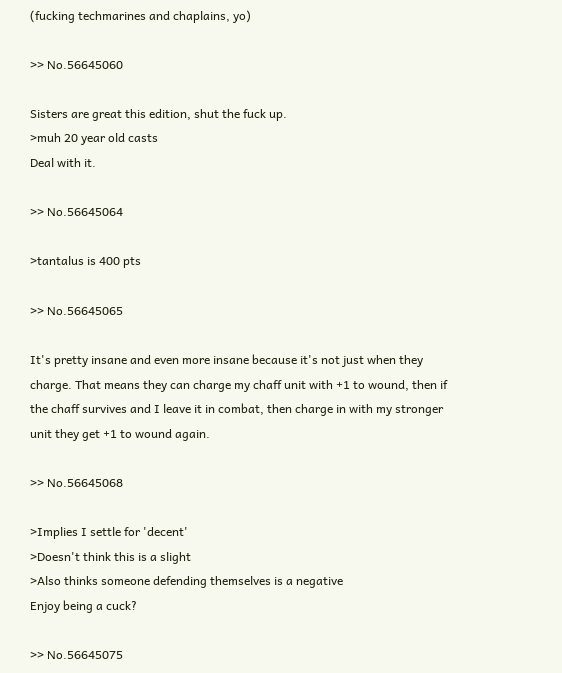(fucking techmarines and chaplains, yo)

>> No.56645060

Sisters are great this edition, shut the fuck up.
>muh 20 year old casts
Deal with it.

>> No.56645064

>tantalus is 400 pts

>> No.56645065

It's pretty insane and even more insane because it's not just when they charge. That means they can charge my chaff unit with +1 to wound, then if the chaff survives and I leave it in combat, then charge in with my stronger unit they get +1 to wound again.

>> No.56645068

>Implies I settle for 'decent'
>Doesn't think this is a slight
>Also thinks someone defending themselves is a negative
Enjoy being a cuck?

>> No.56645075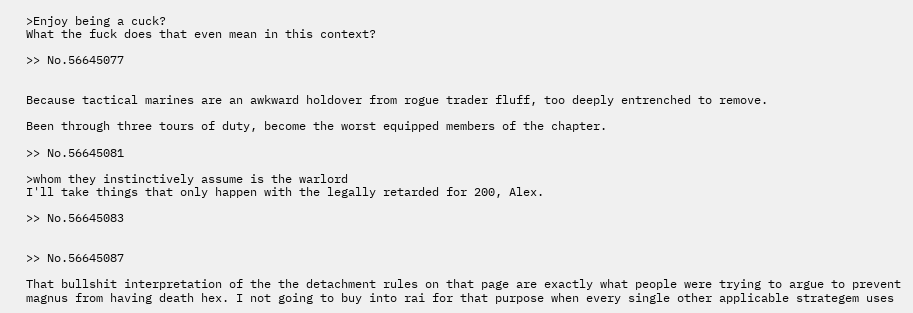>Enjoy being a cuck?
What the fuck does that even mean in this context?

>> No.56645077


Because tactical marines are an awkward holdover from rogue trader fluff, too deeply entrenched to remove.

Been through three tours of duty, become the worst equipped members of the chapter.

>> No.56645081

>whom they instinctively assume is the warlord
I'll take things that only happen with the legally retarded for 200, Alex.

>> No.56645083


>> No.56645087

That bullshit interpretation of the the detachment rules on that page are exactly what people were trying to argue to prevent magnus from having death hex. I not going to buy into rai for that purpose when every single other applicable strategem uses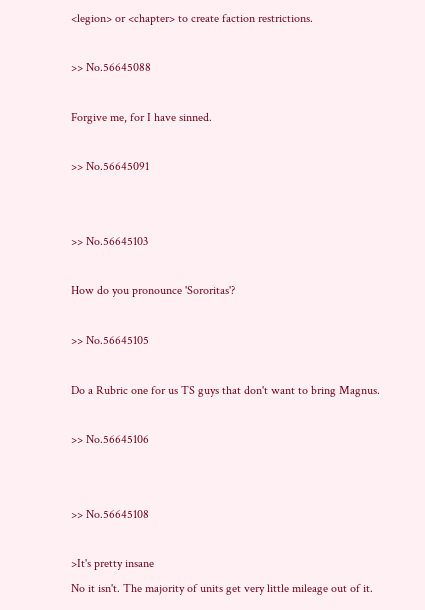<legion> or <chapter> to create faction restrictions.

>> No.56645088

Forgive me, for I have sinned.

>> No.56645091


>> No.56645103

How do you pronounce 'Sororitas'?

>> No.56645105

Do a Rubric one for us TS guys that don't want to bring Magnus.

>> No.56645106


>> No.56645108

>It's pretty insane
No it isn't. The majority of units get very little mileage out of it.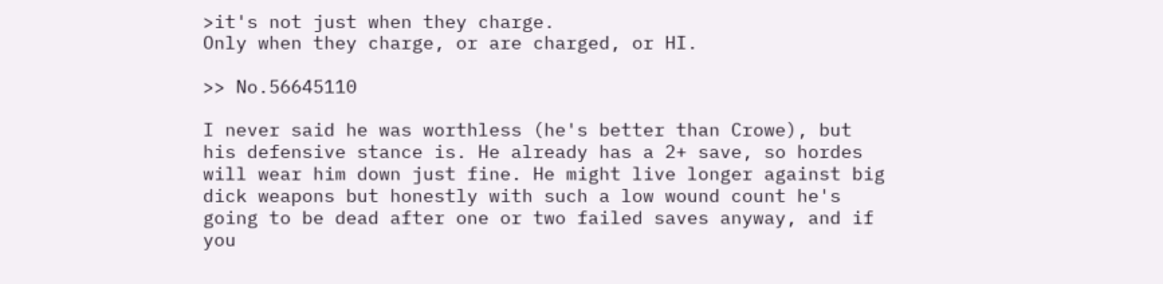>it's not just when they charge.
Only when they charge, or are charged, or HI.

>> No.56645110

I never said he was worthless (he's better than Crowe), but his defensive stance is. He already has a 2+ save, so hordes will wear him down just fine. He might live longer against big dick weapons but honestly with such a low wound count he's going to be dead after one or two failed saves anyway, and if you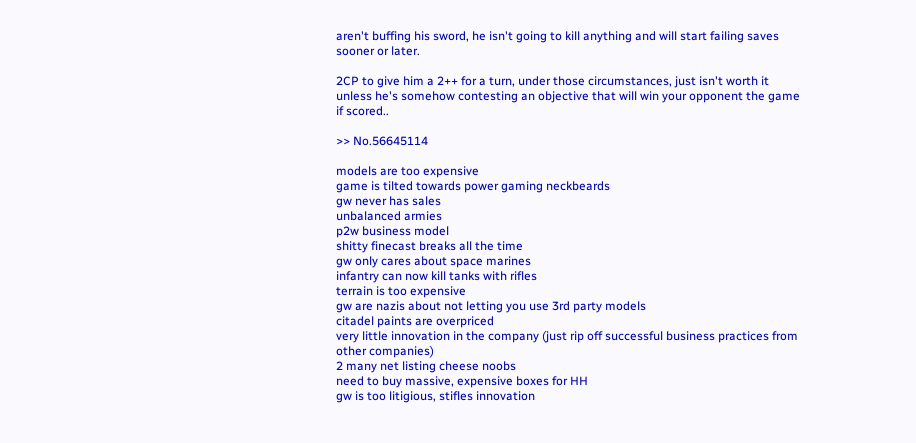aren't buffing his sword, he isn't going to kill anything and will start failing saves sooner or later.

2CP to give him a 2++ for a turn, under those circumstances, just isn't worth it unless he's somehow contesting an objective that will win your opponent the game if scored..

>> No.56645114

models are too expensive
game is tilted towards power gaming neckbeards
gw never has sales
unbalanced armies
p2w business model
shitty finecast breaks all the time
gw only cares about space marines
infantry can now kill tanks with rifles
terrain is too expensive
gw are nazis about not letting you use 3rd party models
citadel paints are overpriced
very little innovation in the company (just rip off successful business practices from other companies)
2 many net listing cheese noobs
need to buy massive, expensive boxes for HH
gw is too litigious, stifles innovation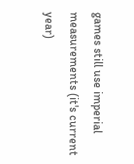games still use imperial measurements (it's current year)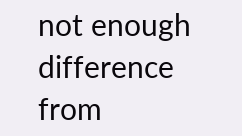not enough difference from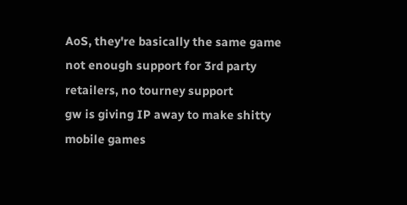AoS, they're basically the same game
not enough support for 3rd party retailers, no tourney support
gw is giving IP away to make shitty mobile games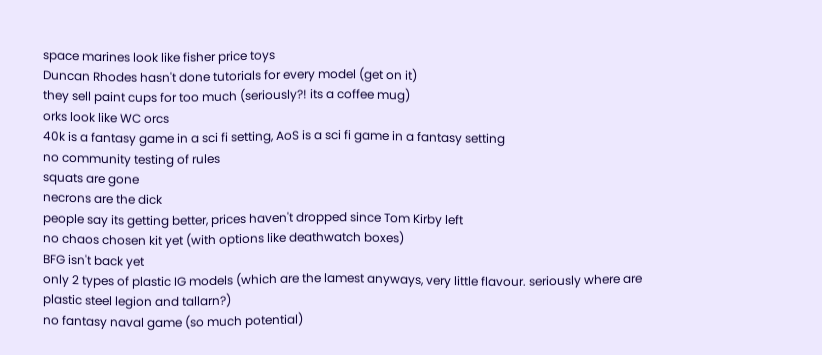space marines look like fisher price toys
Duncan Rhodes hasn't done tutorials for every model (get on it)
they sell paint cups for too much (seriously?! its a coffee mug)
orks look like WC orcs
40k is a fantasy game in a sci fi setting, AoS is a sci fi game in a fantasy setting
no community testing of rules
squats are gone
necrons are the dick
people say its getting better, prices haven't dropped since Tom Kirby left
no chaos chosen kit yet (with options like deathwatch boxes)
BFG isn't back yet
only 2 types of plastic IG models (which are the lamest anyways, very little flavour. seriously where are plastic steel legion and tallarn?)
no fantasy naval game (so much potential)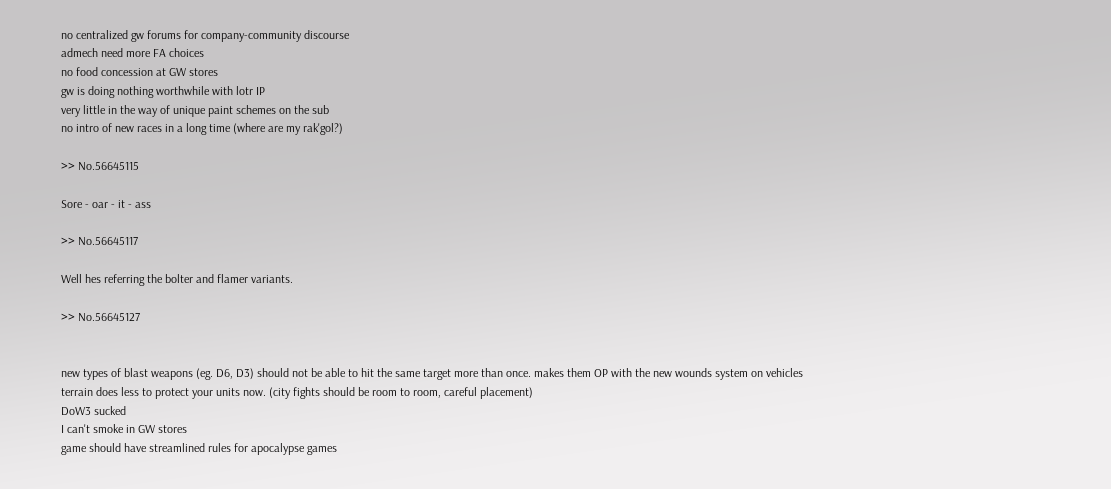no centralized gw forums for company-community discourse
admech need more FA choices
no food concession at GW stores
gw is doing nothing worthwhile with lotr IP
very little in the way of unique paint schemes on the sub
no intro of new races in a long time (where are my rak'gol?)

>> No.56645115

Sore - oar - it - ass

>> No.56645117

Well hes referring the bolter and flamer variants.

>> No.56645127


new types of blast weapons (eg. D6, D3) should not be able to hit the same target more than once. makes them OP with the new wounds system on vehicles
terrain does less to protect your units now. (city fights should be room to room, careful placement)
DoW3 sucked
I can't smoke in GW stores
game should have streamlined rules for apocalypse games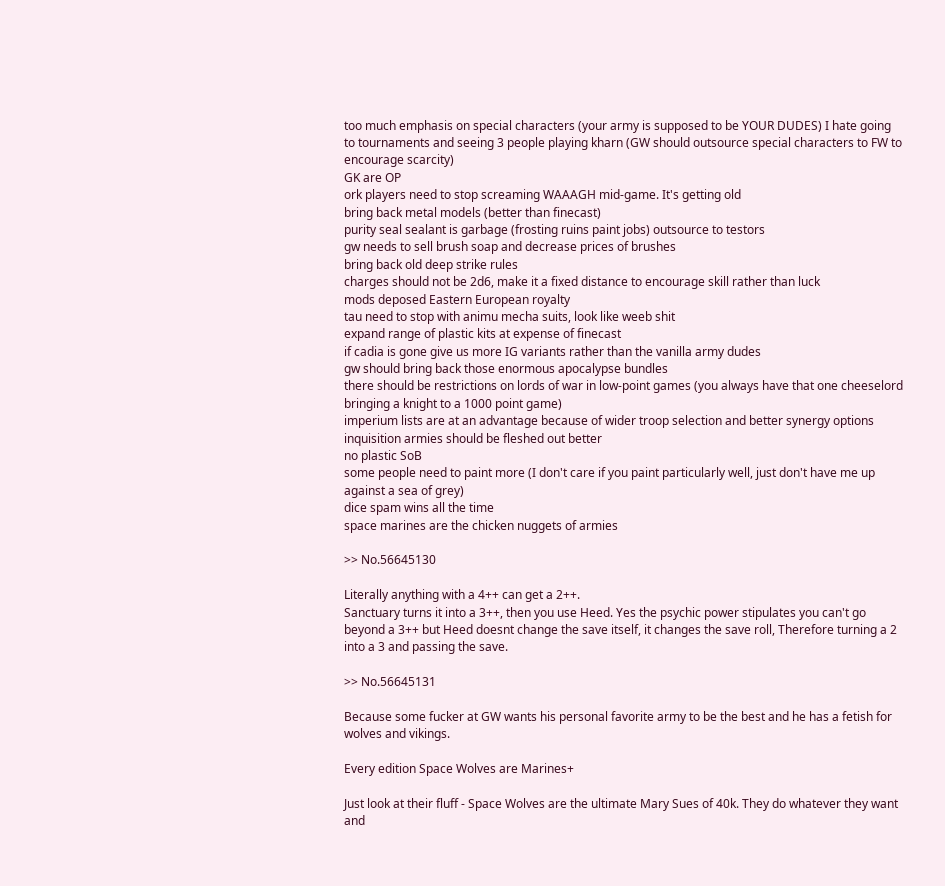too much emphasis on special characters (your army is supposed to be YOUR DUDES) I hate going to tournaments and seeing 3 people playing kharn (GW should outsource special characters to FW to encourage scarcity)
GK are OP
ork players need to stop screaming WAAAGH mid-game. It's getting old
bring back metal models (better than finecast)
purity seal sealant is garbage (frosting ruins paint jobs) outsource to testors
gw needs to sell brush soap and decrease prices of brushes
bring back old deep strike rules
charges should not be 2d6, make it a fixed distance to encourage skill rather than luck
mods deposed Eastern European royalty
tau need to stop with animu mecha suits, look like weeb shit
expand range of plastic kits at expense of finecast
if cadia is gone give us more IG variants rather than the vanilla army dudes
gw should bring back those enormous apocalypse bundles
there should be restrictions on lords of war in low-point games (you always have that one cheeselord bringing a knight to a 1000 point game)
imperium lists are at an advantage because of wider troop selection and better synergy options
inquisition armies should be fleshed out better
no plastic SoB
some people need to paint more (I don't care if you paint particularly well, just don't have me up against a sea of grey)
dice spam wins all the time
space marines are the chicken nuggets of armies

>> No.56645130

Literally anything with a 4++ can get a 2++.
Sanctuary turns it into a 3++, then you use Heed. Yes the psychic power stipulates you can't go beyond a 3++ but Heed doesnt change the save itself, it changes the save roll, Therefore turning a 2 into a 3 and passing the save.

>> No.56645131

Because some fucker at GW wants his personal favorite army to be the best and he has a fetish for wolves and vikings.

Every edition Space Wolves are Marines+

Just look at their fluff - Space Wolves are the ultimate Mary Sues of 40k. They do whatever they want and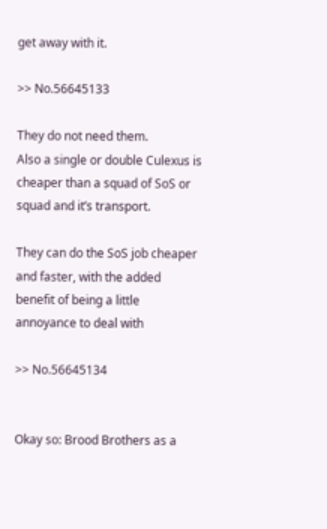get away with it.

>> No.56645133

They do not need them.
Also a single or double Culexus is cheaper than a squad of SoS or squad and it’s transport.

They can do the SoS job cheaper and faster, with the added benefit of being a little annoyance to deal with

>> No.56645134


Okay so: Brood Brothers as a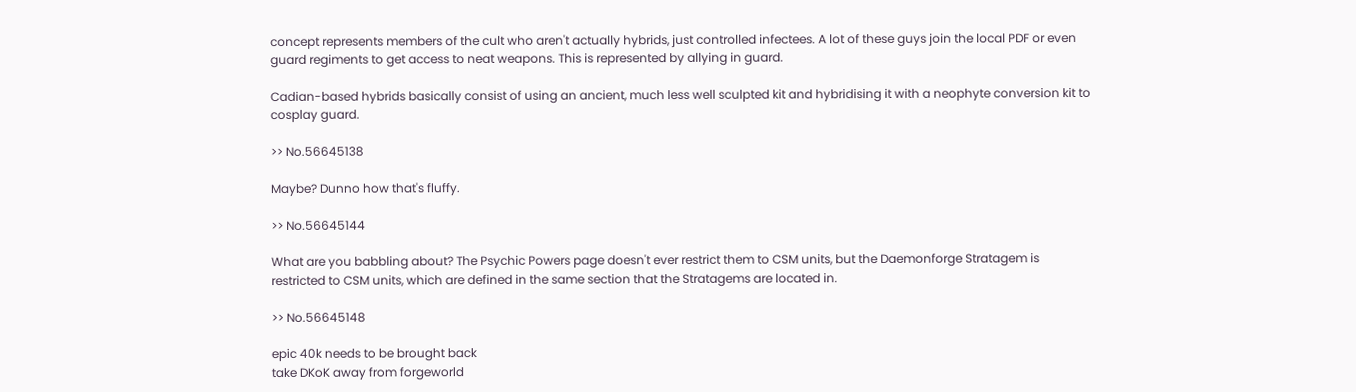concept represents members of the cult who aren't actually hybrids, just controlled infectees. A lot of these guys join the local PDF or even guard regiments to get access to neat weapons. This is represented by allying in guard.

Cadian-based hybrids basically consist of using an ancient, much less well sculpted kit and hybridising it with a neophyte conversion kit to cosplay guard.

>> No.56645138

Maybe? Dunno how that's fluffy.

>> No.56645144

What are you babbling about? The Psychic Powers page doesn't ever restrict them to CSM units, but the Daemonforge Stratagem is restricted to CSM units, which are defined in the same section that the Stratagems are located in.

>> No.56645148

epic 40k needs to be brought back
take DKoK away from forgeworld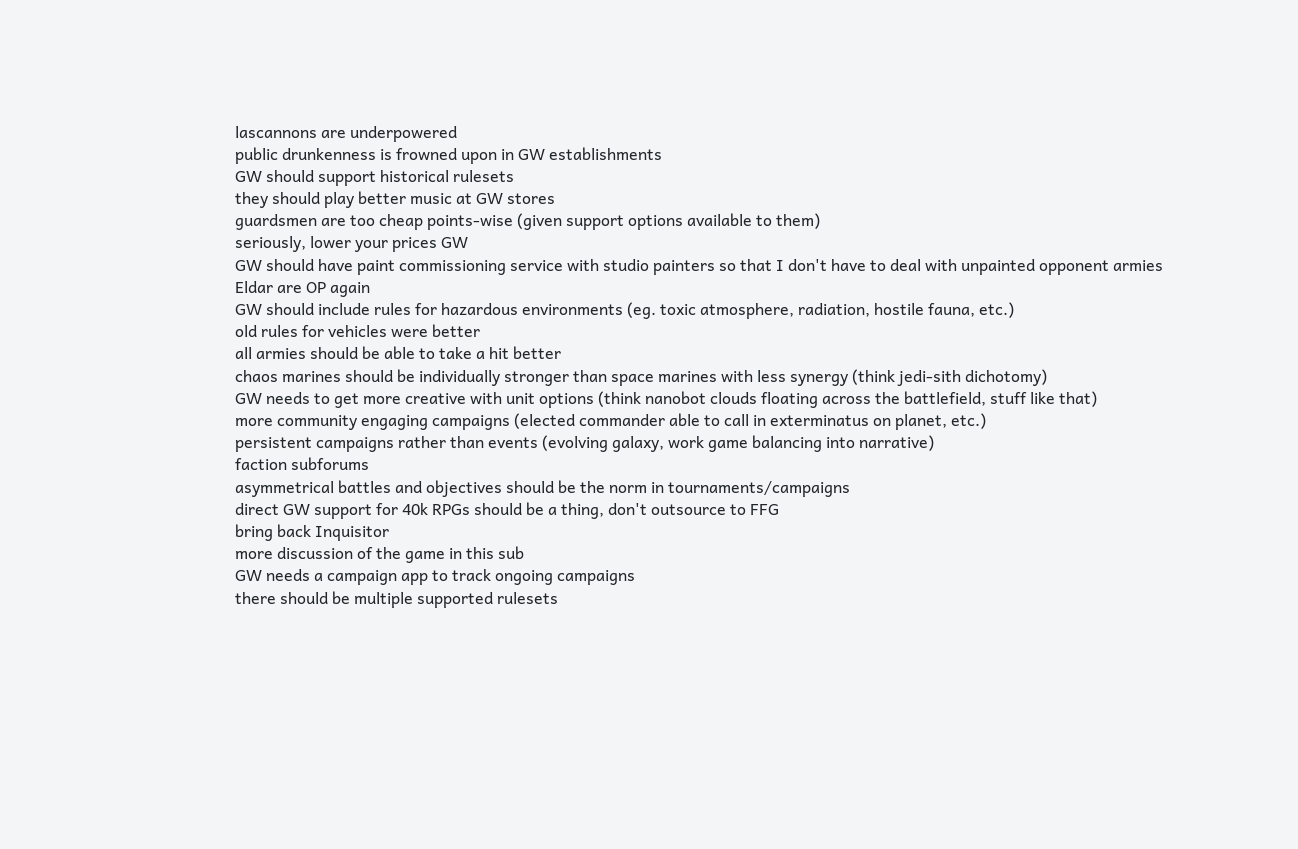lascannons are underpowered
public drunkenness is frowned upon in GW establishments
GW should support historical rulesets
they should play better music at GW stores
guardsmen are too cheap points-wise (given support options available to them)
seriously, lower your prices GW
GW should have paint commissioning service with studio painters so that I don't have to deal with unpainted opponent armies
Eldar are OP again
GW should include rules for hazardous environments (eg. toxic atmosphere, radiation, hostile fauna, etc.)
old rules for vehicles were better
all armies should be able to take a hit better
chaos marines should be individually stronger than space marines with less synergy (think jedi-sith dichotomy)
GW needs to get more creative with unit options (think nanobot clouds floating across the battlefield, stuff like that)
more community engaging campaigns (elected commander able to call in exterminatus on planet, etc.)
persistent campaigns rather than events (evolving galaxy, work game balancing into narrative)
faction subforums
asymmetrical battles and objectives should be the norm in tournaments/campaigns
direct GW support for 40k RPGs should be a thing, don't outsource to FFG
bring back Inquisitor
more discussion of the game in this sub
GW needs a campaign app to track ongoing campaigns
there should be multiple supported rulesets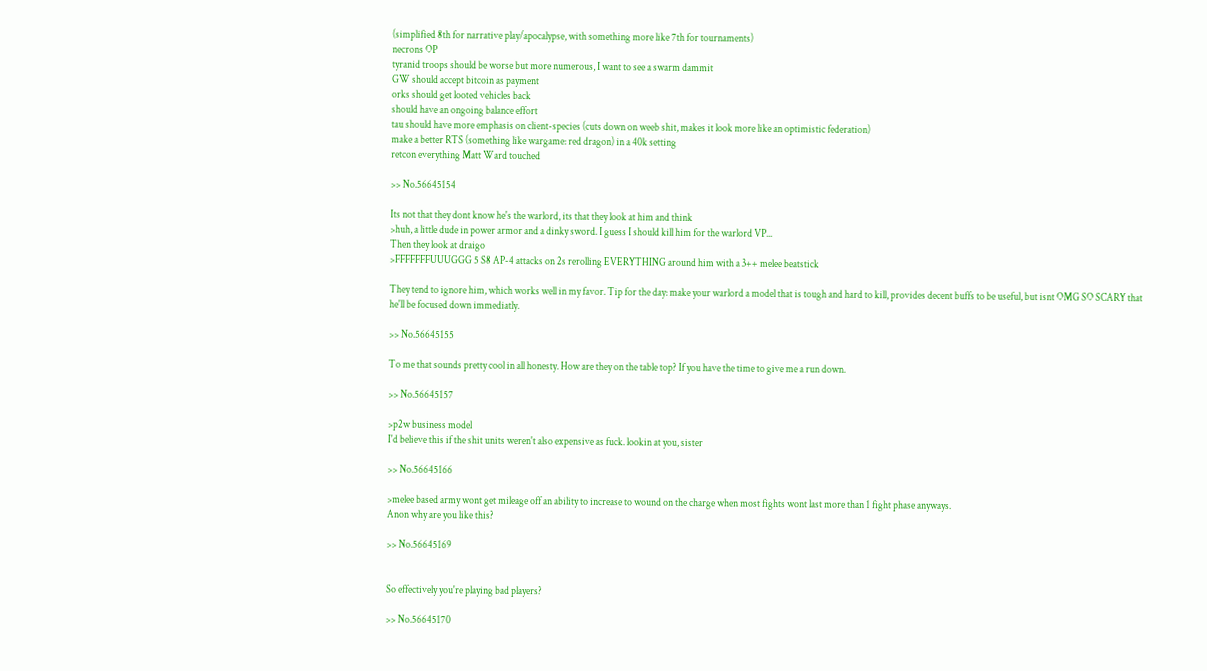(simplified 8th for narrative play/apocalypse, with something more like 7th for tournaments)
necrons OP
tyranid troops should be worse but more numerous, I want to see a swarm dammit
GW should accept bitcoin as payment
orks should get looted vehicles back
should have an ongoing balance effort
tau should have more emphasis on client-species (cuts down on weeb shit, makes it look more like an optimistic federation)
make a better RTS (something like wargame: red dragon) in a 40k setting
retcon everything Matt Ward touched

>> No.56645154

Its not that they dont know he's the warlord, its that they look at him and think
>huh, a little dude in power armor and a dinky sword. I guess I should kill him for the warlord VP...
Then they look at draigo
>FFFFFFFUUUGGG 5 S8 AP-4 attacks on 2s rerolling EVERYTHING around him with a 3++ melee beatstick

They tend to ignore him, which works well in my favor. Tip for the day: make your warlord a model that is tough and hard to kill, provides decent buffs to be useful, but isnt OMG SO SCARY that he'll be focused down immediatly.

>> No.56645155

To me that sounds pretty cool in all honesty. How are they on the table top? If you have the time to give me a run down.

>> No.56645157

>p2w business model
I'd believe this if the shit units weren't also expensive as fuck. lookin at you, sister

>> No.56645166

>melee based army wont get mileage off an ability to increase to wound on the charge when most fights wont last more than 1 fight phase anyways.
Anon why are you like this?

>> No.56645169


So effectively you're playing bad players?

>> No.56645170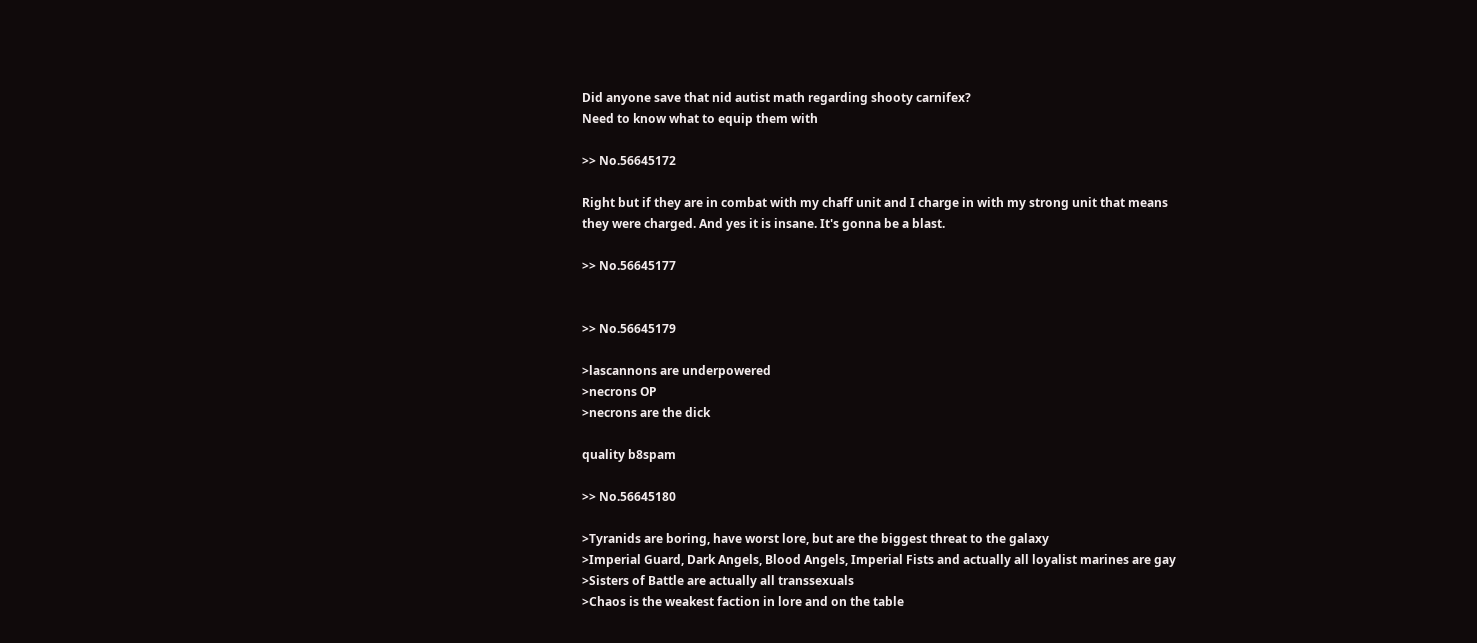Did anyone save that nid autist math regarding shooty carnifex?
Need to know what to equip them with

>> No.56645172

Right but if they are in combat with my chaff unit and I charge in with my strong unit that means they were charged. And yes it is insane. It's gonna be a blast.

>> No.56645177


>> No.56645179

>lascannons are underpowered
>necrons OP
>necrons are the dick

quality b8spam

>> No.56645180

>Tyranids are boring, have worst lore, but are the biggest threat to the galaxy
>Imperial Guard, Dark Angels, Blood Angels, Imperial Fists and actually all loyalist marines are gay
>Sisters of Battle are actually all transsexuals
>Chaos is the weakest faction in lore and on the table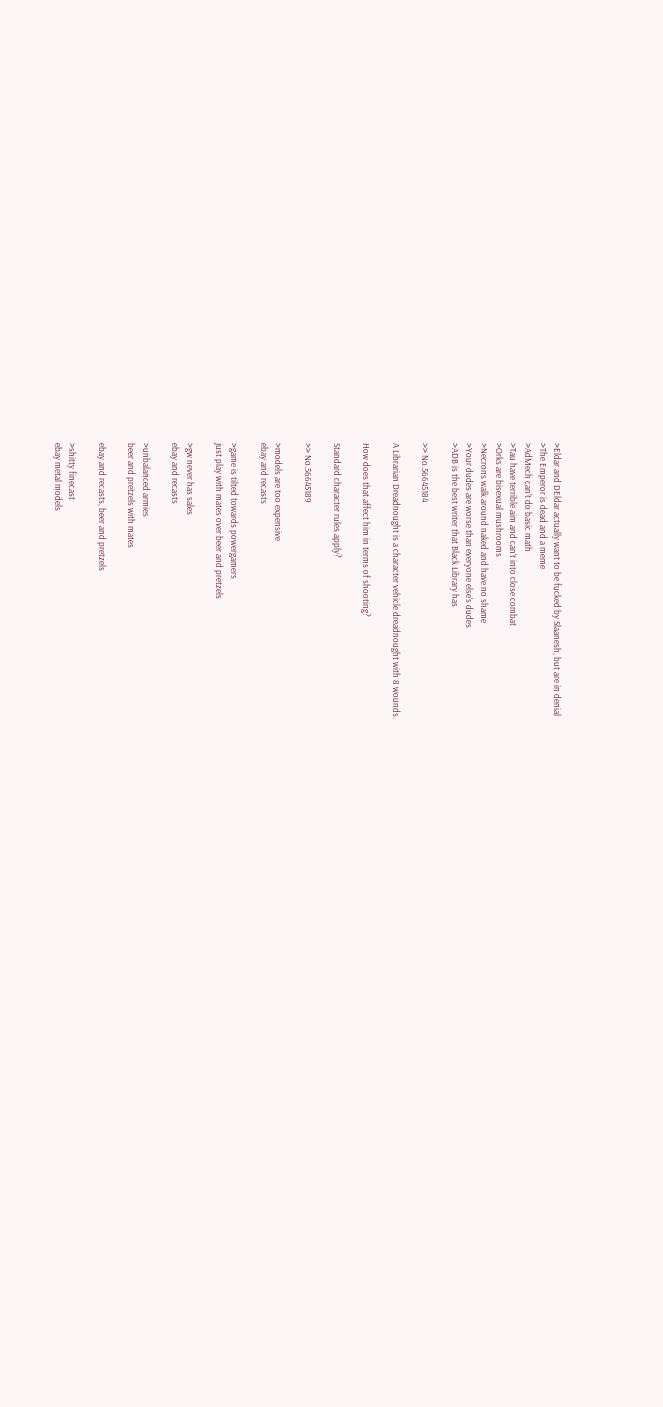>Eldar and DEldar actually want to be fucked by Slaanesh, but are in denial
>The Emperor is dead and a meme
>AdMech can't do basic math
>Tau have terrible aim and can't into close combat
>Orks are bisexual mushrooms
>Necrons walk around naked and have no shame
>Your dudes are worse than everyone else's dudes
>ADB is the best writer that Black Library has

>> No.56645184

A Librarian Dreadnought is a character vehicle dreadnought with 8 wounds.

How does that affect him in terms of shooting?

Standard character rules apply?

>> No.56645189

>models are too expensive
ebay and recasts

>game is tilted towards powergamers
just play with mates over beer and pretzels

>gw never has sales
ebay and recasts

>unbalanced armies
beer and pretzels with mates

ebay and recasts, beer and pretzels

>shitty finecast
ebay metal models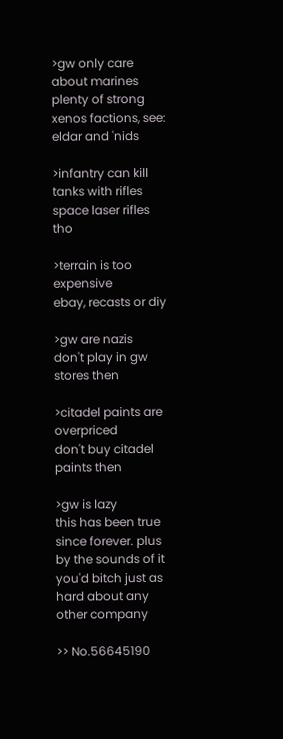>gw only care about marines
plenty of strong xenos factions, see: eldar and 'nids

>infantry can kill tanks with rifles
space laser rifles tho

>terrain is too expensive
ebay, recasts or diy

>gw are nazis
don't play in gw stores then

>citadel paints are overpriced
don't buy citadel paints then

>gw is lazy
this has been true since forever. plus by the sounds of it you'd bitch just as hard about any other company

>> No.56645190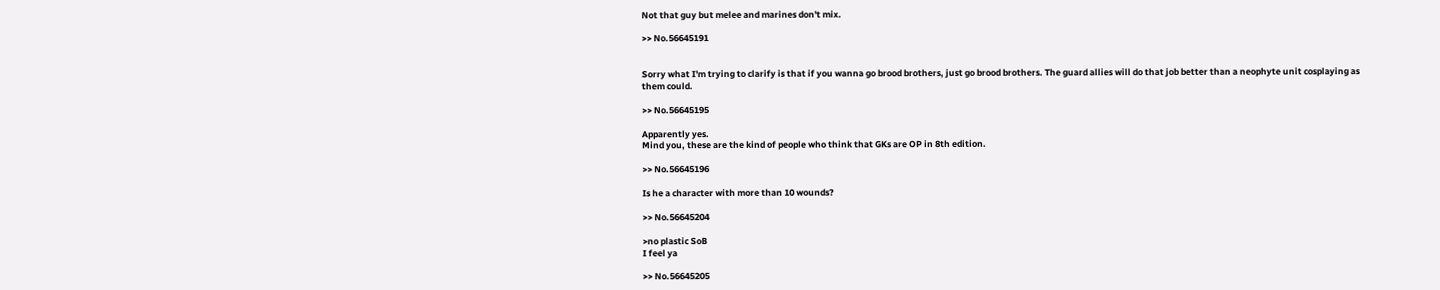Not that guy but melee and marines don't mix.

>> No.56645191


Sorry what I'm trying to clarify is that if you wanna go brood brothers, just go brood brothers. The guard allies will do that job better than a neophyte unit cosplaying as them could.

>> No.56645195

Apparently yes.
Mind you, these are the kind of people who think that GKs are OP in 8th edition.

>> No.56645196

Is he a character with more than 10 wounds?

>> No.56645204

>no plastic SoB
I feel ya

>> No.56645205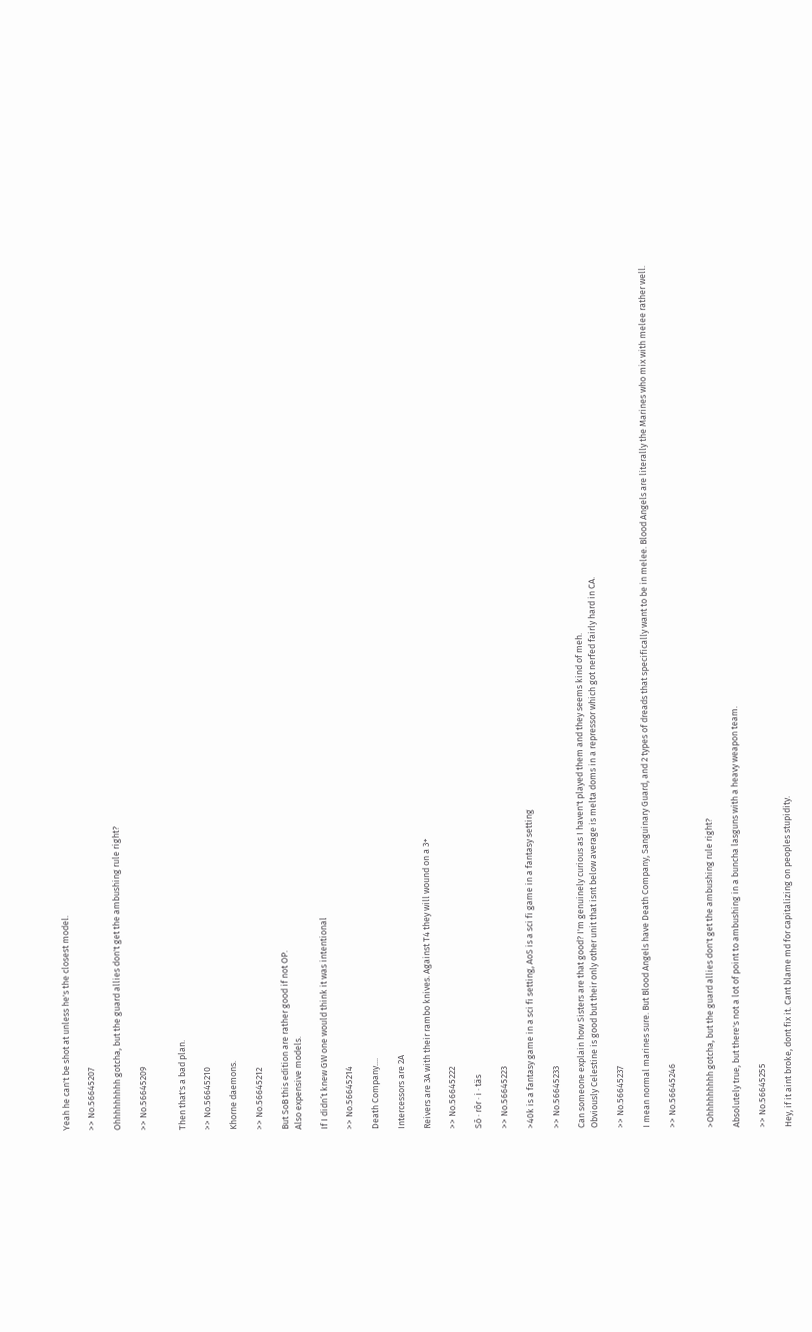Yeah he can't be shot at unless he's the closest model.

>> No.56645207

Ohhhhhhhhh gotcha, but the guard allies don't get the ambushing rule right?

>> No.56645209


Then that's a bad plan.

>> No.56645210

Khorne daemons.

>> No.56645212

But SoB this edition are rather good if not OP.
Also expensive models.

If I didn’t knew GW one would think it was intentional

>> No.56645214

Death Company....

Intercessors are 2A

Reivers are 3A with their rambo knives. Against T4 they will wound on a 3+

>> No.56645222

Sō · rôr · i · täs

>> No.56645223

>40k is a fantasy game in a sci fi setting, AoS is a sci fi game in a fantasy setting

>> No.56645233

Can someone explain how Sisters are that good? I'm genuinely curious as I haven't played them and they seems kind of meh.
Obviously Celestine is good but their only other unit that isnt below average is melta doms in a repressor which got nerfed fairly hard in CA.

>> No.56645237

I mean normal marines sure. But Blood Angels have Death Company, Sanguinary Guard, and 2 types of dreads that specifically want to be in melee. Blood Angels are literally the Marines who mix with melee rather well.

>> No.56645246


>Ohhhhhhhhh gotcha, but the guard allies don't get the ambushing rule right?

Absolutely true, but there's not a lot of point to ambushing in a buncha lasguns with a heavy weapon team.

>> No.56645255

Hey, if it aint broke, dont fix it. Cant blame md for capitalizing on peoples stupidity.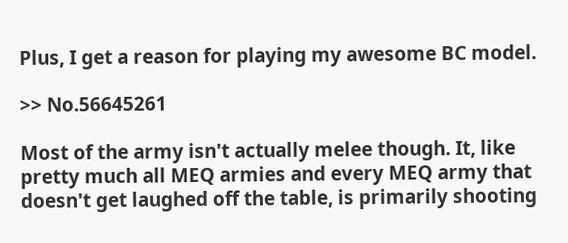Plus, I get a reason for playing my awesome BC model.

>> No.56645261

Most of the army isn't actually melee though. It, like pretty much all MEQ armies and every MEQ army that doesn't get laughed off the table, is primarily shooting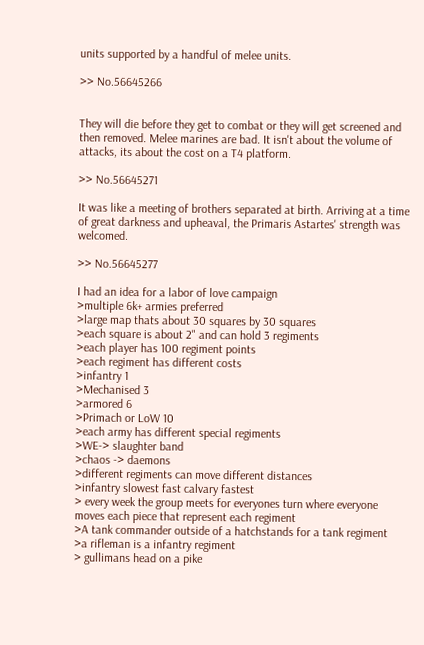units supported by a handful of melee units.

>> No.56645266


They will die before they get to combat or they will get screened and then removed. Melee marines are bad. It isn't about the volume of attacks, its about the cost on a T4 platform.

>> No.56645271

It was like a meeting of brothers separated at birth. Arriving at a time of great darkness and upheaval, the Primaris Astartes' strength was welcomed.

>> No.56645277

I had an idea for a labor of love campaign
>multiple 6k+ armies preferred
>large map thats about 30 squares by 30 squares
>each square is about 2" and can hold 3 regiments
>each player has 100 regiment points
>each regiment has different costs
>infantry 1
>Mechanised 3
>armored 6
>Primach or LoW 10
>each army has different special regiments
>WE-> slaughter band
>chaos -> daemons
>different regiments can move different distances
>infantry slowest fast calvary fastest
> every week the group meets for everyones turn where everyone moves each piece that represent each regiment
>A tank commander outside of a hatchstands for a tank regiment
>a rifleman is a infantry regiment
> gullimans head on a pike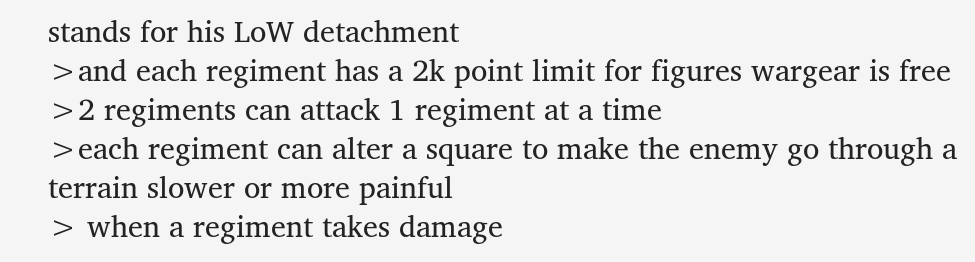stands for his LoW detachment
>and each regiment has a 2k point limit for figures wargear is free
>2 regiments can attack 1 regiment at a time
>each regiment can alter a square to make the enemy go through a terrain slower or more painful
> when a regiment takes damage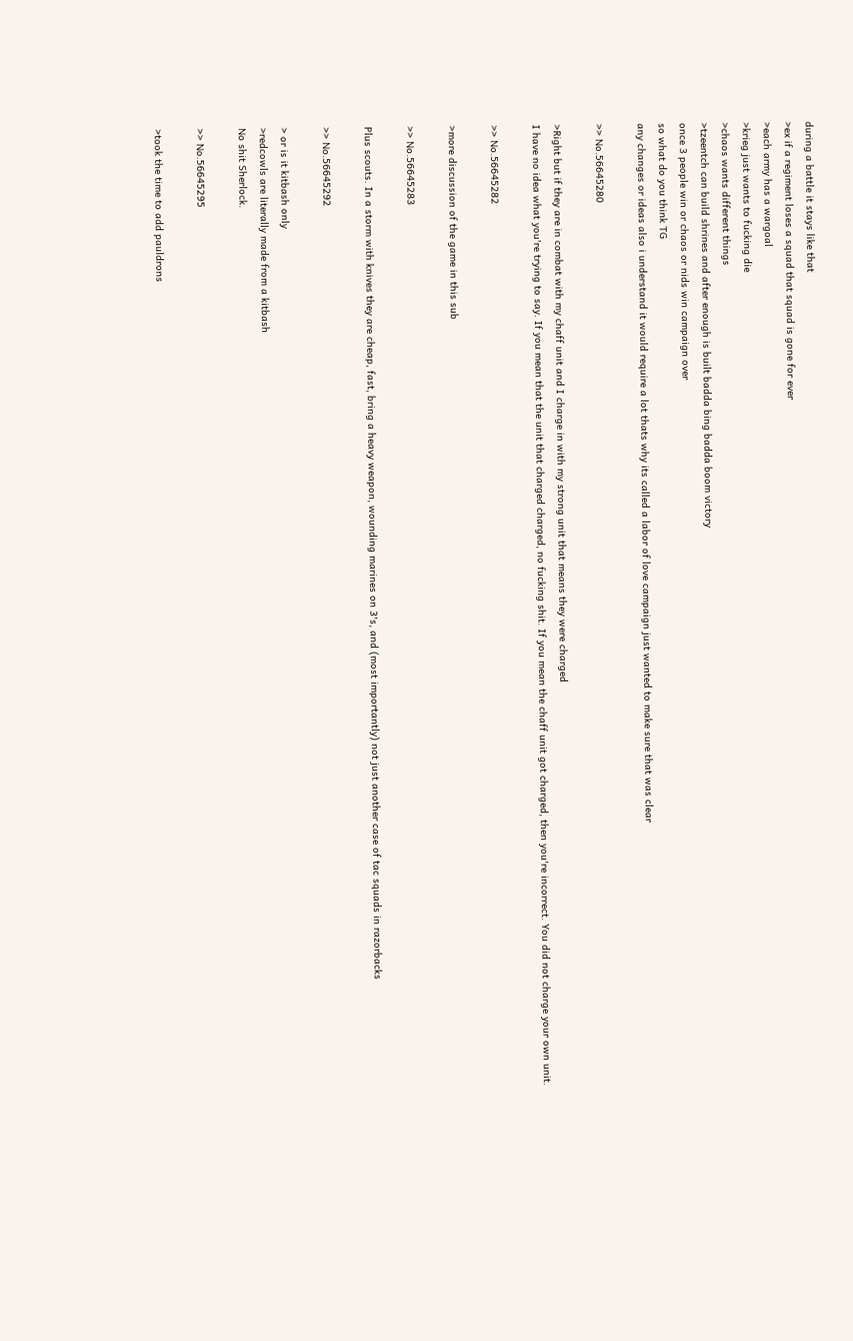during a battle it stays like that
>ex if a regiment loses a squad that squad is gone for ever
>each army has a wargoal
>krieg just wants to fucking die
>chaos wants different things
>tzeentch can build shrines and after enough is built badda bing badda boom victory
once 3 people win or chaos or nids win campaign over
so what do you think TG
any changes or ideas also i understand it would require a lot thats why its called a labor of love campaign just wanted to make sure that was clear

>> No.56645280

>Right but if they are in combat with my chaff unit and I charge in with my strong unit that means they were charged
I have no idea what you're trying to say. If you mean that the unit that charged charged, no fucking shit. If you mean the chaff unit got charged, then you're incorrect. You did not charge your own unit.

>> No.56645282

>more discussion of the game in this sub

>> No.56645283

Plus scouts. In a storm with knives they are cheap, fast, bring a heavy weapon, wounding marines on 3's, and (most importantly) not just another case of tac squads in razorbacks

>> No.56645292

> or is it kitbash only
>redcowls are literally made from a kitbash
No shit Sherlock.

>> No.56645295

>took the time to add pauldrons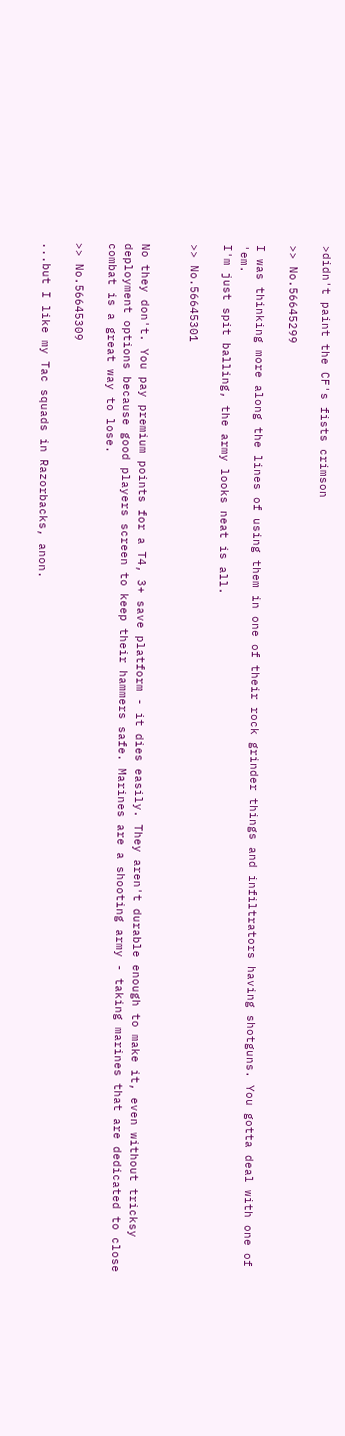>didn't paint the CF's fists crimson

>> No.56645299

I was thinking more along the lines of using them in one of their rock grinder things and infiltrators having shotguns. You gotta deal with one of 'em.
I'm just spit balling, the army looks neat is all.

>> No.56645301


No they don't. You pay premium points for a T4, 3+ save platform - it dies easily. They aren't durable enough to make it, even without tricksy deployment options because good players screen to keep their hammers safe. Marines are a shooting army - taking marines that are dedicated to close combat is a great way to lose.

>> No.56645309

...but I like my Tac squads in Razorbacks, anon.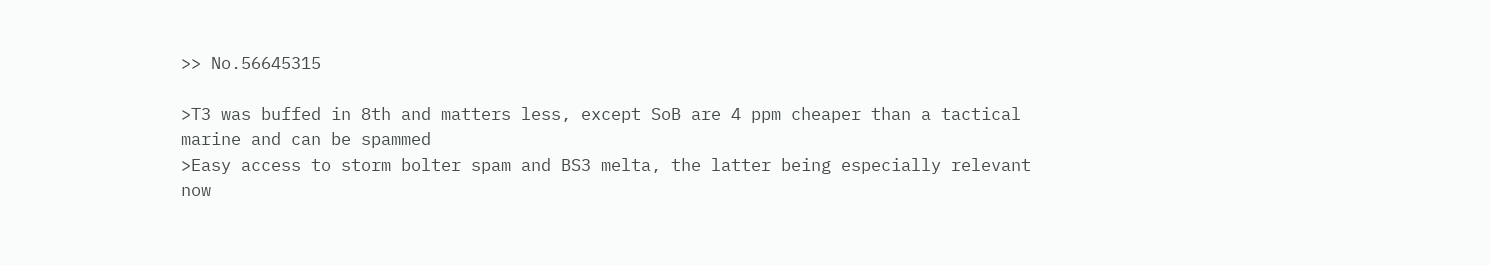>> No.56645315

>T3 was buffed in 8th and matters less, except SoB are 4 ppm cheaper than a tactical marine and can be spammed
>Easy access to storm bolter spam and BS3 melta, the latter being especially relevant now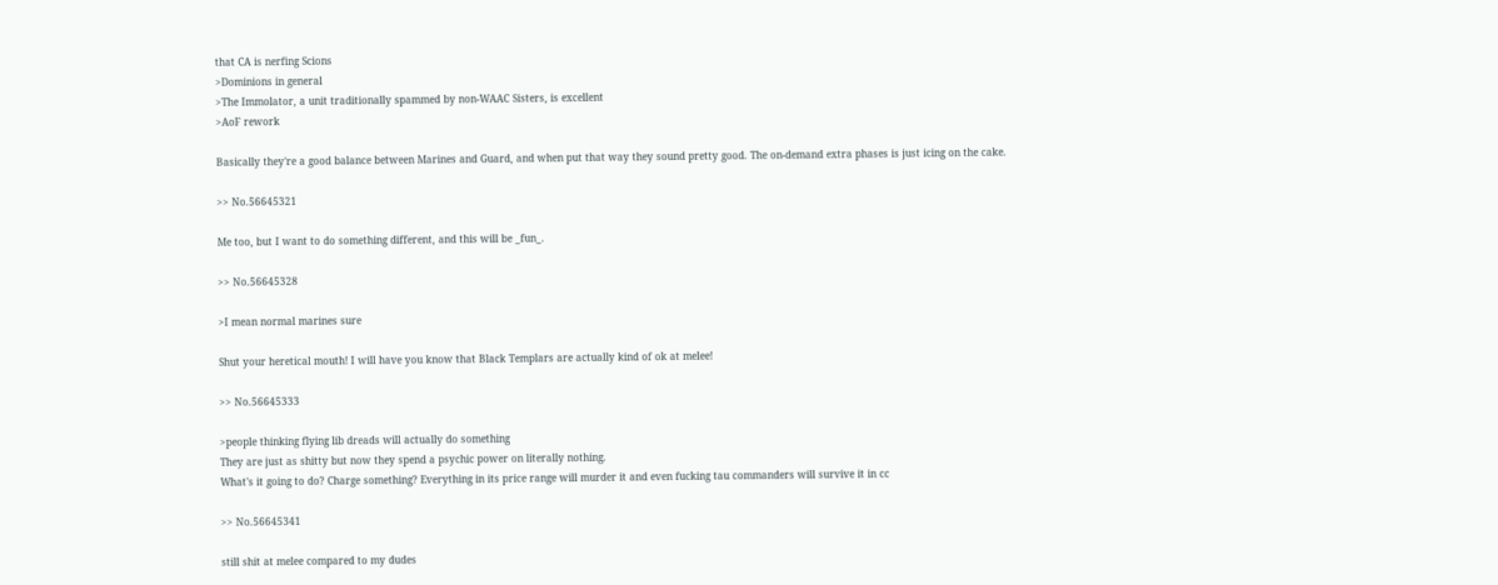that CA is nerfing Scions
>Dominions in general
>The Immolator, a unit traditionally spammed by non-WAAC Sisters, is excellent
>AoF rework

Basically they're a good balance between Marines and Guard, and when put that way they sound pretty good. The on-demand extra phases is just icing on the cake.

>> No.56645321

Me too, but I want to do something different, and this will be _fun_.

>> No.56645328

>I mean normal marines sure

Shut your heretical mouth! I will have you know that Black Templars are actually kind of ok at melee!

>> No.56645333

>people thinking flying lib dreads will actually do something
They are just as shitty but now they spend a psychic power on literally nothing.
What's it going to do? Charge something? Everything in its price range will murder it and even fucking tau commanders will survive it in cc

>> No.56645341

still shit at melee compared to my dudes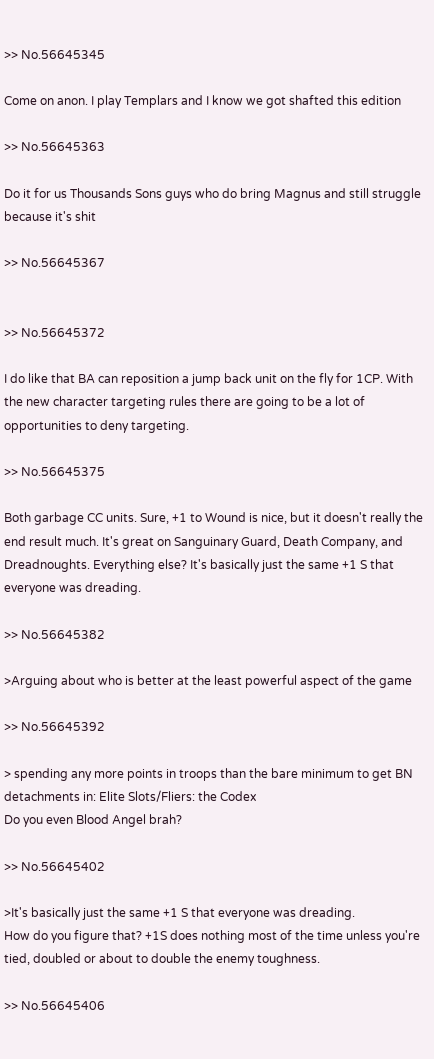>> No.56645345

Come on anon. I play Templars and I know we got shafted this edition

>> No.56645363

Do it for us Thousands Sons guys who do bring Magnus and still struggle because it's shit

>> No.56645367


>> No.56645372

I do like that BA can reposition a jump back unit on the fly for 1CP. With the new character targeting rules there are going to be a lot of opportunities to deny targeting.

>> No.56645375

Both garbage CC units. Sure, +1 to Wound is nice, but it doesn't really the end result much. It's great on Sanguinary Guard, Death Company, and Dreadnoughts. Everything else? It's basically just the same +1 S that everyone was dreading.

>> No.56645382

>Arguing about who is better at the least powerful aspect of the game

>> No.56645392

> spending any more points in troops than the bare minimum to get BN detachments in: Elite Slots/Fliers: the Codex
Do you even Blood Angel brah?

>> No.56645402

>It's basically just the same +1 S that everyone was dreading.
How do you figure that? +1S does nothing most of the time unless you're tied, doubled or about to double the enemy toughness.

>> No.56645406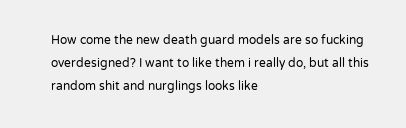How come the new death guard models are so fucking overdesigned? I want to like them i really do, but all this random shit and nurglings looks like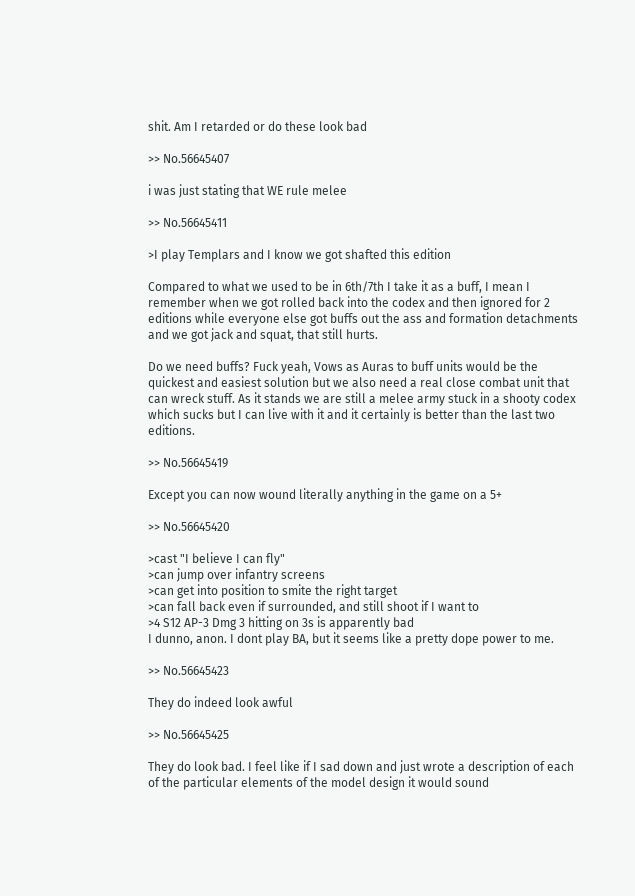shit. Am I retarded or do these look bad

>> No.56645407

i was just stating that WE rule melee

>> No.56645411

>I play Templars and I know we got shafted this edition

Compared to what we used to be in 6th/7th I take it as a buff, I mean I remember when we got rolled back into the codex and then ignored for 2 editions while everyone else got buffs out the ass and formation detachments and we got jack and squat, that still hurts.

Do we need buffs? Fuck yeah, Vows as Auras to buff units would be the quickest and easiest solution but we also need a real close combat unit that can wreck stuff. As it stands we are still a melee army stuck in a shooty codex which sucks but I can live with it and it certainly is better than the last two editions.

>> No.56645419

Except you can now wound literally anything in the game on a 5+

>> No.56645420

>cast "I believe I can fly"
>can jump over infantry screens
>can get into position to smite the right target
>can fall back even if surrounded, and still shoot if I want to
>4 S12 AP-3 Dmg 3 hitting on 3s is apparently bad
I dunno, anon. I dont play BA, but it seems like a pretty dope power to me.

>> No.56645423

They do indeed look awful

>> No.56645425

They do look bad. I feel like if I sad down and just wrote a description of each of the particular elements of the model design it would sound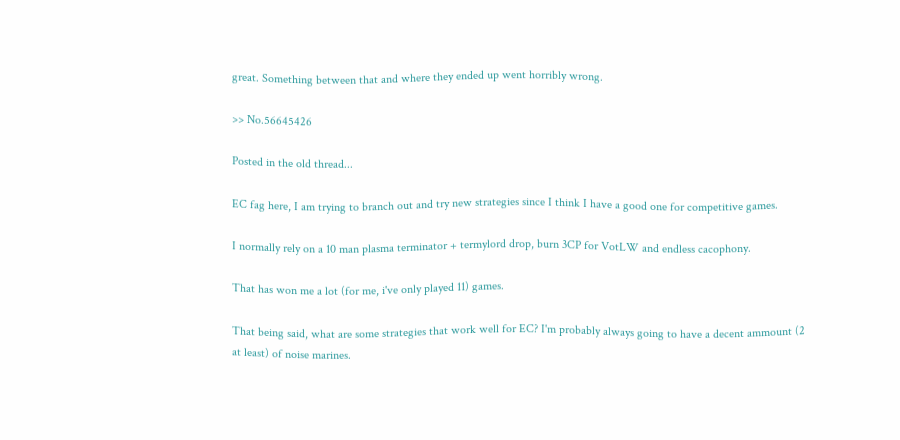great. Something between that and where they ended up went horribly wrong.

>> No.56645426

Posted in the old thread...

EC fag here, I am trying to branch out and try new strategies since I think I have a good one for competitive games.

I normally rely on a 10 man plasma terminator + termylord drop, burn 3CP for VotLW and endless cacophony.

That has won me a lot (for me, i've only played 11) games.

That being said, what are some strategies that work well for EC? I'm probably always going to have a decent ammount (2 at least) of noise marines.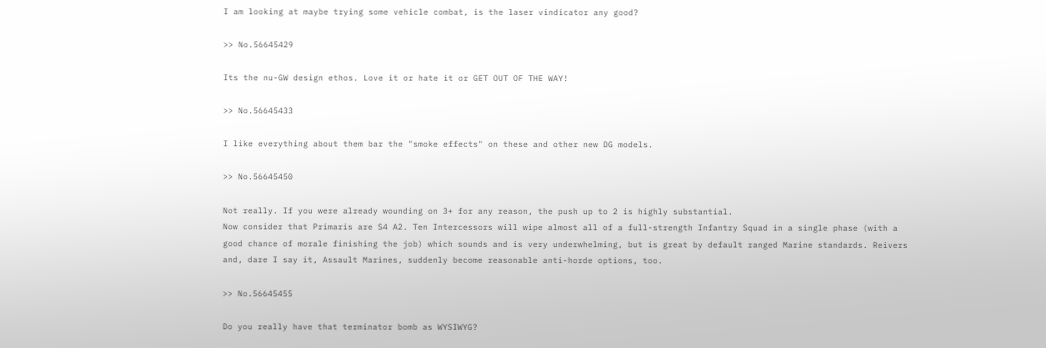I am looking at maybe trying some vehicle combat, is the laser vindicator any good?

>> No.56645429

Its the nu-GW design ethos. Love it or hate it or GET OUT OF THE WAY!

>> No.56645433

I like everything about them bar the "smoke effects" on these and other new DG models.

>> No.56645450

Not really. If you were already wounding on 3+ for any reason, the push up to 2 is highly substantial.
Now consider that Primaris are S4 A2. Ten Intercessors will wipe almost all of a full-strength Infantry Squad in a single phase (with a good chance of morale finishing the job) which sounds and is very underwhelming, but is great by default ranged Marine standards. Reivers and, dare I say it, Assault Marines, suddenly become reasonable anti-horde options, too.

>> No.56645455

Do you really have that terminator bomb as WYSIWYG?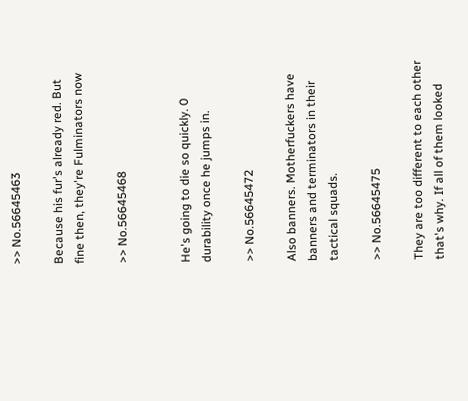>> No.56645463

Because his fur's already red. But fine then, they're Fulminators now

>> No.56645468


He's going to die so quickly. 0 durability once he jumps in.

>> No.56645472

Also banners. Motherfuckers have banners and terminators in their tactical squads.

>> No.56645475

They are too different to each other that's why. If all of them looked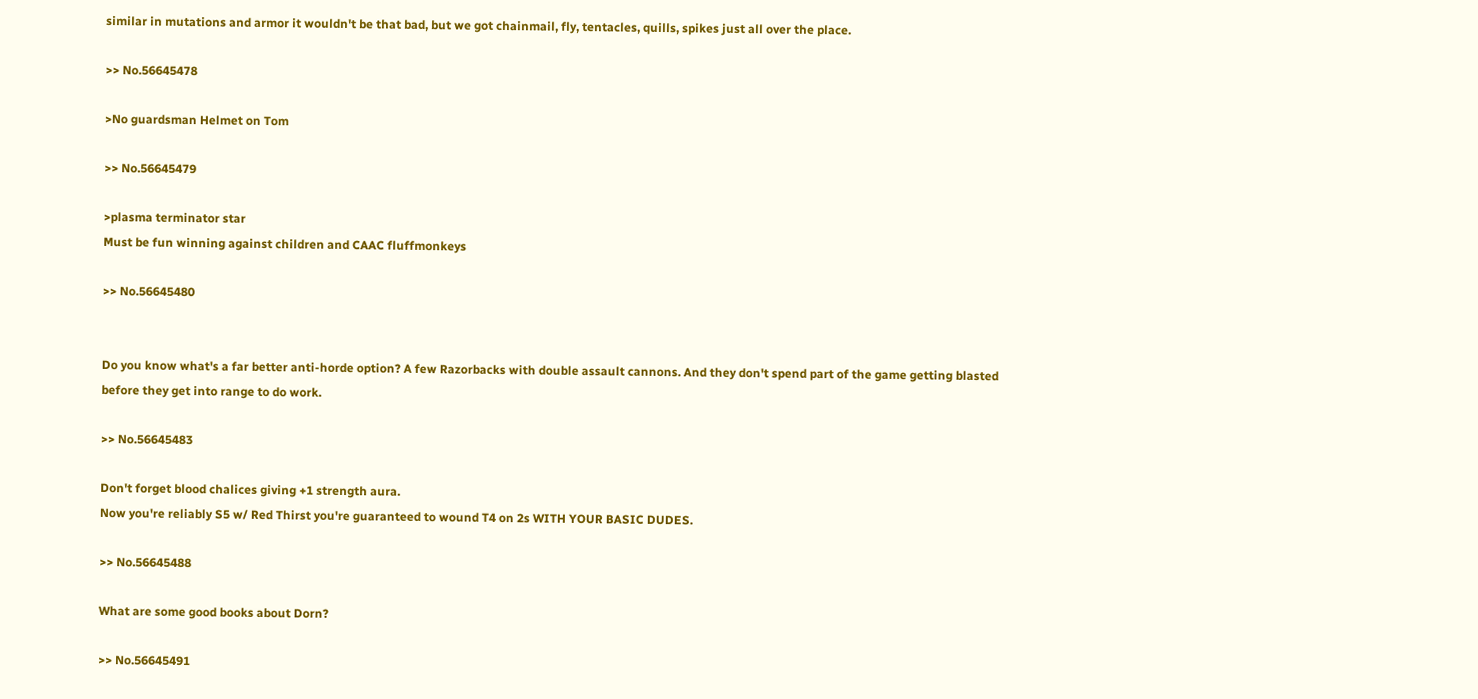similar in mutations and armor it wouldn't be that bad, but we got chainmail, fly, tentacles, quills, spikes just all over the place.

>> No.56645478

>No guardsman Helmet on Tom

>> No.56645479

>plasma terminator star
Must be fun winning against children and CAAC fluffmonkeys

>> No.56645480


Do you know what's a far better anti-horde option? A few Razorbacks with double assault cannons. And they don't spend part of the game getting blasted before they get into range to do work.

>> No.56645483

Don't forget blood chalices giving +1 strength aura.
Now you're reliably S5 w/ Red Thirst you're guaranteed to wound T4 on 2s WITH YOUR BASIC DUDES.

>> No.56645488

What are some good books about Dorn?

>> No.56645491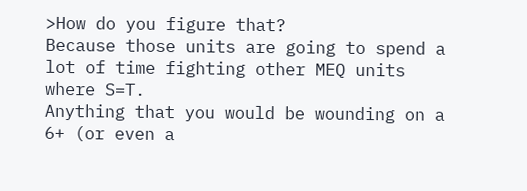>How do you figure that?
Because those units are going to spend a lot of time fighting other MEQ units where S=T.
Anything that you would be wounding on a 6+ (or even a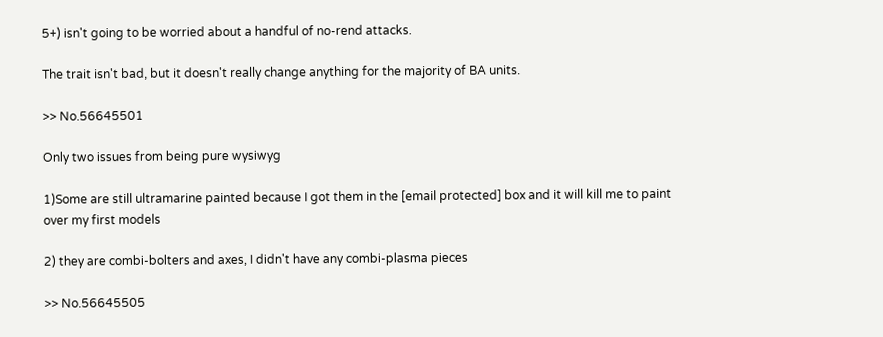5+) isn't going to be worried about a handful of no-rend attacks.

The trait isn't bad, but it doesn't really change anything for the majority of BA units.

>> No.56645501

Only two issues from being pure wysiwyg

1)Some are still ultramarine painted because I got them in the [email protected] box and it will kill me to paint over my first models

2) they are combi-bolters and axes, I didn't have any combi-plasma pieces

>> No.56645505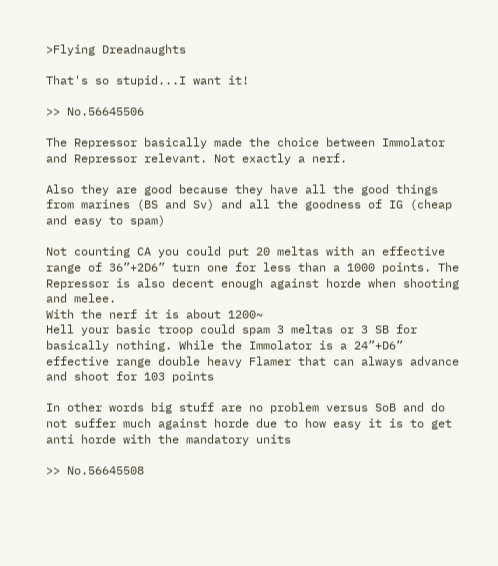>Flying Dreadnaughts

That's so stupid...I want it!

>> No.56645506

The Repressor basically made the choice between Immolator and Repressor relevant. Not exactly a nerf.

Also they are good because they have all the good things from marines (BS and Sv) and all the goodness of IG (cheap and easy to spam)

Not counting CA you could put 20 meltas with an effective range of 36”+2D6” turn one for less than a 1000 points. The Repressor is also decent enough against horde when shooting and melee.
With the nerf it is about 1200~
Hell your basic troop could spam 3 meltas or 3 SB for basically nothing. While the Immolator is a 24”+D6” effective range double heavy Flamer that can always advance and shoot for 103 points

In other words big stuff are no problem versus SoB and do not suffer much against horde due to how easy it is to get anti horde with the mandatory units

>> No.56645508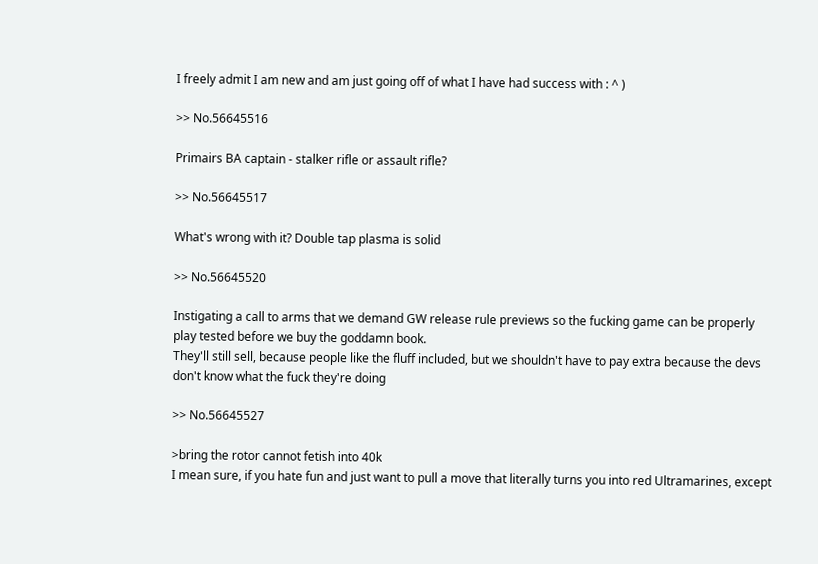I freely admit I am new and am just going off of what I have had success with : ^ )

>> No.56645516

Primairs BA captain - stalker rifle or assault rifle?

>> No.56645517

What's wrong with it? Double tap plasma is solid

>> No.56645520

Instigating a call to arms that we demand GW release rule previews so the fucking game can be properly play tested before we buy the goddamn book.
They'll still sell, because people like the fluff included, but we shouldn't have to pay extra because the devs don't know what the fuck they're doing

>> No.56645527

>bring the rotor cannot fetish into 40k
I mean sure, if you hate fun and just want to pull a move that literally turns you into red Ultramarines, except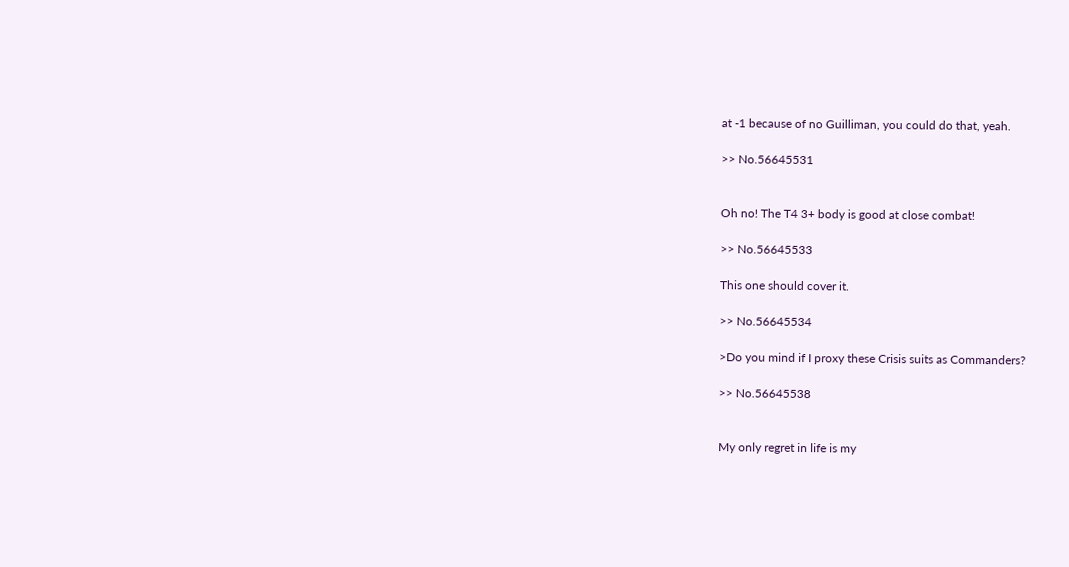at -1 because of no Guilliman, you could do that, yeah.

>> No.56645531


Oh no! The T4 3+ body is good at close combat!

>> No.56645533

This one should cover it.

>> No.56645534

>Do you mind if I proxy these Crisis suits as Commanders?

>> No.56645538


My only regret in life is my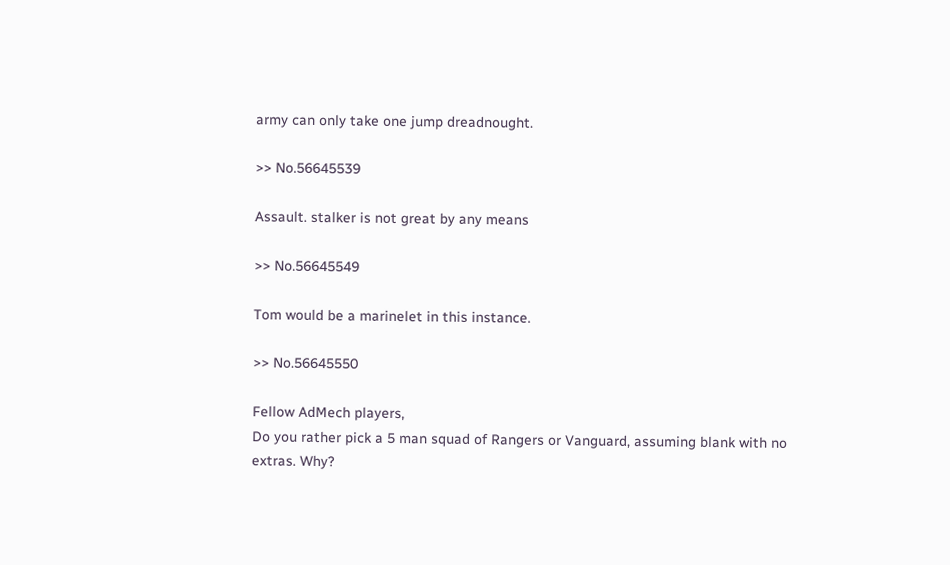army can only take one jump dreadnought.

>> No.56645539

Assault. stalker is not great by any means

>> No.56645549

Tom would be a marinelet in this instance.

>> No.56645550

Fellow AdMech players,
Do you rather pick a 5 man squad of Rangers or Vanguard, assuming blank with no extras. Why?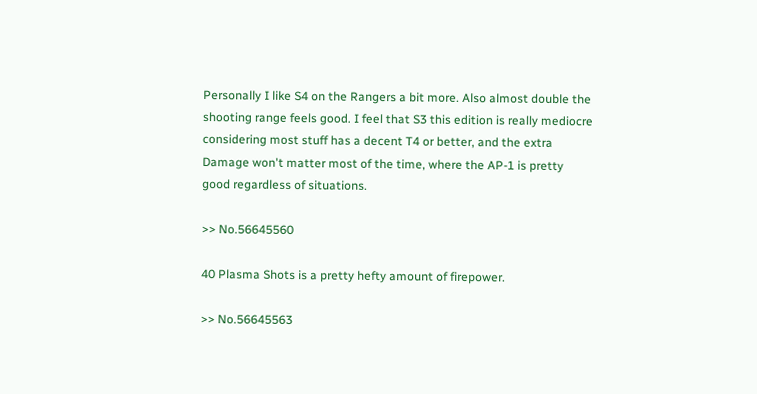Personally I like S4 on the Rangers a bit more. Also almost double the shooting range feels good. I feel that S3 this edition is really mediocre considering most stuff has a decent T4 or better, and the extra Damage won't matter most of the time, where the AP-1 is pretty good regardless of situations.

>> No.56645560

40 Plasma Shots is a pretty hefty amount of firepower.

>> No.56645563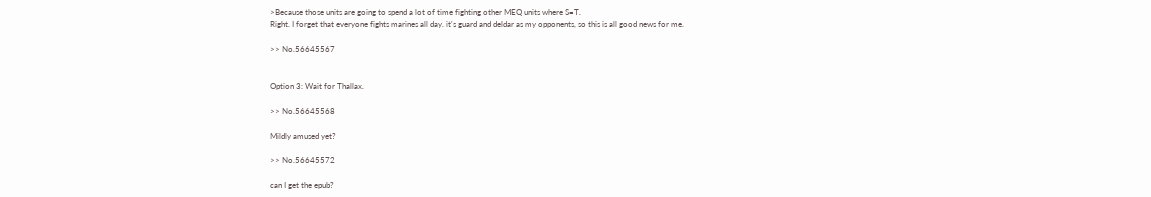>Because those units are going to spend a lot of time fighting other MEQ units where S=T.
Right. I forget that everyone fights marines all day. it's guard and deldar as my opponents, so this is all good news for me.

>> No.56645567


Option 3: Wait for Thallax.

>> No.56645568

Mildly amused yet?

>> No.56645572

can I get the epub?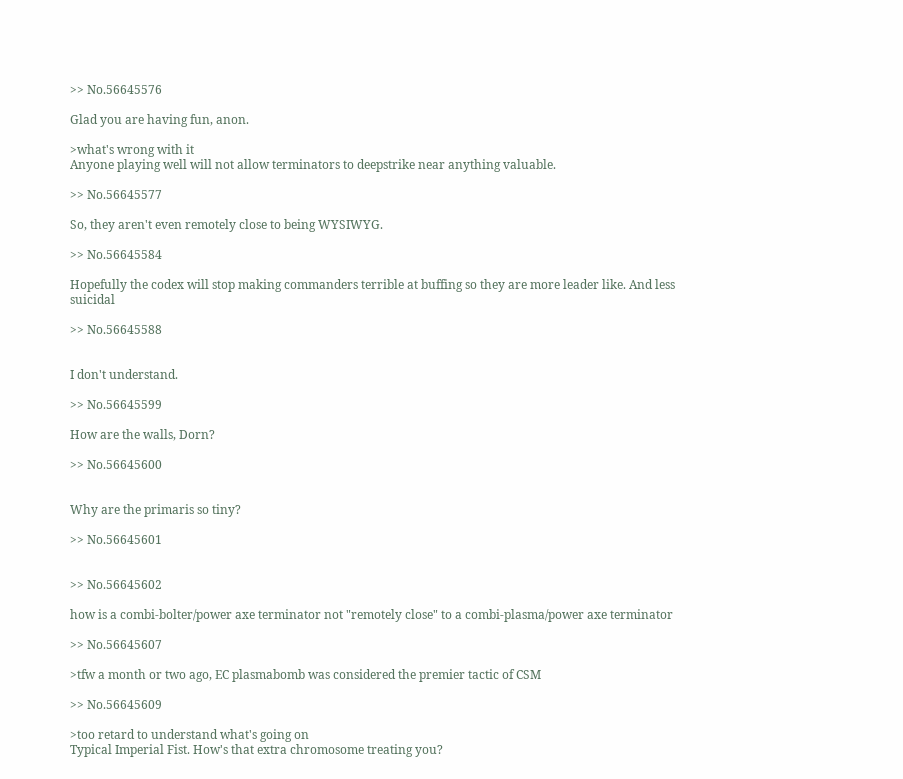>> No.56645576

Glad you are having fun, anon.

>what's wrong with it
Anyone playing well will not allow terminators to deepstrike near anything valuable.

>> No.56645577

So, they aren't even remotely close to being WYSIWYG.

>> No.56645584

Hopefully the codex will stop making commanders terrible at buffing so they are more leader like. And less suicidal

>> No.56645588


I don't understand.

>> No.56645599

How are the walls, Dorn?

>> No.56645600


Why are the primaris so tiny?

>> No.56645601


>> No.56645602

how is a combi-bolter/power axe terminator not "remotely close" to a combi-plasma/power axe terminator

>> No.56645607

>tfw a month or two ago, EC plasmabomb was considered the premier tactic of CSM

>> No.56645609

>too retard to understand what's going on
Typical Imperial Fist. How's that extra chromosome treating you?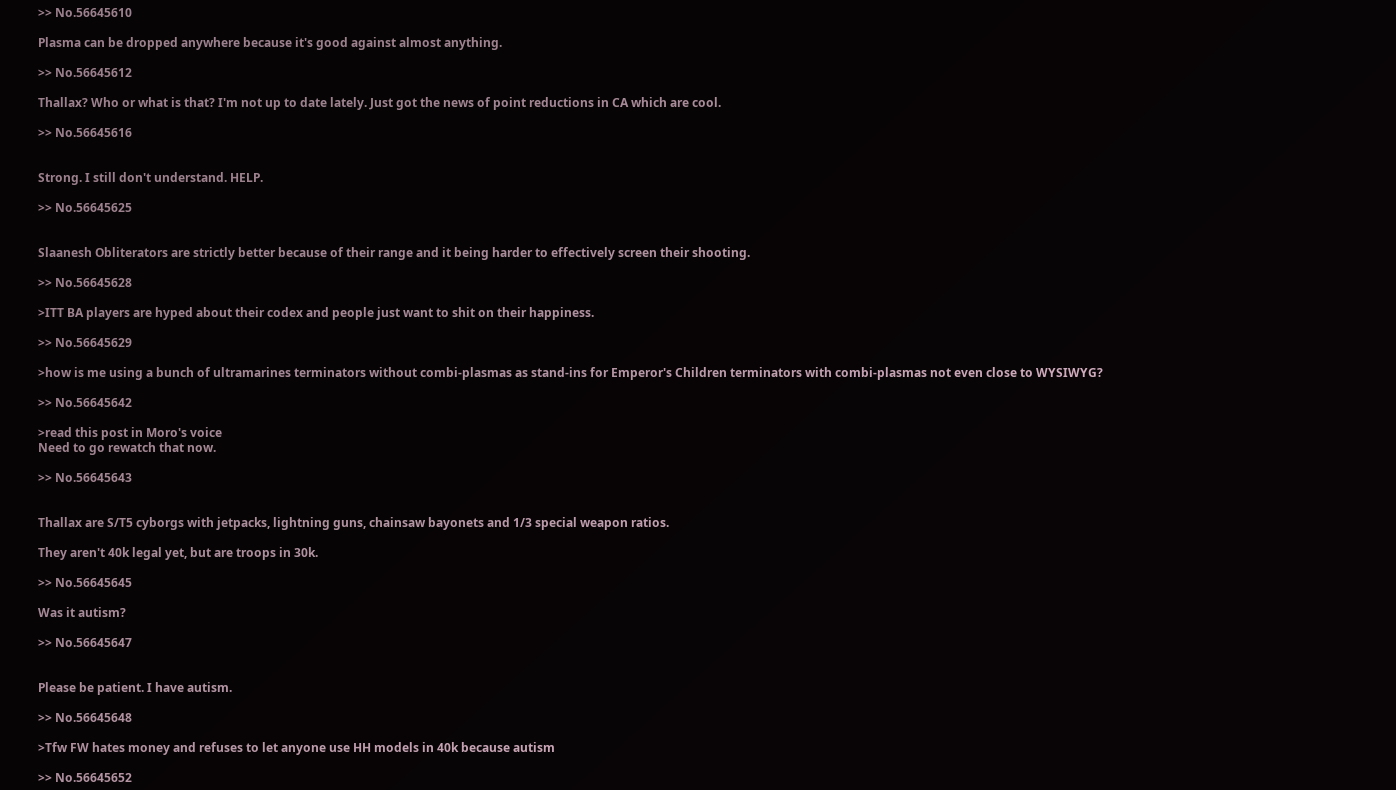>> No.56645610

Plasma can be dropped anywhere because it's good against almost anything.

>> No.56645612

Thallax? Who or what is that? I'm not up to date lately. Just got the news of point reductions in CA which are cool.

>> No.56645616


Strong. I still don't understand. HELP.

>> No.56645625


Slaanesh Obliterators are strictly better because of their range and it being harder to effectively screen their shooting.

>> No.56645628

>ITT BA players are hyped about their codex and people just want to shit on their happiness.

>> No.56645629

>how is me using a bunch of ultramarines terminators without combi-plasmas as stand-ins for Emperor's Children terminators with combi-plasmas not even close to WYSIWYG?

>> No.56645642

>read this post in Moro's voice
Need to go rewatch that now.

>> No.56645643


Thallax are S/T5 cyborgs with jetpacks, lightning guns, chainsaw bayonets and 1/3 special weapon ratios.

They aren't 40k legal yet, but are troops in 30k.

>> No.56645645

Was it autism?

>> No.56645647


Please be patient. I have autism.

>> No.56645648

>Tfw FW hates money and refuses to let anyone use HH models in 40k because autism

>> No.56645652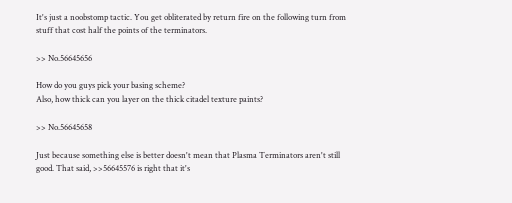It's just a noobstomp tactic. You get obliterated by return fire on the following turn from stuff that cost half the points of the terminators.

>> No.56645656

How do you guys pick your basing scheme?
Also, how thick can you layer on the thick citadel texture paints?

>> No.56645658

Just because something else is better doesn't mean that Plasma Terminators aren't still good. That said, >>56645576 is right that it's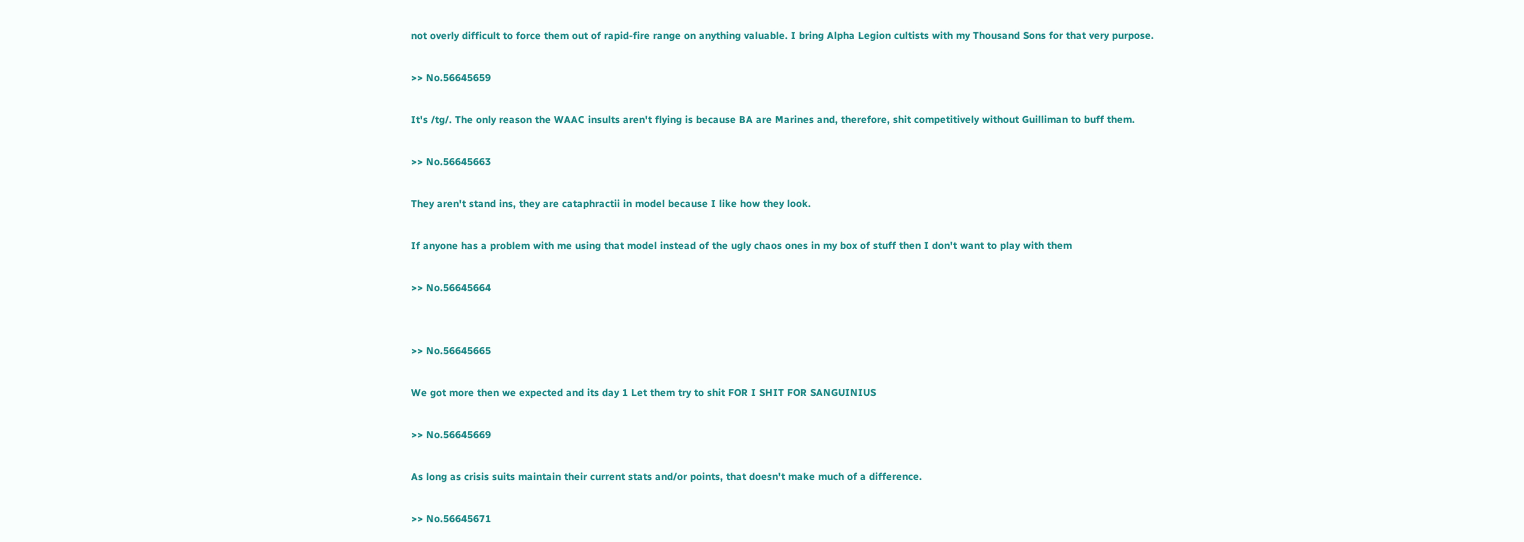not overly difficult to force them out of rapid-fire range on anything valuable. I bring Alpha Legion cultists with my Thousand Sons for that very purpose.

>> No.56645659

It's /tg/. The only reason the WAAC insults aren't flying is because BA are Marines and, therefore, shit competitively without Guilliman to buff them.

>> No.56645663

They aren't stand ins, they are cataphractii in model because I like how they look.

If anyone has a problem with me using that model instead of the ugly chaos ones in my box of stuff then I don't want to play with them

>> No.56645664


>> No.56645665

We got more then we expected and its day 1 Let them try to shit FOR I SHIT FOR SANGUINIUS

>> No.56645669

As long as crisis suits maintain their current stats and/or points, that doesn't make much of a difference.

>> No.56645671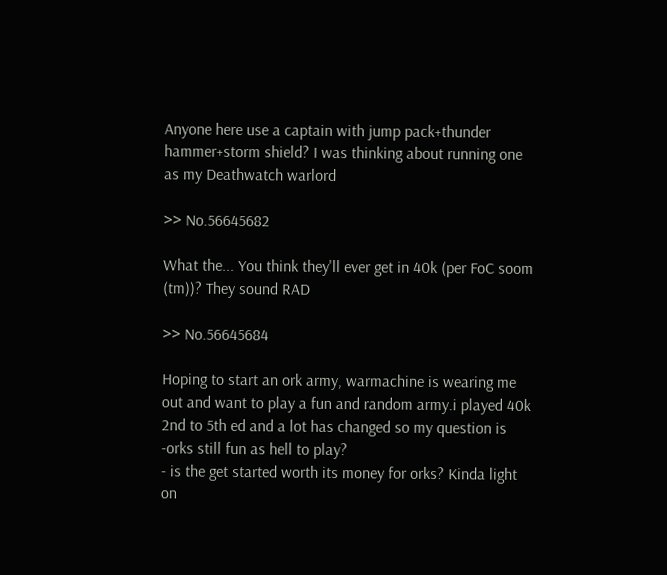Anyone here use a captain with jump pack+thunder hammer+storm shield? I was thinking about running one as my Deathwatch warlord

>> No.56645682

What the... You think they'll ever get in 40k (per FoC soom (tm))? They sound RAD

>> No.56645684

Hoping to start an ork army, warmachine is wearing me out and want to play a fun and random army.i played 40k 2nd to 5th ed and a lot has changed so my question is
-orks still fun as hell to play?
- is the get started worth its money for orks? Kinda light on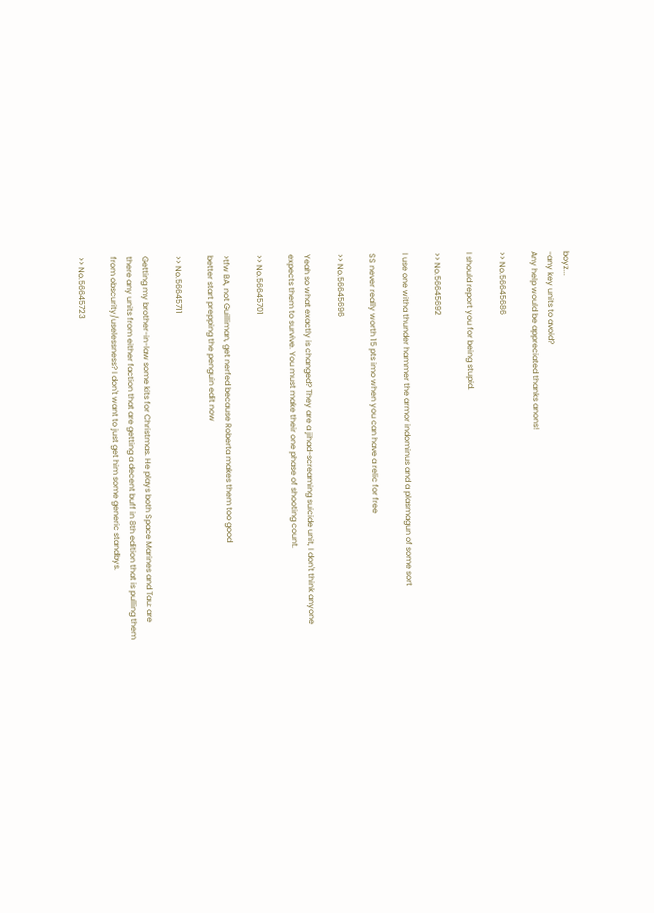boyz...
-any key units to avoid?
Any help would be appreciated thanks anons!

>> No.56645686

I should report you for being stupid.

>> No.56645692

I use one witha thunder hammer the armor indominus and a plasmagun of some sort

SS never really worth 15 pts imo when you can have a relic for free

>> No.56645696

Yeah so what exactly is changed? They are a jihad-screaming suicide unit, I don't think anyone expects them to survive. You must make their one phase of shooting count.

>> No.56645701

>tfw BA, not Guilliman, get nerfed because Roberta makes them too good
better start prepping the penguin edit now

>> No.56645711

Getting my brother-in-law some kits for Christmas. He plays both Space Marines and Tau: are there any units from either faction that are getting a decent buff in 8th edition that is pulling them from obscurity/uselessness? I don't want to just get him some generic standbys.

>> No.56645723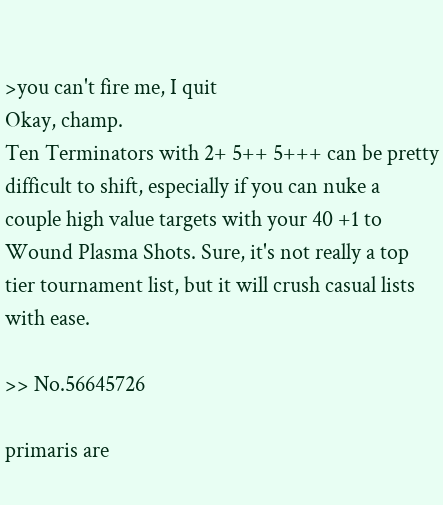>you can't fire me, I quit
Okay, champ.
Ten Terminators with 2+ 5++ 5+++ can be pretty difficult to shift, especially if you can nuke a couple high value targets with your 40 +1 to Wound Plasma Shots. Sure, it's not really a top tier tournament list, but it will crush casual lists with ease.

>> No.56645726

primaris are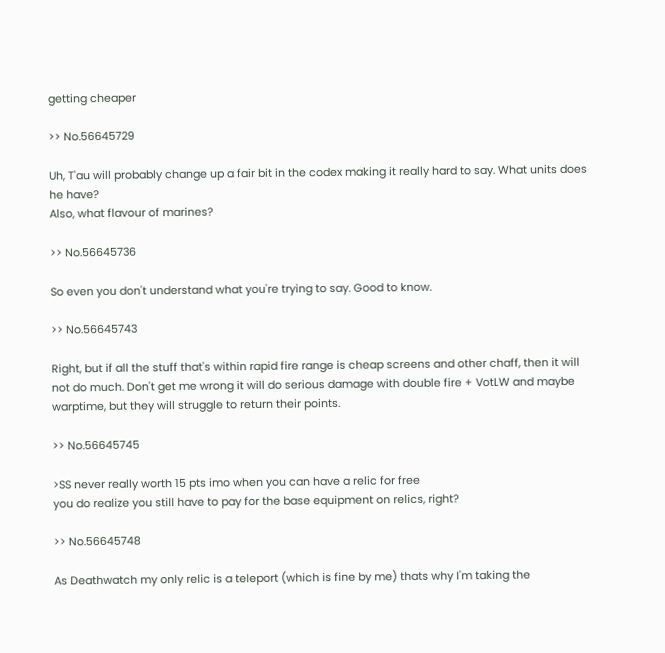getting cheaper

>> No.56645729

Uh, T'au will probably change up a fair bit in the codex making it really hard to say. What units does he have?
Also, what flavour of marines?

>> No.56645736

So even you don't understand what you're trying to say. Good to know.

>> No.56645743

Right, but if all the stuff that's within rapid fire range is cheap screens and other chaff, then it will not do much. Don't get me wrong it will do serious damage with double fire + VotLW and maybe warptime, but they will struggle to return their points.

>> No.56645745

>SS never really worth 15 pts imo when you can have a relic for free
you do realize you still have to pay for the base equipment on relics, right?

>> No.56645748

As Deathwatch my only relic is a teleport (which is fine by me) thats why I'm taking the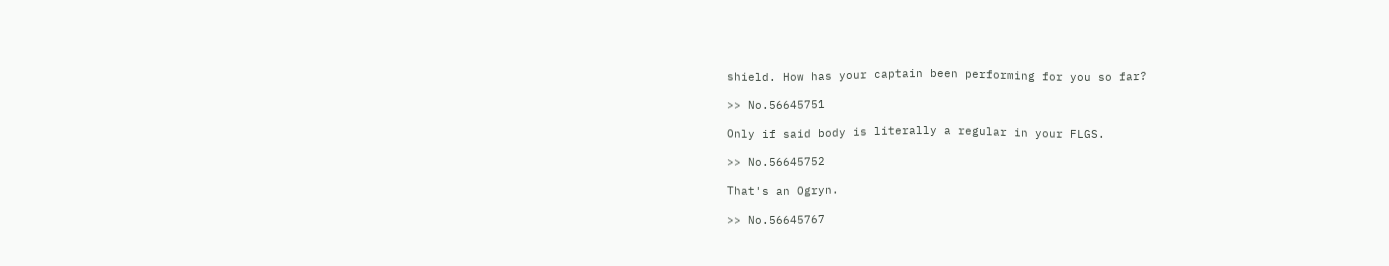shield. How has your captain been performing for you so far?

>> No.56645751

Only if said body is literally a regular in your FLGS.

>> No.56645752

That's an Ogryn.

>> No.56645767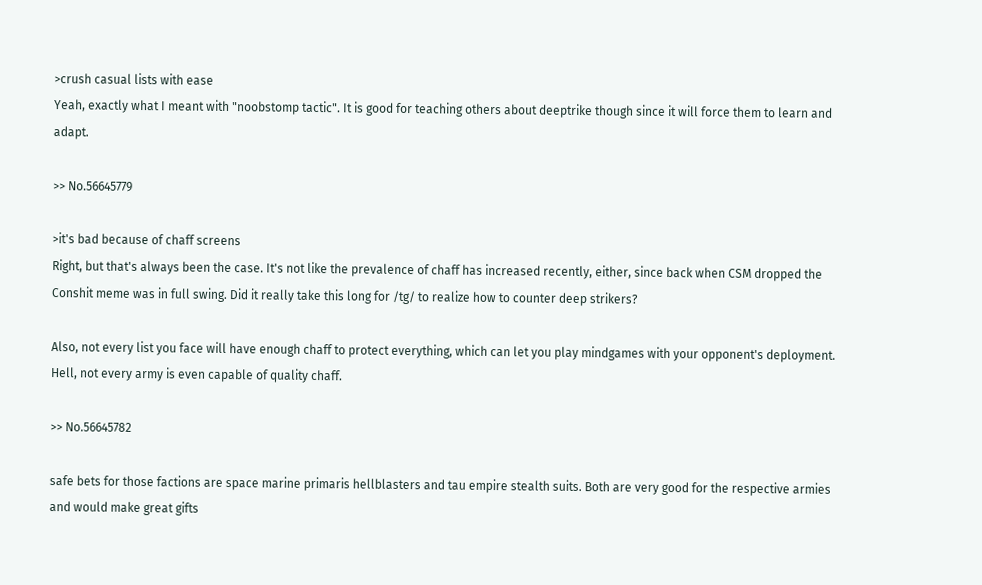>crush casual lists with ease
Yeah, exactly what I meant with "noobstomp tactic". It is good for teaching others about deeptrike though since it will force them to learn and adapt.

>> No.56645779

>it's bad because of chaff screens
Right, but that's always been the case. It's not like the prevalence of chaff has increased recently, either, since back when CSM dropped the Conshit meme was in full swing. Did it really take this long for /tg/ to realize how to counter deep strikers?

Also, not every list you face will have enough chaff to protect everything, which can let you play mindgames with your opponent's deployment. Hell, not every army is even capable of quality chaff.

>> No.56645782

safe bets for those factions are space marine primaris hellblasters and tau empire stealth suits. Both are very good for the respective armies and would make great gifts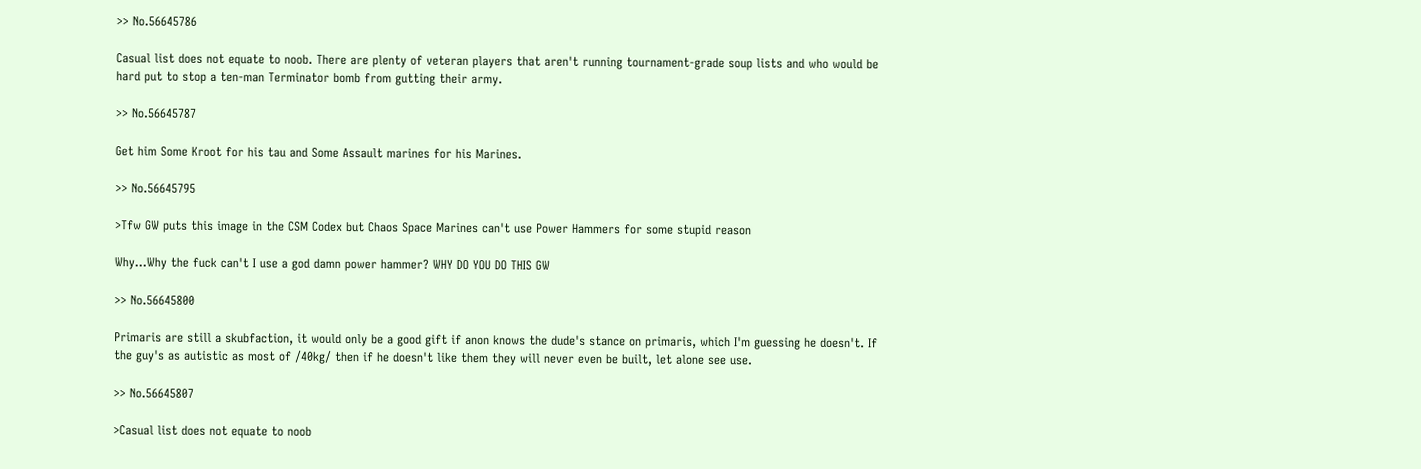>> No.56645786

Casual list does not equate to noob. There are plenty of veteran players that aren't running tournament-grade soup lists and who would be hard put to stop a ten-man Terminator bomb from gutting their army.

>> No.56645787

Get him Some Kroot for his tau and Some Assault marines for his Marines.

>> No.56645795

>Tfw GW puts this image in the CSM Codex but Chaos Space Marines can't use Power Hammers for some stupid reason

Why...Why the fuck can't I use a god damn power hammer? WHY DO YOU DO THIS GW

>> No.56645800

Primaris are still a skubfaction, it would only be a good gift if anon knows the dude's stance on primaris, which I'm guessing he doesn't. If the guy's as autistic as most of /40kg/ then if he doesn't like them they will never even be built, let alone see use.

>> No.56645807

>Casual list does not equate to noob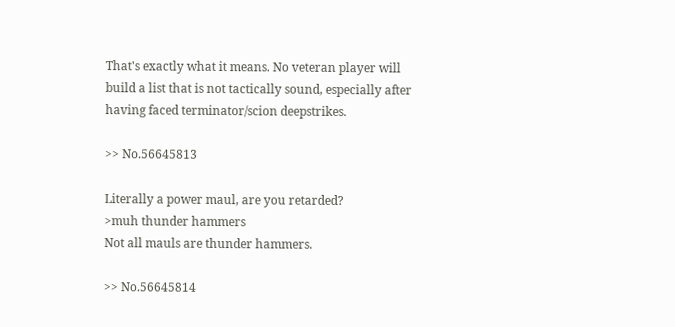That's exactly what it means. No veteran player will build a list that is not tactically sound, especially after having faced terminator/scion deepstrikes.

>> No.56645813

Literally a power maul, are you retarded?
>muh thunder hammers
Not all mauls are thunder hammers.

>> No.56645814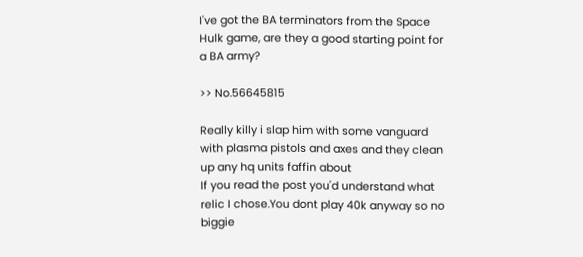I've got the BA terminators from the Space Hulk game, are they a good starting point for a BA army?

>> No.56645815

Really killy i slap him with some vanguard with plasma pistols and axes and they clean up any hq units faffin about
If you read the post you'd understand what relic I chose.You dont play 40k anyway so no biggie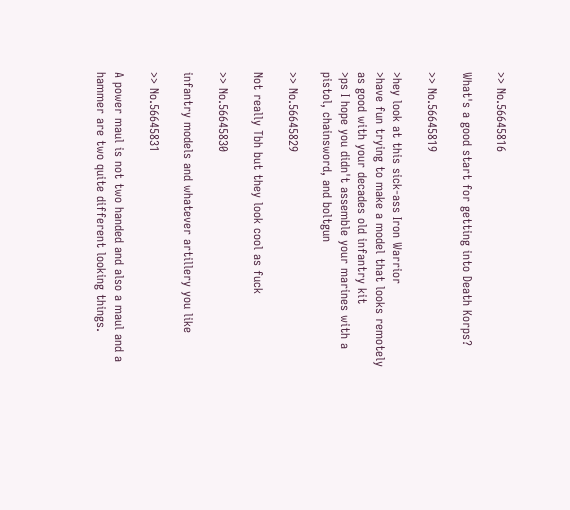>> No.56645816

What's a good start for getting into Death Korps?

>> No.56645819

>hey look at this sick-ass Iron Warrior
>have fun trying to make a model that looks remotely as good with your decades old infantry kit
>ps I hope you didn't assemble your marines with a pistol, chainsword, and boltgun

>> No.56645829

Not really Tbh but they look cool as fuck

>> No.56645830

infantry models and whatever artillery you like

>> No.56645831

A power maul is not two handed and also a maul and a hammer are two quite different looking things.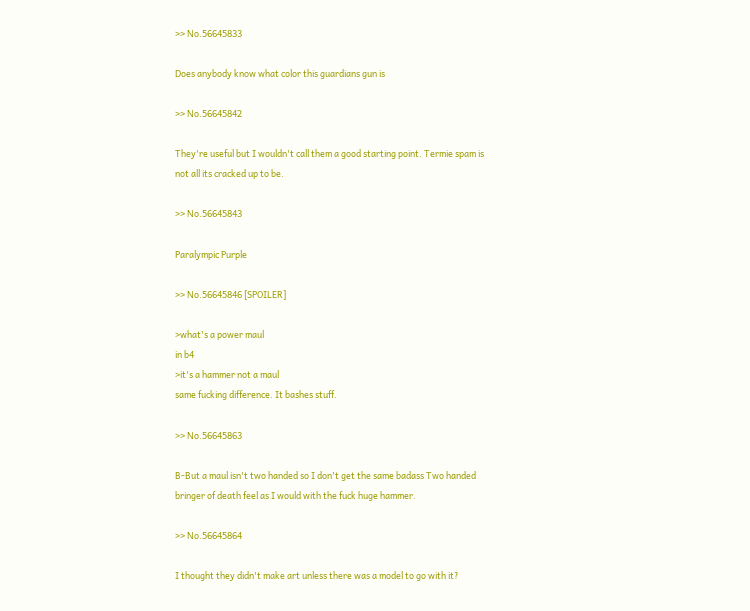>> No.56645833

Does anybody know what color this guardians gun is

>> No.56645842

They're useful but I wouldn't call them a good starting point. Termie spam is not all its cracked up to be.

>> No.56645843

Paralympic Purple

>> No.56645846 [SPOILER]

>what's a power maul
in b4
>it's a hammer not a maul
same fucking difference. It bashes stuff.

>> No.56645863

B-But a maul isn't two handed so I don't get the same badass Two handed bringer of death feel as I would with the fuck huge hammer.

>> No.56645864

I thought they didn't make art unless there was a model to go with it?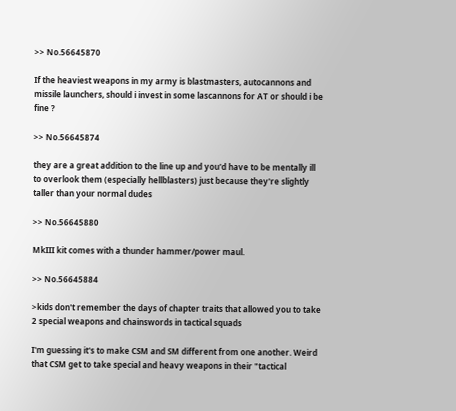>> No.56645870

If the heaviest weapons in my army is blastmasters, autocannons and missile launchers, should i invest in some lascannons for AT or should i be fine ?

>> No.56645874

they are a great addition to the line up and you'd have to be mentally ill to overlook them (especially hellblasters) just because they're slightly taller than your normal dudes

>> No.56645880

MkIII kit comes with a thunder hammer/power maul.

>> No.56645884

>kids don't remember the days of chapter traits that allowed you to take 2 special weapons and chainswords in tactical squads

I'm guessing it's to make CSM and SM different from one another. Weird that CSM get to take special and heavy weapons in their "tactical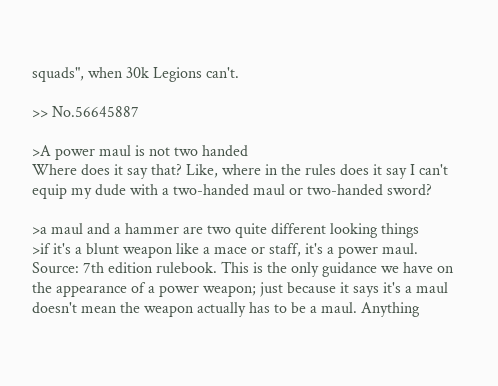squads", when 30k Legions can't.

>> No.56645887

>A power maul is not two handed
Where does it say that? Like, where in the rules does it say I can't equip my dude with a two-handed maul or two-handed sword?

>a maul and a hammer are two quite different looking things
>if it's a blunt weapon like a mace or staff, it's a power maul.
Source: 7th edition rulebook. This is the only guidance we have on the appearance of a power weapon; just because it says it's a maul doesn't mean the weapon actually has to be a maul. Anything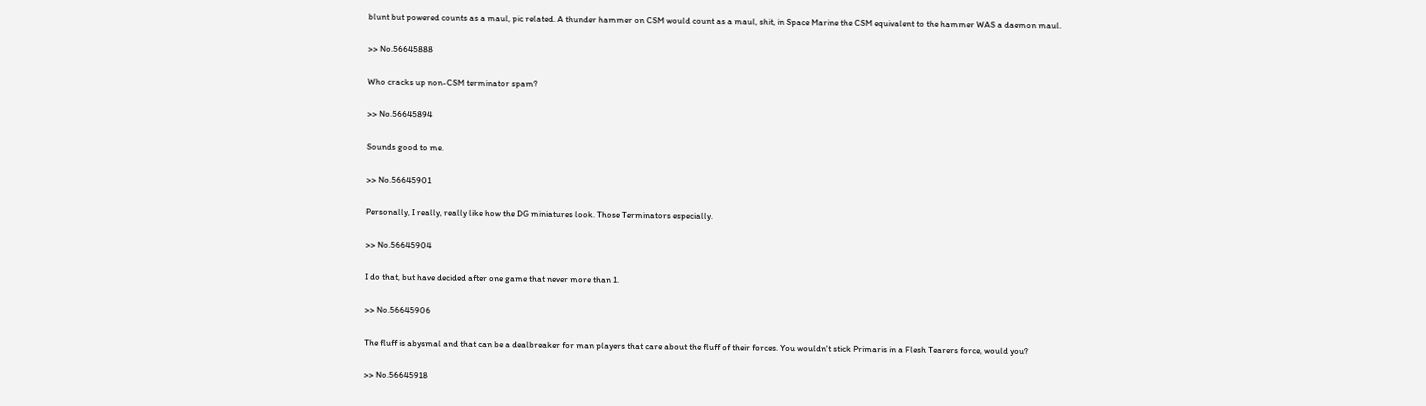blunt but powered counts as a maul, pic related. A thunder hammer on CSM would count as a maul, shit, in Space Marine the CSM equivalent to the hammer WAS a daemon maul.

>> No.56645888

Who cracks up non-CSM terminator spam?

>> No.56645894

Sounds good to me.

>> No.56645901

Personally, I really, really like how the DG miniatures look. Those Terminators especially.

>> No.56645904

I do that, but have decided after one game that never more than 1.

>> No.56645906

The fluff is abysmal and that can be a dealbreaker for man players that care about the fluff of their forces. You wouldn't stick Primaris in a Flesh Tearers force, would you?

>> No.56645918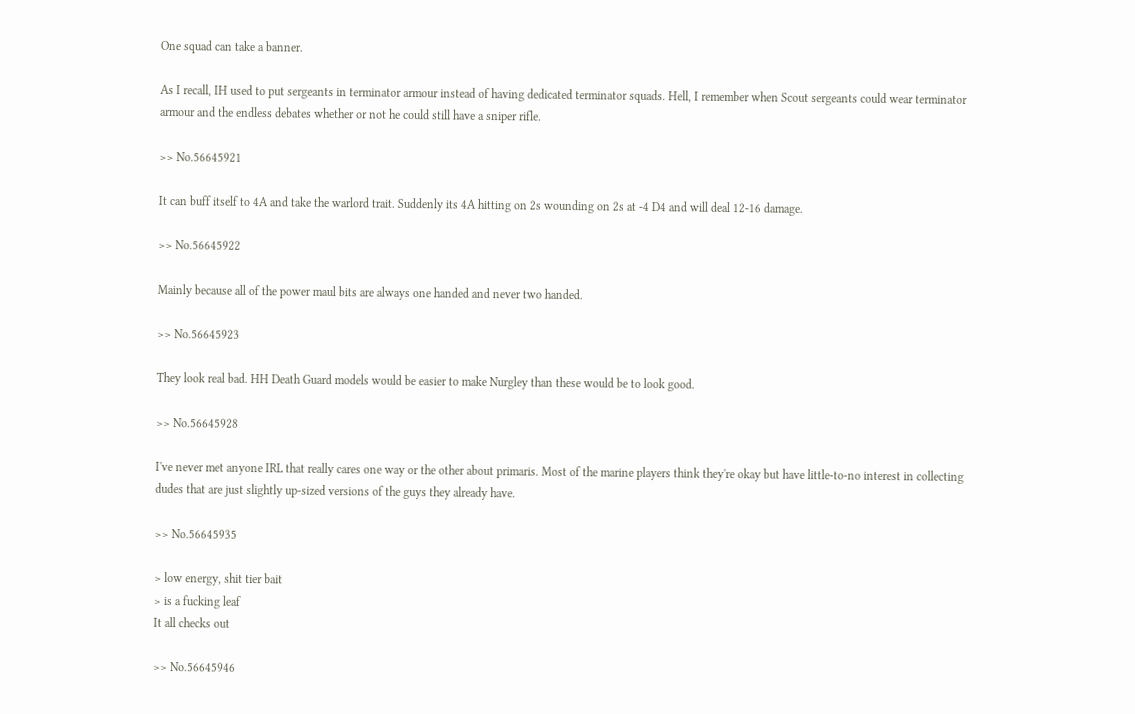One squad can take a banner.

As I recall, IH used to put sergeants in terminator armour instead of having dedicated terminator squads. Hell, I remember when Scout sergeants could wear terminator armour and the endless debates whether or not he could still have a sniper rifle.

>> No.56645921

It can buff itself to 4A and take the warlord trait. Suddenly its 4A hitting on 2s wounding on 2s at -4 D4 and will deal 12-16 damage.

>> No.56645922

Mainly because all of the power maul bits are always one handed and never two handed.

>> No.56645923

They look real bad. HH Death Guard models would be easier to make Nurgley than these would be to look good.

>> No.56645928

I've never met anyone IRL that really cares one way or the other about primaris. Most of the marine players think they're okay but have little-to-no interest in collecting dudes that are just slightly up-sized versions of the guys they already have.

>> No.56645935

> low energy, shit tier bait
> is a fucking leaf
It all checks out

>> No.56645946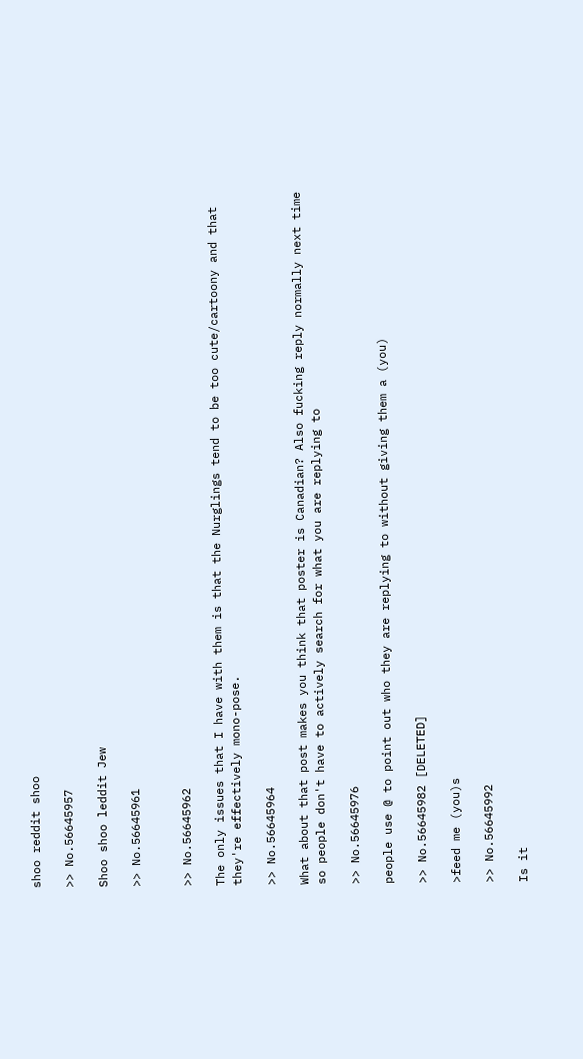shoo reddit shoo

>> No.56645957

Shoo shoo leddit Jew

>> No.56645961


>> No.56645962

The only issues that I have with them is that the Nurglings tend to be too cute/cartoony and that they're effectively mono-pose.

>> No.56645964

What about that post makes you think that poster is Canadian? Also fucking reply normally next time so people don't have to actively search for what you are replying to

>> No.56645976

people use @ to point out who they are replying to without giving them a (you)

>> No.56645982 [DELETED]

>feed me (you)s

>> No.56645992

Is it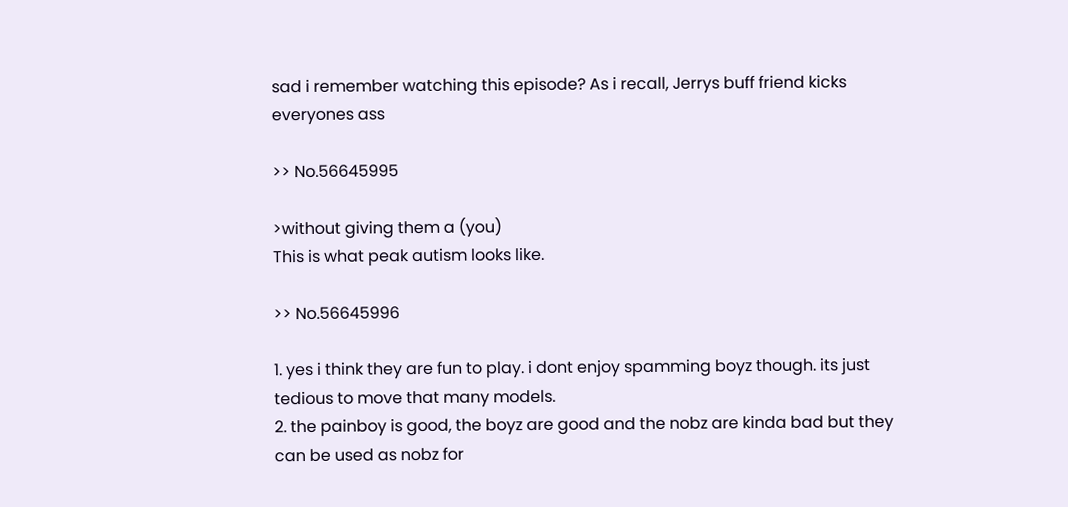sad i remember watching this episode? As i recall, Jerrys buff friend kicks everyones ass

>> No.56645995

>without giving them a (you)
This is what peak autism looks like.

>> No.56645996

1. yes i think they are fun to play. i dont enjoy spamming boyz though. its just tedious to move that many models.
2. the painboy is good, the boyz are good and the nobz are kinda bad but they can be used as nobz for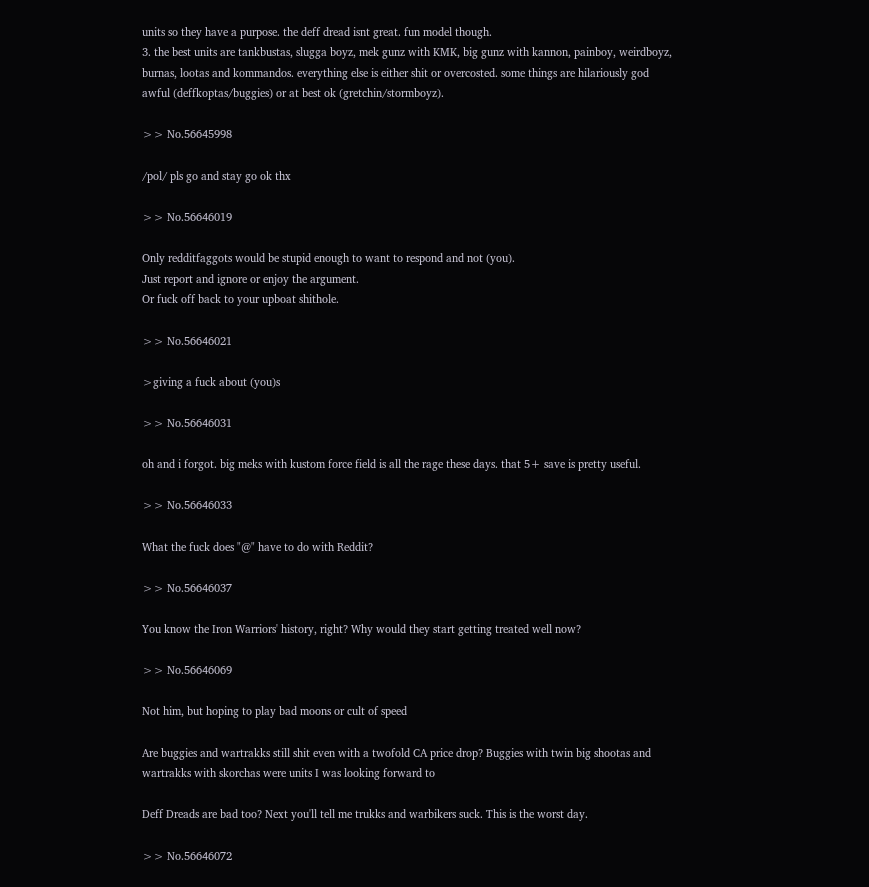units so they have a purpose. the deff dread isnt great. fun model though.
3. the best units are tankbustas, slugga boyz, mek gunz with KMK, big gunz with kannon, painboy, weirdboyz, burnas, lootas and kommandos. everything else is either shit or overcosted. some things are hilariously god awful (deffkoptas/buggies) or at best ok (gretchin/stormboyz).

>> No.56645998

/pol/ pls go and stay go ok thx

>> No.56646019

Only redditfaggots would be stupid enough to want to respond and not (you).
Just report and ignore or enjoy the argument.
Or fuck off back to your upboat shithole.

>> No.56646021

>giving a fuck about (you)s

>> No.56646031

oh and i forgot. big meks with kustom force field is all the rage these days. that 5+ save is pretty useful.

>> No.56646033

What the fuck does "@" have to do with Reddit?

>> No.56646037

You know the Iron Warriors' history, right? Why would they start getting treated well now?

>> No.56646069

Not him, but hoping to play bad moons or cult of speed

Are buggies and wartrakks still shit even with a twofold CA price drop? Buggies with twin big shootas and wartrakks with skorchas were units I was looking forward to

Deff Dreads are bad too? Next you'll tell me trukks and warbikers suck. This is the worst day.

>> No.56646072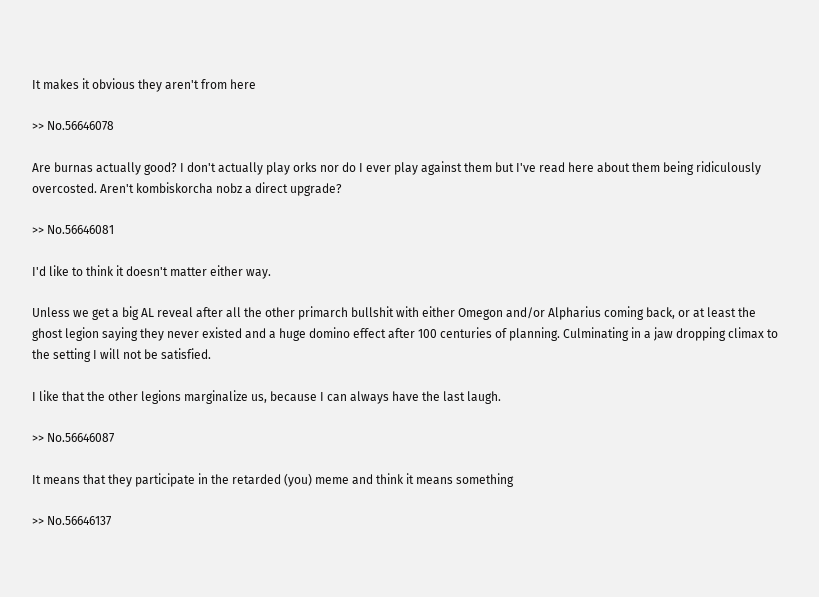It makes it obvious they aren't from here

>> No.56646078

Are burnas actually good? I don't actually play orks nor do I ever play against them but I've read here about them being ridiculously overcosted. Aren't kombiskorcha nobz a direct upgrade?

>> No.56646081

I'd like to think it doesn't matter either way.

Unless we get a big AL reveal after all the other primarch bullshit with either Omegon and/or Alpharius coming back, or at least the ghost legion saying they never existed and a huge domino effect after 100 centuries of planning. Culminating in a jaw dropping climax to the setting I will not be satisfied.

I like that the other legions marginalize us, because I can always have the last laugh.

>> No.56646087

It means that they participate in the retarded (you) meme and think it means something

>> No.56646137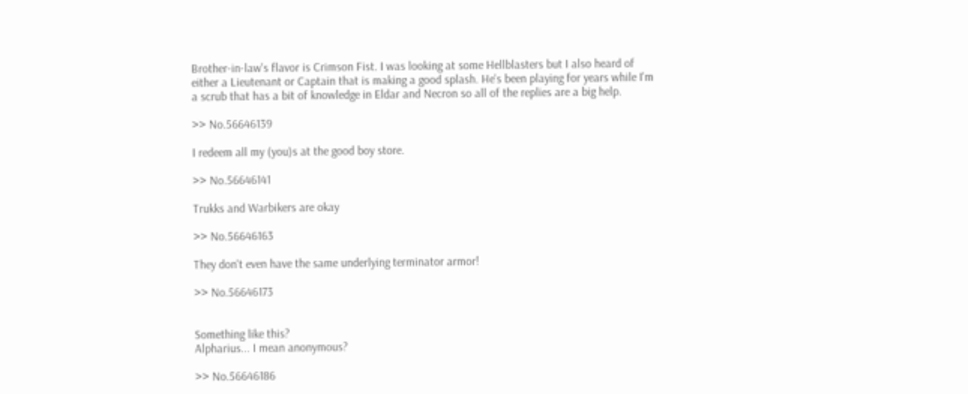Brother-in-law's flavor is Crimson Fist. I was looking at some Hellblasters but I also heard of either a Lieutenant or Captain that is making a good splash. He's been playing for years while I'm a scrub that has a bit of knowledge in Eldar and Necron so all of the replies are a big help.

>> No.56646139

I redeem all my (you)s at the good boy store.

>> No.56646141

Trukks and Warbikers are okay

>> No.56646163

They don't even have the same underlying terminator armor!

>> No.56646173


Something like this?
Alpharius... I mean anonymous?

>> No.56646186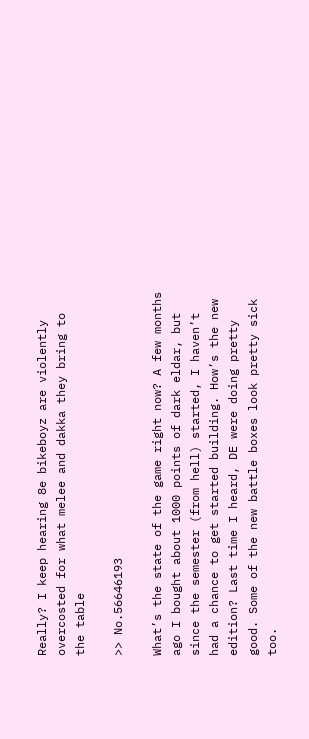Really? I keep hearing 8e bikeboyz are violently overcosted for what melee and dakka they bring to the table

>> No.56646193

What’s the state of the game right now? A few months ago I bought about 1000 points of dark eldar, but since the semester (from hell) started, I haven’t had a chance to get started building. How’s the new edition? Last time I heard, DE were doing pretty good. Some of the new battle boxes look pretty sick too.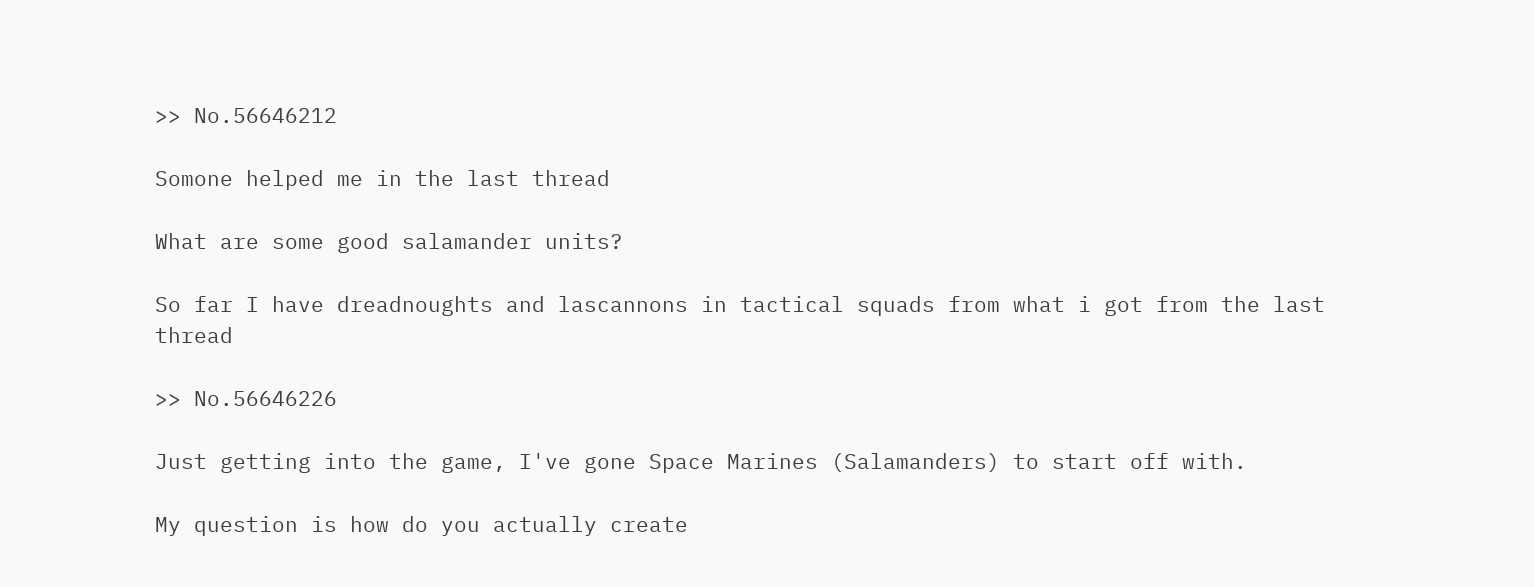>> No.56646212

Somone helped me in the last thread

What are some good salamander units?

So far I have dreadnoughts and lascannons in tactical squads from what i got from the last thread

>> No.56646226

Just getting into the game, I've gone Space Marines (Salamanders) to start off with.

My question is how do you actually create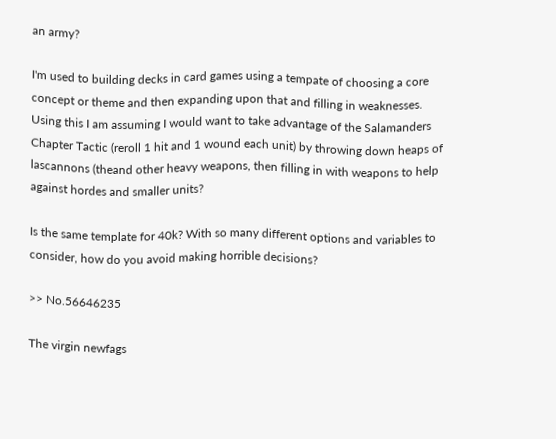an army?

I'm used to building decks in card games using a tempate of choosing a core concept or theme and then expanding upon that and filling in weaknesses. Using this I am assuming I would want to take advantage of the Salamanders Chapter Tactic (reroll 1 hit and 1 wound each unit) by throwing down heaps of lascannons (theand other heavy weapons, then filling in with weapons to help against hordes and smaller units?

Is the same template for 40k? With so many different options and variables to consider, how do you avoid making horrible decisions?

>> No.56646235

The virgin newfags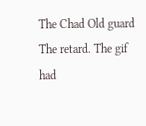The Chad Old guard
The retard. The gif had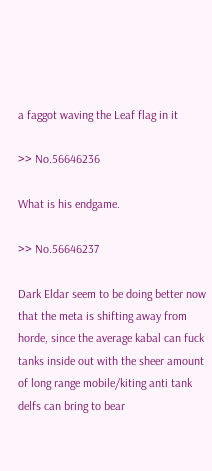a faggot waving the Leaf flag in it

>> No.56646236

What is his endgame.

>> No.56646237

Dark Eldar seem to be doing better now that the meta is shifting away from horde, since the average kabal can fuck tanks inside out with the sheer amount of long range mobile/kiting anti tank delfs can bring to bear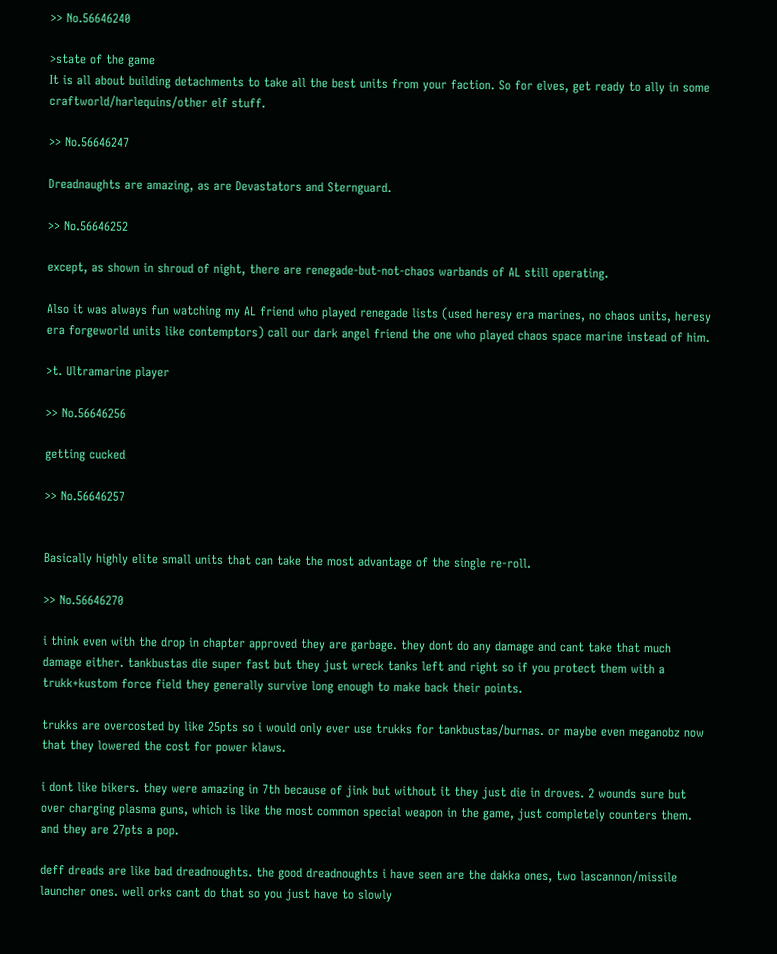>> No.56646240

>state of the game
It is all about building detachments to take all the best units from your faction. So for elves, get ready to ally in some craftworld/harlequins/other elf stuff.

>> No.56646247

Dreadnaughts are amazing, as are Devastators and Sternguard.

>> No.56646252

except, as shown in shroud of night, there are renegade-but-not-chaos warbands of AL still operating.

Also it was always fun watching my AL friend who played renegade lists (used heresy era marines, no chaos units, heresy era forgeworld units like contemptors) call our dark angel friend the one who played chaos space marine instead of him.

>t. Ultramarine player

>> No.56646256

getting cucked

>> No.56646257


Basically highly elite small units that can take the most advantage of the single re-roll.

>> No.56646270

i think even with the drop in chapter approved they are garbage. they dont do any damage and cant take that much damage either. tankbustas die super fast but they just wreck tanks left and right so if you protect them with a trukk+kustom force field they generally survive long enough to make back their points.

trukks are overcosted by like 25pts so i would only ever use trukks for tankbustas/burnas. or maybe even meganobz now that they lowered the cost for power klaws.

i dont like bikers. they were amazing in 7th because of jink but without it they just die in droves. 2 wounds sure but over charging plasma guns, which is like the most common special weapon in the game, just completely counters them. and they are 27pts a pop.

deff dreads are like bad dreadnoughts. the good dreadnoughts i have seen are the dakka ones, two lascannon/missile launcher ones. well orks cant do that so you just have to slowly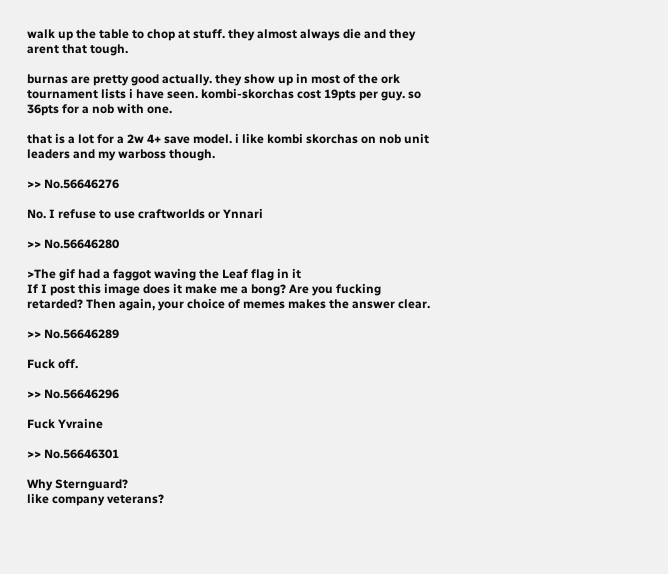walk up the table to chop at stuff. they almost always die and they arent that tough.

burnas are pretty good actually. they show up in most of the ork tournament lists i have seen. kombi-skorchas cost 19pts per guy. so 36pts for a nob with one.

that is a lot for a 2w 4+ save model. i like kombi skorchas on nob unit leaders and my warboss though.

>> No.56646276

No. I refuse to use craftworlds or Ynnari

>> No.56646280

>The gif had a faggot waving the Leaf flag in it
If I post this image does it make me a bong? Are you fucking retarded? Then again, your choice of memes makes the answer clear.

>> No.56646289

Fuck off.

>> No.56646296

Fuck Yvraine

>> No.56646301

Why Sternguard?
like company veterans?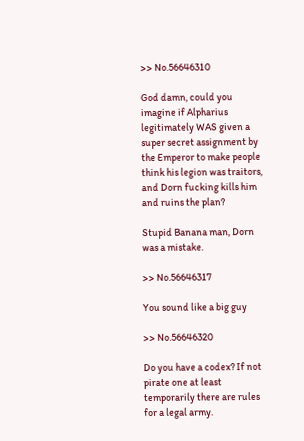>> No.56646310

God damn, could you imagine if Alpharius legitimately WAS given a super secret assignment by the Emperor to make people think his legion was traitors, and Dorn fucking kills him and ruins the plan?

Stupid Banana man, Dorn was a mistake.

>> No.56646317

You sound like a big guy

>> No.56646320

Do you have a codex? If not pirate one at least temporarily there are rules for a legal army.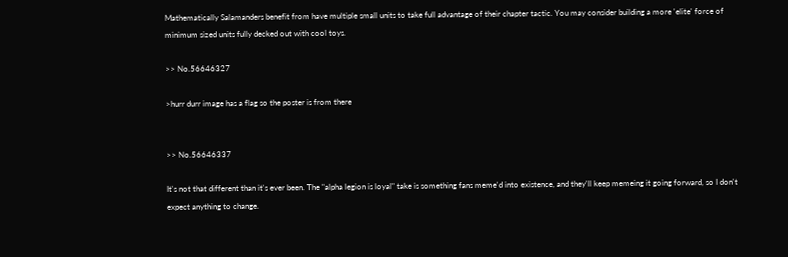Mathematically Salamanders benefit from have multiple small units to take full advantage of their chapter tactic. You may consider building a more 'elite' force of minimum sized units fully decked out with cool toys.

>> No.56646327

>hurr durr image has a flag so the poster is from there


>> No.56646337

It's not that different than it's ever been. The "alpha legion is loyal" take is something fans meme'd into existence, and they'll keep memeing it going forward, so I don't expect anything to change.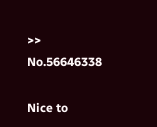>> No.56646338

Nice to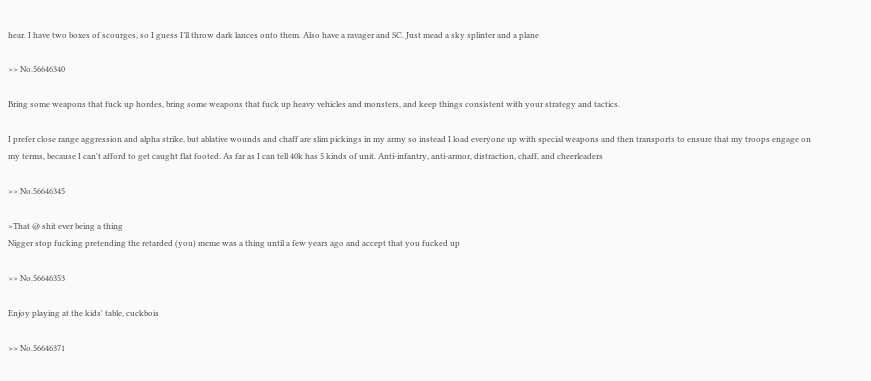hear. I have two boxes of scourges, so I guess I’ll throw dark lances onto them. Also have a ravager and SC. Just mead a sky splinter and a plane

>> No.56646340

Bring some weapons that fuck up hordes, bring some weapons that fuck up heavy vehicles and monsters, and keep things consistent with your strategy and tactics.

I prefer close range aggression and alpha strike, but ablative wounds and chaff are slim pickings in my army so instead I load everyone up with special weapons and then transports to ensure that my troops engage on my terms, because I can't afford to get caught flat footed. As far as I can tell 40k has 5 kinds of unit. Anti-infantry, anti-armor, distraction, chaff, and cheerleaders

>> No.56646345

>That @ shit ever being a thing
Nigger stop fucking pretending the retarded (you) meme was a thing until a few years ago and accept that you fucked up

>> No.56646353

Enjoy playing at the kids' table, cuckbois

>> No.56646371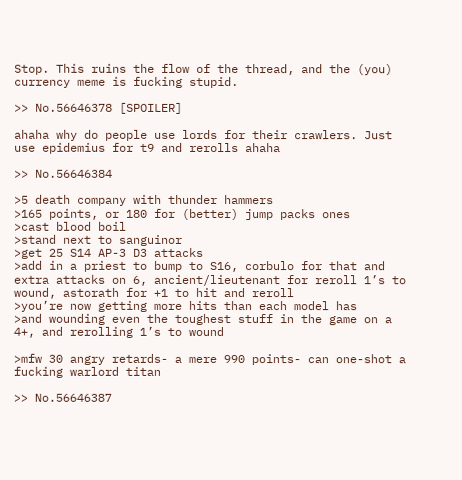Stop. This ruins the flow of the thread, and the (you) currency meme is fucking stupid.

>> No.56646378 [SPOILER]

ahaha why do people use lords for their crawlers. Just use epidemius for t9 and rerolls ahaha

>> No.56646384

>5 death company with thunder hammers
>165 points, or 180 for (better) jump packs ones
>cast blood boil
>stand next to sanguinor
>get 25 S14 AP-3 D3 attacks
>add in a priest to bump to S16, corbulo for that and extra attacks on 6, ancient/lieutenant for reroll 1’s to wound, astorath for +1 to hit and reroll
>you’re now getting more hits than each model has
>and wounding even the toughest stuff in the game on a 4+, and rerolling 1’s to wound

>mfw 30 angry retards- a mere 990 points- can one-shot a fucking warlord titan

>> No.56646387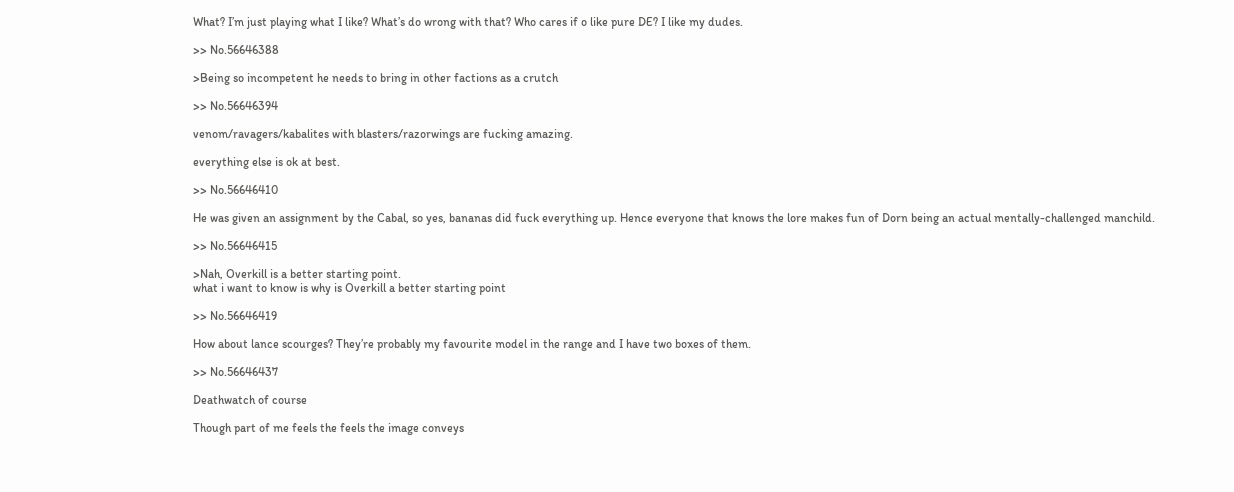What? I’m just playing what I like? What’s do wrong with that? Who cares if o like pure DE? I like my dudes.

>> No.56646388

>Being so incompetent he needs to bring in other factions as a crutch

>> No.56646394

venom/ravagers/kabalites with blasters/razorwings are fucking amazing.

everything else is ok at best.

>> No.56646410

He was given an assignment by the Cabal, so yes, bananas did fuck everything up. Hence everyone that knows the lore makes fun of Dorn being an actual mentally-challenged manchild.

>> No.56646415

>Nah, Overkill is a better starting point.
what i want to know is why is Overkill a better starting point

>> No.56646419

How about lance scourges? They’re probably my favourite model in the range and I have two boxes of them.

>> No.56646437

Deathwatch of course

Though part of me feels the feels the image conveys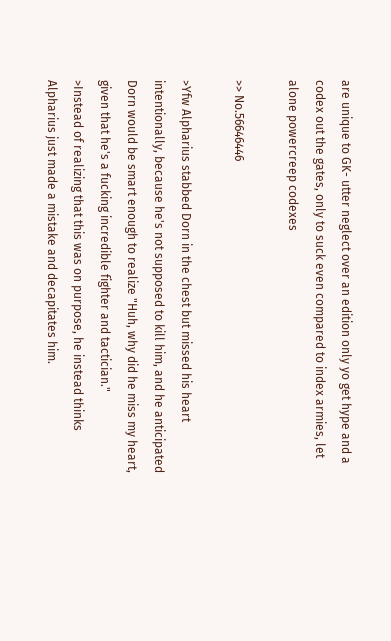are unique to GK- utter neglect over an edition only yo get hype and a codex out the gates, only to suck even compared to index armies, let alone powercreep codexes

>> No.56646446

>Yfw Alpharius stabbed Dorn in the chest but missed his heart intentionally, because he's not supposed to kill him, and he anticipated Dorn would be smart enough to realize "Huh, why did he miss my heart, given that he's a fucking incredible fighter and tactician."
>Instead of realizing that this was on purpose, he instead thinks Alpharius just made a mistake and decapitates him.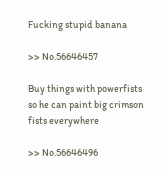Fucking stupid banana

>> No.56646457

Buy things with powerfists so he can paint big crimson fists everywhere

>> No.56646496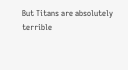But Titans are absolutely terrible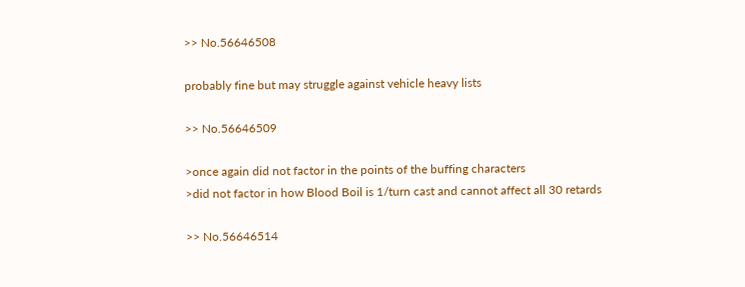>> No.56646508

probably fine but may struggle against vehicle heavy lists

>> No.56646509

>once again did not factor in the points of the buffing characters
>did not factor in how Blood Boil is 1/turn cast and cannot affect all 30 retards

>> No.56646514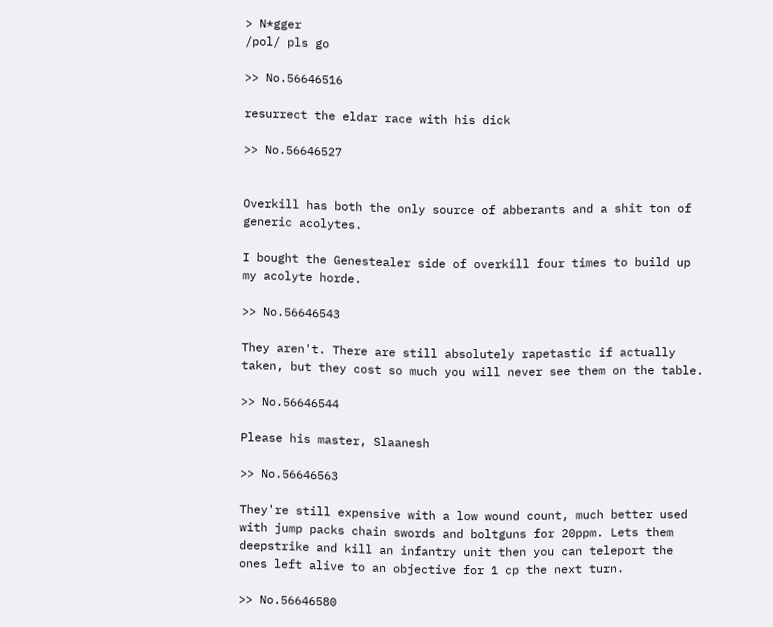> N*gger
/pol/ pls go

>> No.56646516

resurrect the eldar race with his dick

>> No.56646527


Overkill has both the only source of abberants and a shit ton of generic acolytes.

I bought the Genestealer side of overkill four times to build up my acolyte horde.

>> No.56646543

They aren't. There are still absolutely rapetastic if actually taken, but they cost so much you will never see them on the table.

>> No.56646544

Please his master, Slaanesh

>> No.56646563

They're still expensive with a low wound count, much better used with jump packs chain swords and boltguns for 20ppm. Lets them deepstrike and kill an infantry unit then you can teleport the ones left alive to an objective for 1 cp the next turn.

>> No.56646580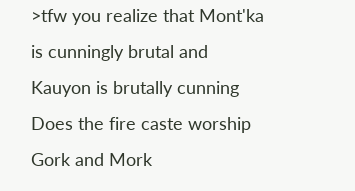>tfw you realize that Mont'ka is cunningly brutal and Kauyon is brutally cunning
Does the fire caste worship Gork and Mork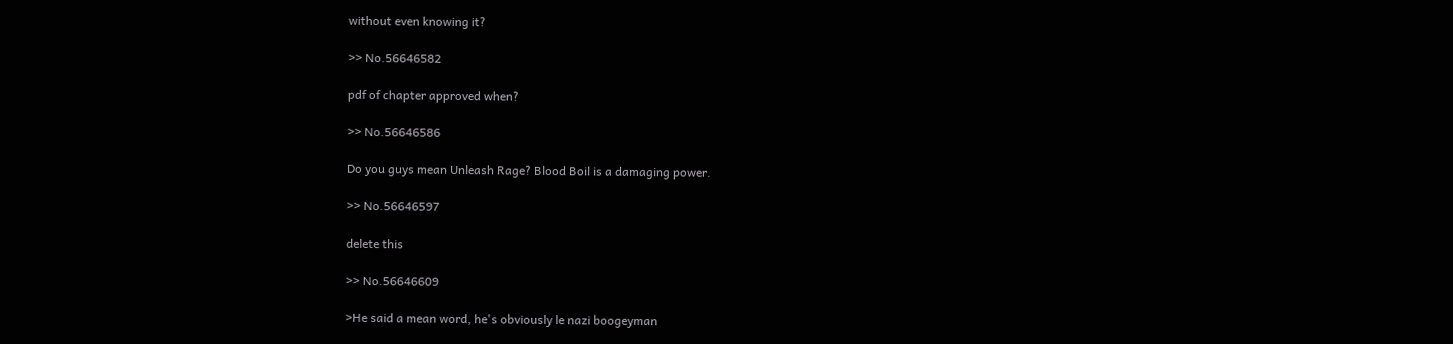without even knowing it?

>> No.56646582

pdf of chapter approved when?

>> No.56646586

Do you guys mean Unleash Rage? Blood Boil is a damaging power.

>> No.56646597

delete this

>> No.56646609

>He said a mean word, he's obviously le nazi boogeyman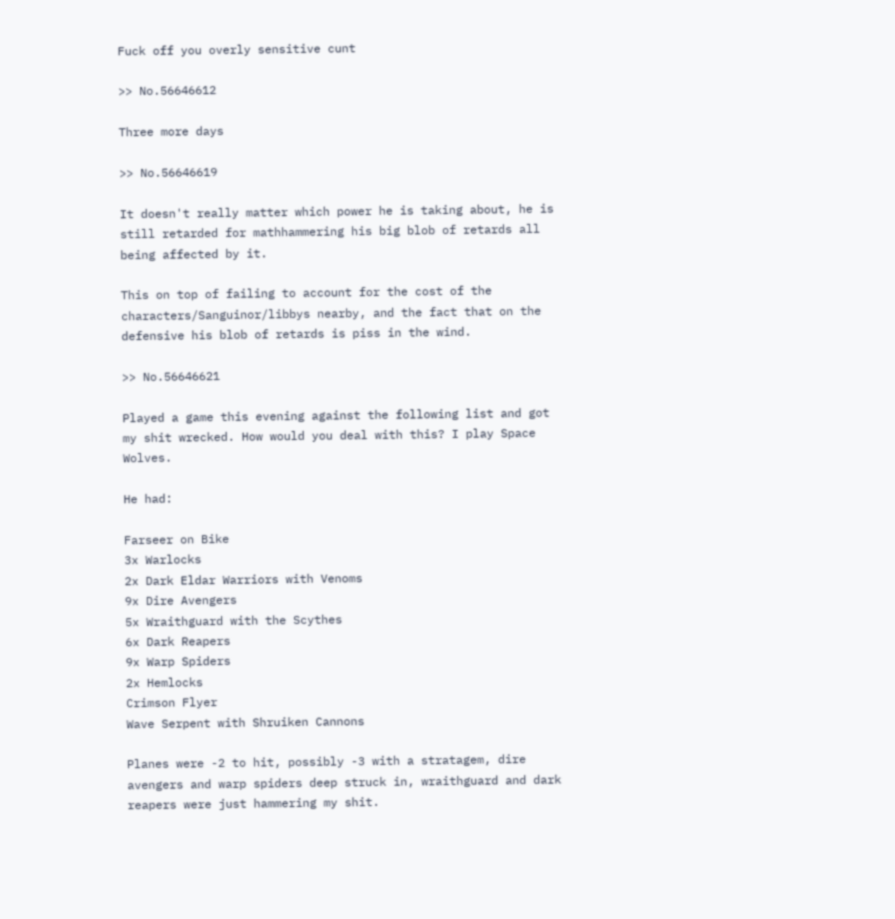Fuck off you overly sensitive cunt

>> No.56646612

Three more days

>> No.56646619

It doesn't really matter which power he is taking about, he is still retarded for mathhammering his big blob of retards all being affected by it.

This on top of failing to account for the cost of the characters/Sanguinor/libbys nearby, and the fact that on the defensive his blob of retards is piss in the wind.

>> No.56646621

Played a game this evening against the following list and got my shit wrecked. How would you deal with this? I play Space Wolves.

He had:

Farseer on Bike
3x Warlocks
2x Dark Eldar Warriors with Venoms
9x Dire Avengers
5x Wraithguard with the Scythes
6x Dark Reapers
9x Warp Spiders
2x Hemlocks
Crimson Flyer
Wave Serpent with Shruiken Cannons

Planes were -2 to hit, possibly -3 with a stratagem, dire avengers and warp spiders deep struck in, wraithguard and dark reapers were just hammering my shit.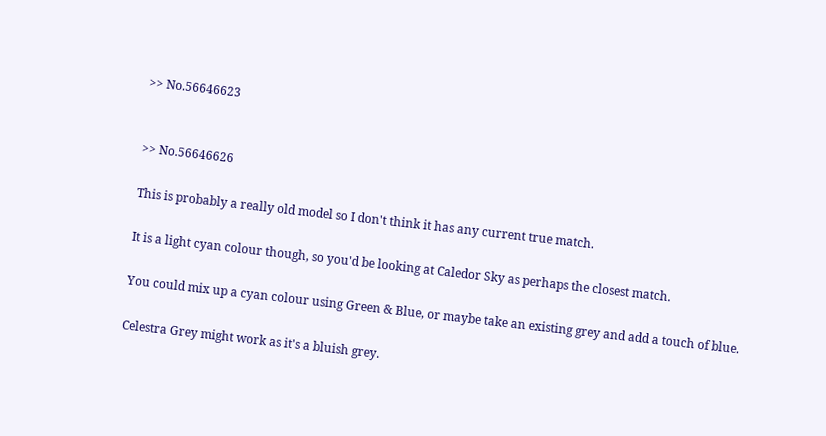>> No.56646623


>> No.56646626

This is probably a really old model so I don't think it has any current true match.

It is a light cyan colour though, so you'd be looking at Caledor Sky as perhaps the closest match.

You could mix up a cyan colour using Green & Blue, or maybe take an existing grey and add a touch of blue.

Celestra Grey might work as it's a bluish grey.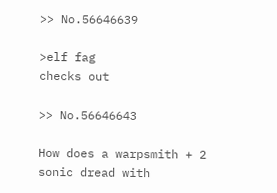>> No.56646639

>elf fag
checks out

>> No.56646643

How does a warpsmith + 2 sonic dread with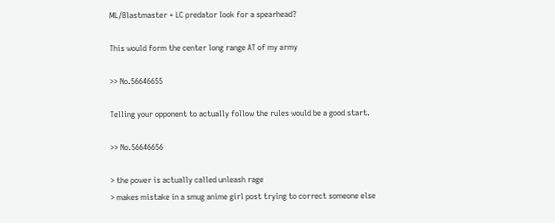ML/Blastmaster + LC predator look for a spearhead?

This would form the center long range AT of my army

>> No.56646655

Telling your opponent to actually follow the rules would be a good start.

>> No.56646656

> the power is actually called unleash rage
> makes mistake in a smug anime girl post trying to correct someone else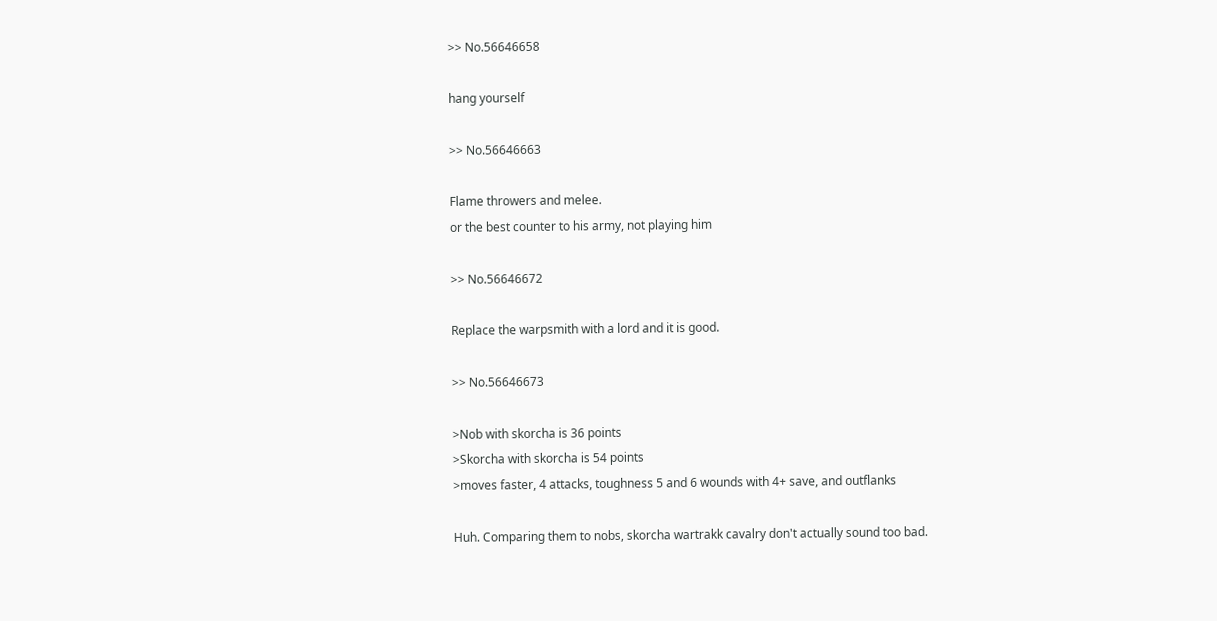>> No.56646658

hang yourself

>> No.56646663

Flame throwers and melee.
or the best counter to his army, not playing him

>> No.56646672

Replace the warpsmith with a lord and it is good.

>> No.56646673

>Nob with skorcha is 36 points
>Skorcha with skorcha is 54 points
>moves faster, 4 attacks, toughness 5 and 6 wounds with 4+ save, and outflanks

Huh. Comparing them to nobs, skorcha wartrakk cavalry don't actually sound too bad.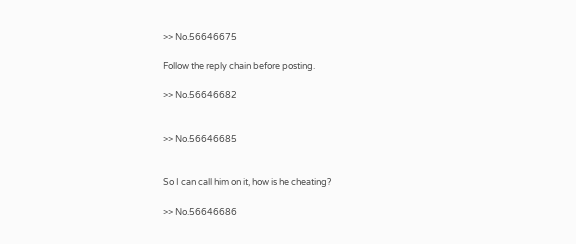>> No.56646675

Follow the reply chain before posting.

>> No.56646682


>> No.56646685


So I can call him on it, how is he cheating?

>> No.56646686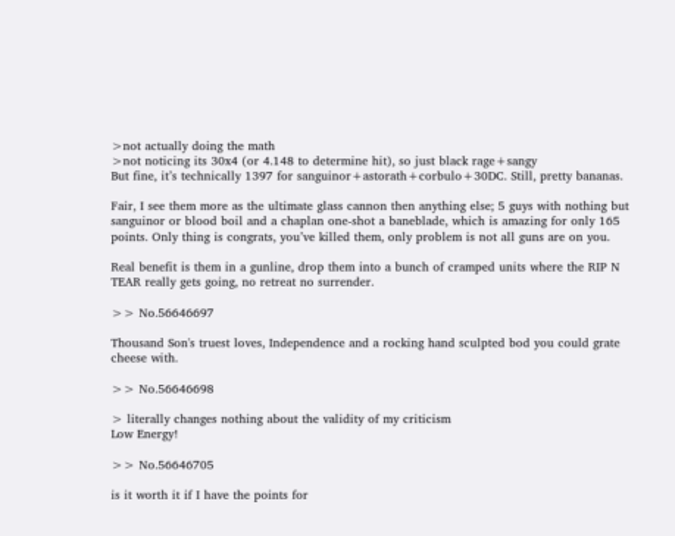>not actually doing the math
>not noticing its 30x4 (or 4.148 to determine hit), so just black rage+sangy
But fine, it’s technically 1397 for sanguinor+astorath+corbulo+30DC. Still, pretty bananas.

Fair, I see them more as the ultimate glass cannon then anything else; 5 guys with nothing but sanguinor or blood boil and a chaplan one-shot a baneblade, which is amazing for only 165 points. Only thing is congrats, you’ve killed them, only problem is not all guns are on you.

Real benefit is them in a gunline, drop them into a bunch of cramped units where the RIP N TEAR really gets going, no retreat no surrender.

>> No.56646697

Thousand Son's truest loves, Independence and a rocking hand sculpted bod you could grate cheese with.

>> No.56646698

> literally changes nothing about the validity of my criticism
Low Energy!

>> No.56646705

is it worth it if I have the points for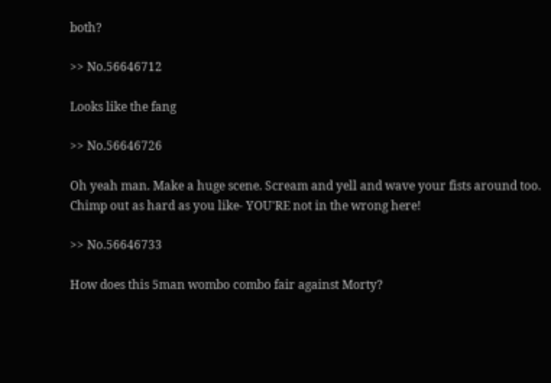both?

>> No.56646712

Looks like the fang

>> No.56646726

Oh yeah man. Make a huge scene. Scream and yell and wave your fists around too. Chimp out as hard as you like- YOU'RE not in the wrong here!

>> No.56646733

How does this 5man wombo combo fair against Morty?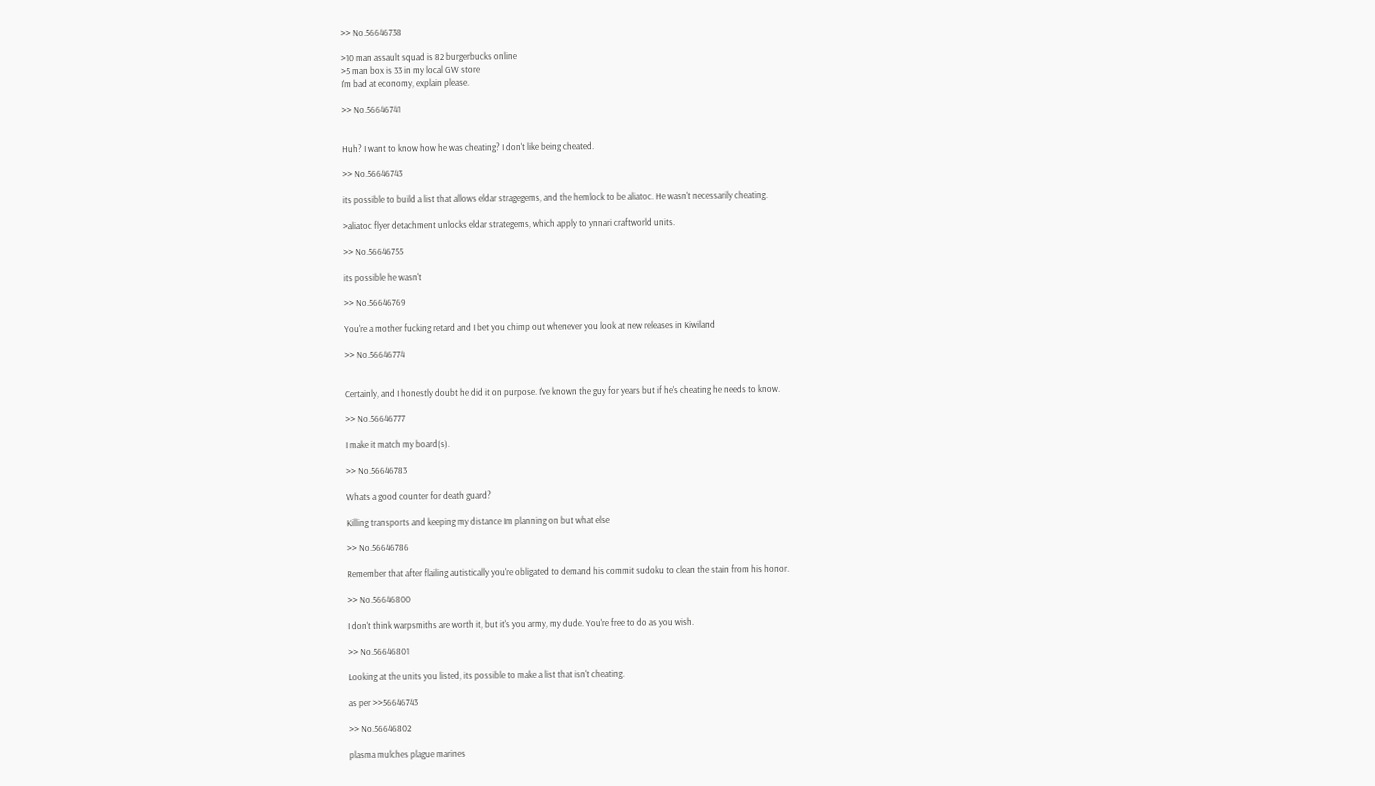>> No.56646738

>10 man assault squad is 82 burgerbucks online
>5 man box is 33 in my local GW store
I'm bad at economy, explain please.

>> No.56646741


Huh? I want to know how he was cheating? I don't like being cheated.

>> No.56646743

its possible to build a list that allows eldar stragegems, and the hemlock to be aliatoc. He wasn't necessarily cheating.

>aliatoc flyer detachment unlocks eldar strategems, which apply to ynnari craftworld units.

>> No.56646755

its possible he wasn't

>> No.56646769

You're a mother fucking retard and I bet you chimp out whenever you look at new releases in Kiwiland

>> No.56646774


Certainly, and I honestly doubt he did it on purpose. I've known the guy for years but if he's cheating he needs to know.

>> No.56646777

I make it match my board(s).

>> No.56646783

Whats a good counter for death guard?

Killing transports and keeping my distance Im planning on but what else

>> No.56646786

Remember that after flailing autistically you're obligated to demand his commit sudoku to clean the stain from his honor.

>> No.56646800

I don't think warpsmiths are worth it, but it's you army, my dude. You're free to do as you wish.

>> No.56646801

Looking at the units you listed, its possible to make a list that isn't cheating.

as per >>56646743

>> No.56646802

plasma mulches plague marines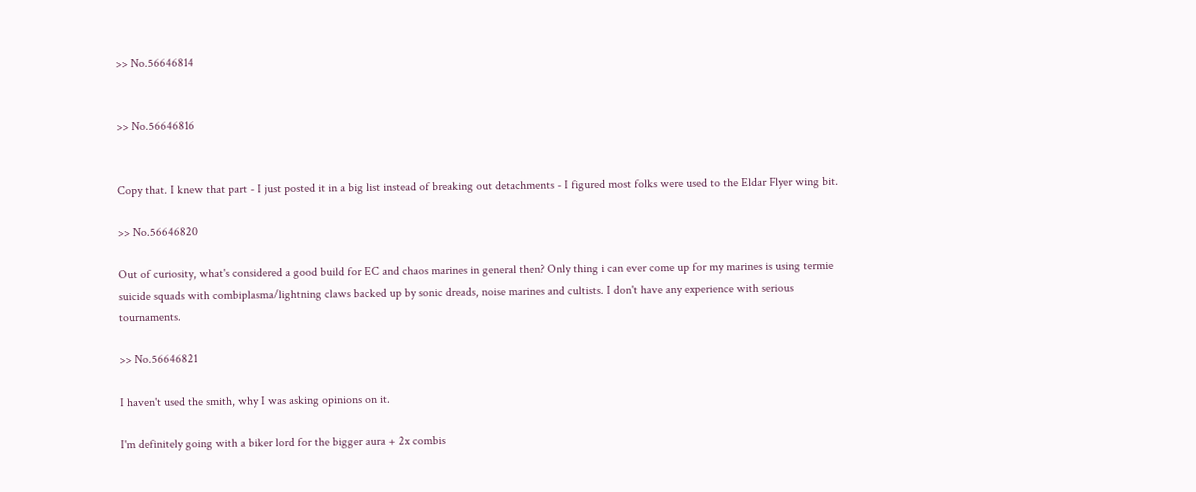>> No.56646814


>> No.56646816


Copy that. I knew that part - I just posted it in a big list instead of breaking out detachments - I figured most folks were used to the Eldar Flyer wing bit.

>> No.56646820

Out of curiosity, what's considered a good build for EC and chaos marines in general then? Only thing i can ever come up for my marines is using termie suicide squads with combiplasma/lightning claws backed up by sonic dreads, noise marines and cultists. I don't have any experience with serious tournaments.

>> No.56646821

I haven't used the smith, why I was asking opinions on it.

I'm definitely going with a biker lord for the bigger aura + 2x combis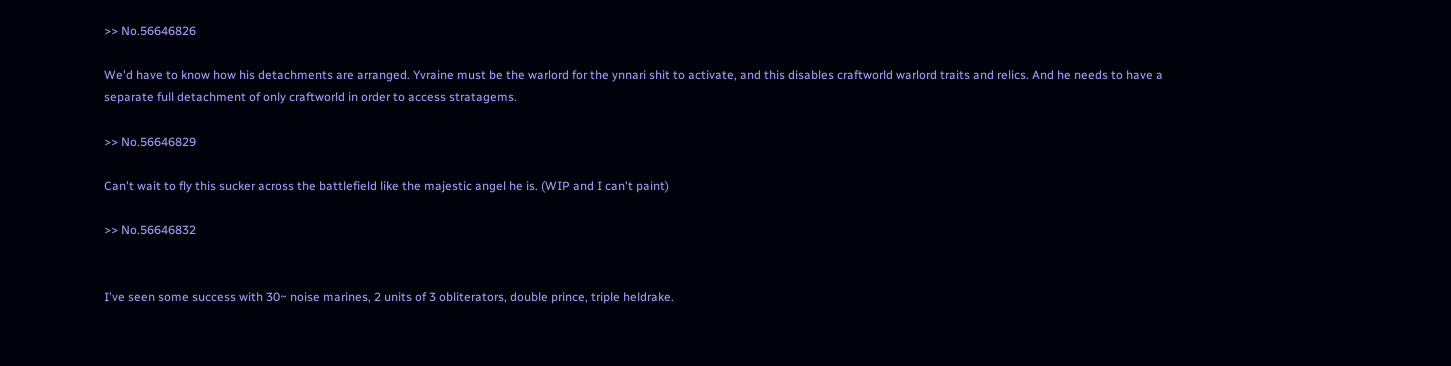>> No.56646826

We'd have to know how his detachments are arranged. Yvraine must be the warlord for the ynnari shit to activate, and this disables craftworld warlord traits and relics. And he needs to have a separate full detachment of only craftworld in order to access stratagems.

>> No.56646829

Can't wait to fly this sucker across the battlefield like the majestic angel he is. (WIP and I can't paint)

>> No.56646832


I've seen some success with 30~ noise marines, 2 units of 3 obliterators, double prince, triple heldrake.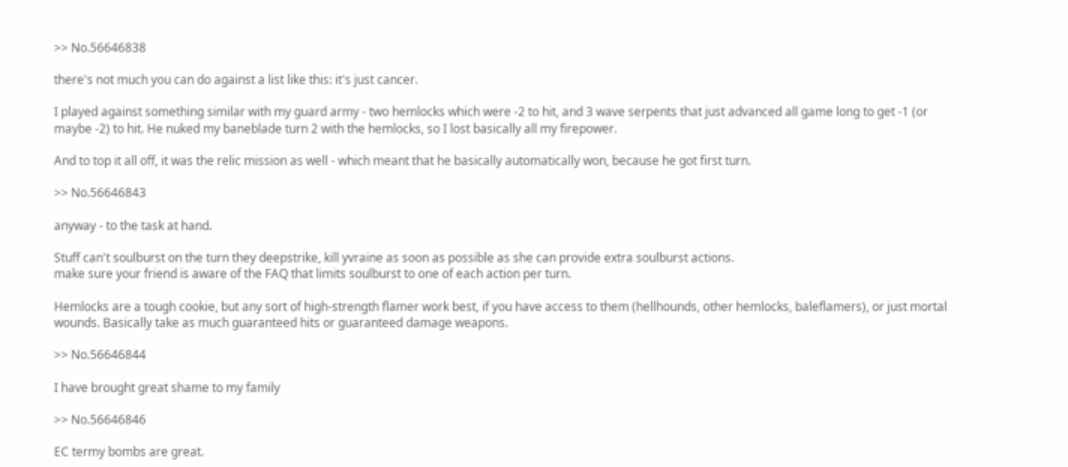>> No.56646838

there's not much you can do against a list like this: it's just cancer.

I played against something similar with my guard army - two hemlocks which were -2 to hit, and 3 wave serpents that just advanced all game long to get -1 (or maybe -2) to hit. He nuked my baneblade turn 2 with the hemlocks, so I lost basically all my firepower.

And to top it all off, it was the relic mission as well - which meant that he basically automatically won, because he got first turn.

>> No.56646843

anyway - to the task at hand.

Stuff can't soulburst on the turn they deepstrike, kill yvraine as soon as possible as she can provide extra soulburst actions.
make sure your friend is aware of the FAQ that limits soulburst to one of each action per turn.

Hemlocks are a tough cookie, but any sort of high-strength flamer work best, if you have access to them (hellhounds, other hemlocks, baleflamers), or just mortal wounds. Basically take as much guaranteed hits or guaranteed damage weapons.

>> No.56646844

I have brought great shame to my family

>> No.56646846

EC termy bombs are great.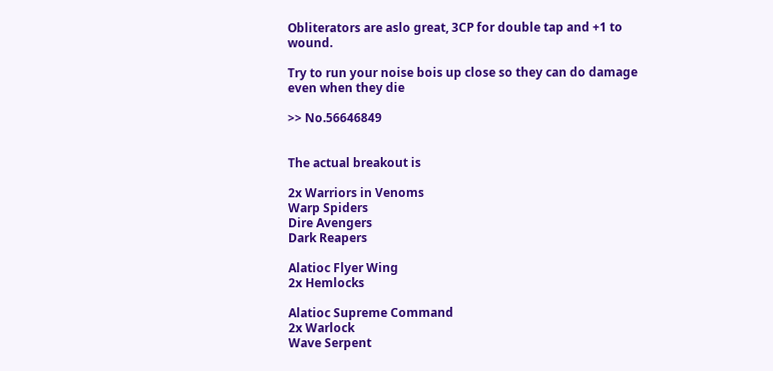Obliterators are aslo great, 3CP for double tap and +1 to wound.

Try to run your noise bois up close so they can do damage even when they die

>> No.56646849


The actual breakout is

2x Warriors in Venoms
Warp Spiders
Dire Avengers
Dark Reapers

Alatioc Flyer Wing
2x Hemlocks

Alatioc Supreme Command
2x Warlock
Wave Serpent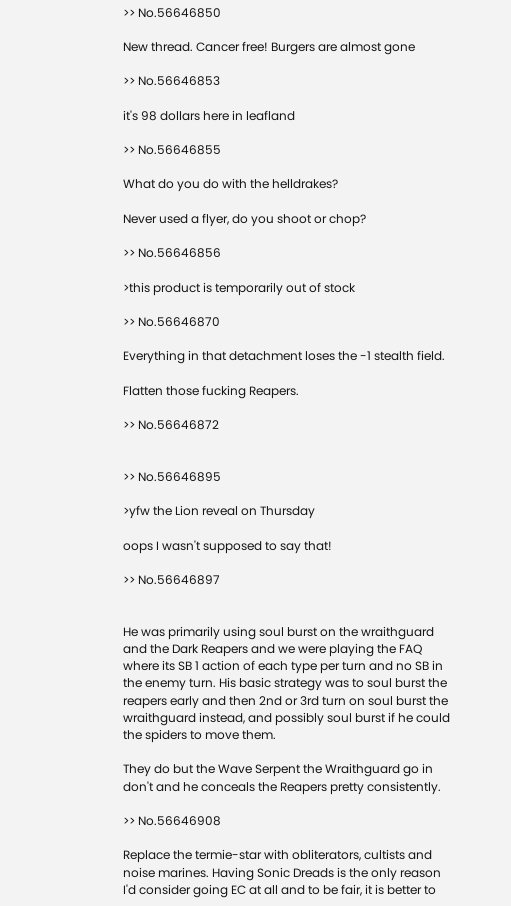>> No.56646850

New thread. Cancer free! Burgers are almost gone

>> No.56646853

it's 98 dollars here in leafland

>> No.56646855

What do you do with the helldrakes?

Never used a flyer, do you shoot or chop?

>> No.56646856

>this product is temporarily out of stock

>> No.56646870

Everything in that detachment loses the -1 stealth field.

Flatten those fucking Reapers.

>> No.56646872


>> No.56646895

>yfw the Lion reveal on Thursday

oops I wasn't supposed to say that!

>> No.56646897


He was primarily using soul burst on the wraithguard and the Dark Reapers and we were playing the FAQ where its SB 1 action of each type per turn and no SB in the enemy turn. His basic strategy was to soul burst the reapers early and then 2nd or 3rd turn on soul burst the wraithguard instead, and possibly soul burst if he could the spiders to move them.

They do but the Wave Serpent the Wraithguard go in don't and he conceals the Reapers pretty consistently.

>> No.56646908

Replace the termie-star with obliterators, cultists and noise marines. Having Sonic Dreads is the only reason I'd consider going EC at all and to be fair, it is better to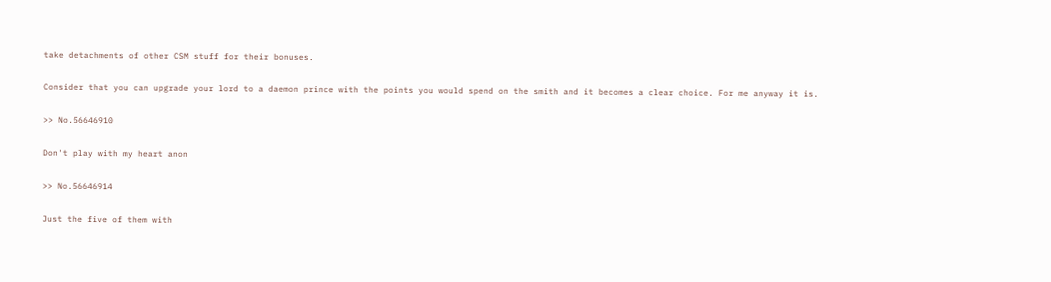take detachments of other CSM stuff for their bonuses.

Consider that you can upgrade your lord to a daemon prince with the points you would spend on the smith and it becomes a clear choice. For me anyway it is.

>> No.56646910

Don't play with my heart anon

>> No.56646914

Just the five of them with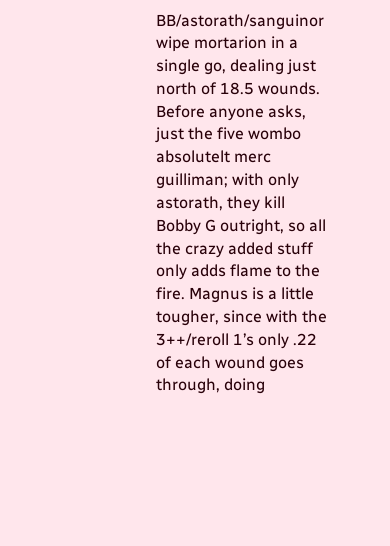BB/astorath/sanguinor wipe mortarion in a single go, dealing just north of 18.5 wounds. Before anyone asks, just the five wombo absolutelt merc guilliman; with only astorath, they kill Bobby G outright, so all the crazy added stuff only adds flame to the fire. Magnus is a little tougher, since with the 3++/reroll 1’s only .22 of each wound goes through, doing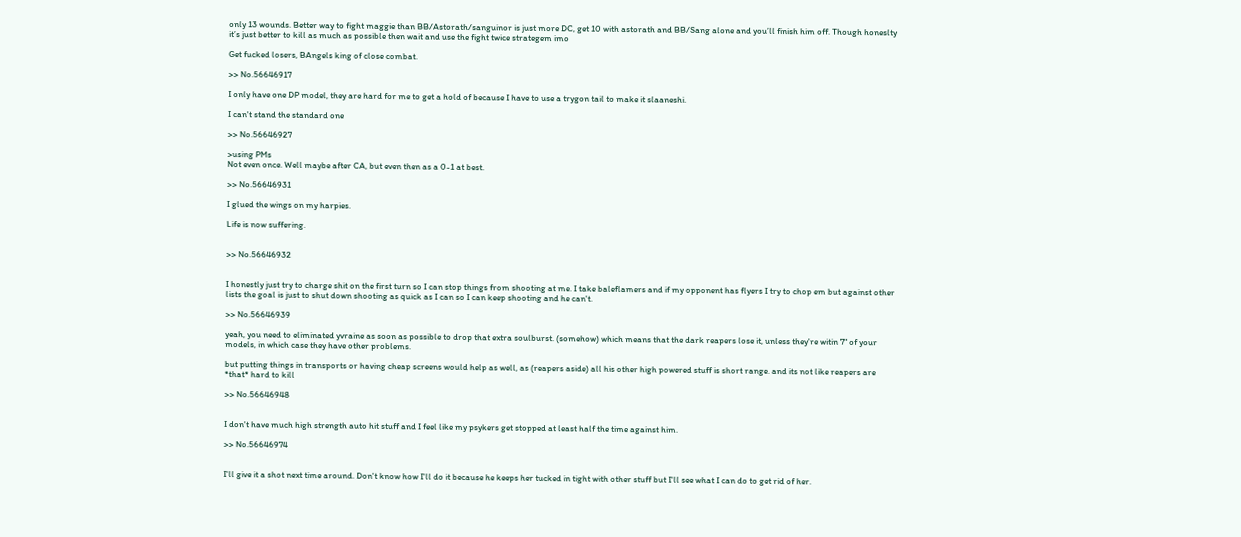only 13 wounds. Better way to fight maggie than BB/Astorath/sanguinor is just more DC, get 10 with astorath and BB/Sang alone and you’ll finish him off. Though honeslty it’s just better to kill as much as possible then wait and use the fight twice strategem imo

Get fucked losers, BAngels king of close combat.

>> No.56646917

I only have one DP model, they are hard for me to get a hold of because I have to use a trygon tail to make it slaaneshi.

I can't stand the standard one

>> No.56646927

>using PMs
Not even once. Well maybe after CA, but even then as a 0-1 at best.

>> No.56646931

I glued the wings on my harpies.

Life is now suffering.


>> No.56646932


I honestly just try to charge shit on the first turn so I can stop things from shooting at me. I take baleflamers and if my opponent has flyers I try to chop em but against other lists the goal is just to shut down shooting as quick as I can so I can keep shooting and he can't.

>> No.56646939

yeah, you need to eliminated yvraine as soon as possible to drop that extra soulburst. (somehow) which means that the dark reapers lose it, unless they're witin 7" of your models, in which case they have other problems.

but putting things in transports or having cheap screens would help as well, as (reapers aside) all his other high powered stuff is short range. and its not like reapers are *that* hard to kill

>> No.56646948


I don't have much high strength auto hit stuff and I feel like my psykers get stopped at least half the time against him.

>> No.56646974


I'll give it a shot next time around. Don't know how I'll do it because he keeps her tucked in tight with other stuff but I'll see what I can do to get rid of her.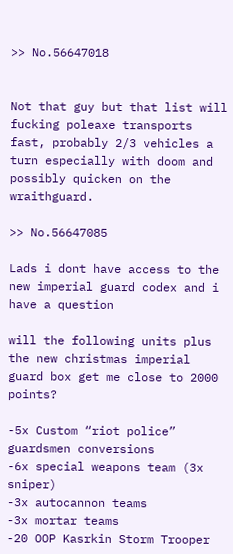>> No.56647018


Not that guy but that list will fucking poleaxe transports fast, probably 2/3 vehicles a turn especially with doom and possibly quicken on the wraithguard.

>> No.56647085

Lads i dont have access to the new imperial guard codex and i have a question

will the following units plus the new christmas imperial guard box get me close to 2000 points?

-5x Custom “riot police” guardsmen conversions
-6x special weapons team (3x sniper)
-3x autocannon teams
-3x mortar teams
-20 OOP Kasrkin Storm Trooper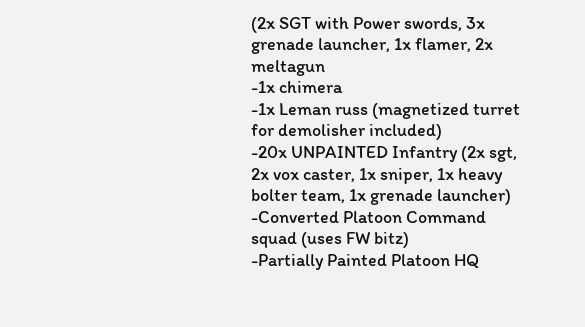(2x SGT with Power swords, 3x grenade launcher, 1x flamer, 2x meltagun
-1x chimera
-1x Leman russ (magnetized turret for demolisher included)
-20x UNPAINTED Infantry (2x sgt, 2x vox caster, 1x sniper, 1x heavy bolter team, 1x grenade launcher)
-Converted Platoon Command squad (uses FW bitz)
-Partially Painted Platoon HQ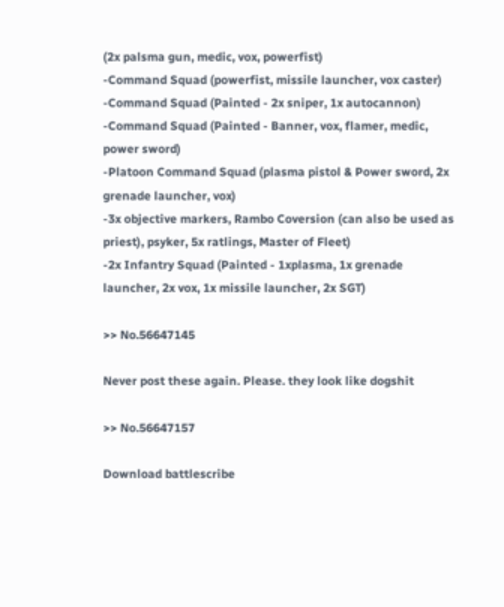(2x palsma gun, medic, vox, powerfist)
-Command Squad (powerfist, missile launcher, vox caster)
-Command Squad (Painted - 2x sniper, 1x autocannon)
-Command Squad (Painted - Banner, vox, flamer, medic, power sword)
-Platoon Command Squad (plasma pistol & Power sword, 2x grenade launcher, vox)
-3x objective markers, Rambo Coversion (can also be used as priest), psyker, 5x ratlings, Master of Fleet)
-2x Infantry Squad (Painted - 1xplasma, 1x grenade launcher, 2x vox, 1x missile launcher, 2x SGT)

>> No.56647145

Never post these again. Please. they look like dogshit

>> No.56647157

Download battlescribe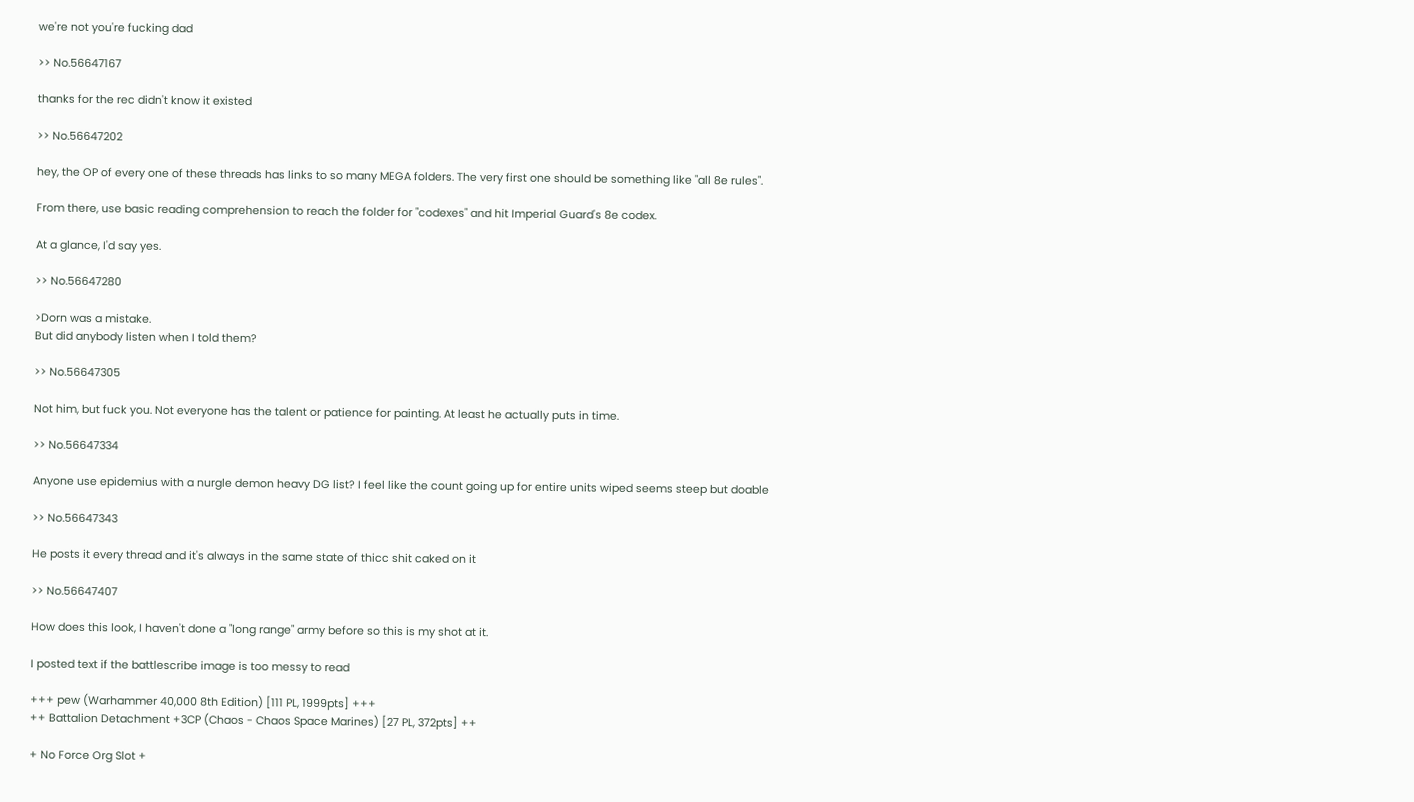we're not you're fucking dad

>> No.56647167

thanks for the rec didn't know it existed

>> No.56647202

hey, the OP of every one of these threads has links to so many MEGA folders. The very first one should be something like "all 8e rules".

From there, use basic reading comprehension to reach the folder for "codexes" and hit Imperial Guard's 8e codex.

At a glance, I'd say yes.

>> No.56647280

>Dorn was a mistake.
But did anybody listen when I told them?

>> No.56647305

Not him, but fuck you. Not everyone has the talent or patience for painting. At least he actually puts in time.

>> No.56647334

Anyone use epidemius with a nurgle demon heavy DG list? I feel like the count going up for entire units wiped seems steep but doable

>> No.56647343

He posts it every thread and it's always in the same state of thicc shit caked on it

>> No.56647407

How does this look, I haven't done a "long range" army before so this is my shot at it.

I posted text if the battlescribe image is too messy to read

+++ pew (Warhammer 40,000 8th Edition) [111 PL, 1999pts] +++
++ Battalion Detachment +3CP (Chaos - Chaos Space Marines) [27 PL, 372pts] ++

+ No Force Org Slot +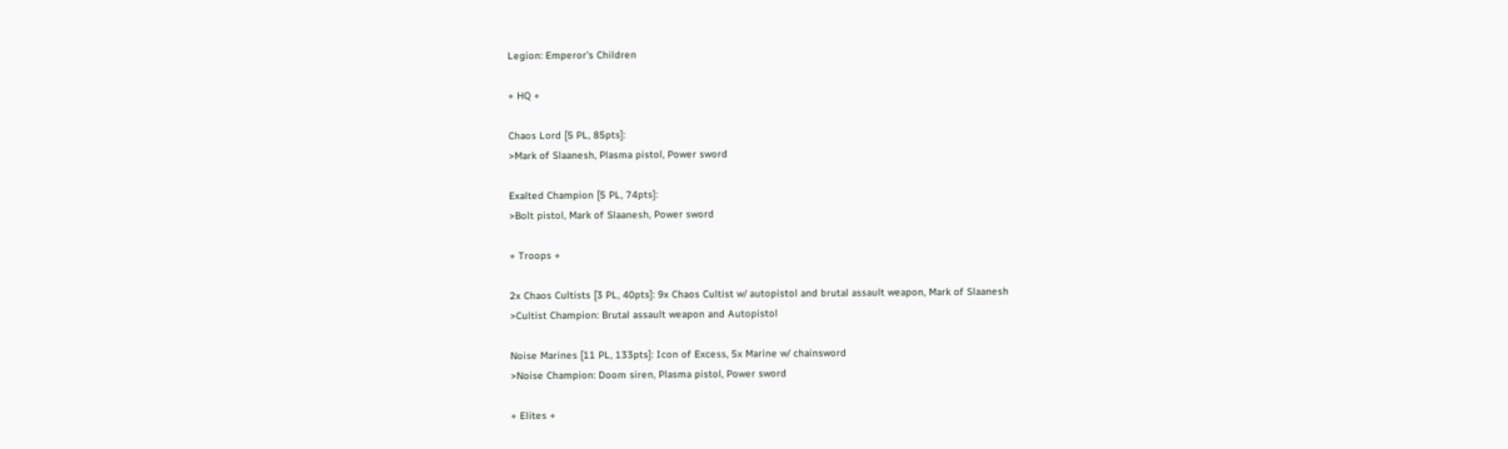Legion: Emperor's Children

+ HQ +

Chaos Lord [5 PL, 85pts]:
>Mark of Slaanesh, Plasma pistol, Power sword

Exalted Champion [5 PL, 74pts]:
>Bolt pistol, Mark of Slaanesh, Power sword

+ Troops +

2x Chaos Cultists [3 PL, 40pts]: 9x Chaos Cultist w/ autopistol and brutal assault weapon, Mark of Slaanesh
>Cultist Champion: Brutal assault weapon and Autopistol

Noise Marines [11 PL, 133pts]: Icon of Excess, 5x Marine w/ chainsword
>Noise Champion: Doom siren, Plasma pistol, Power sword

+ Elites +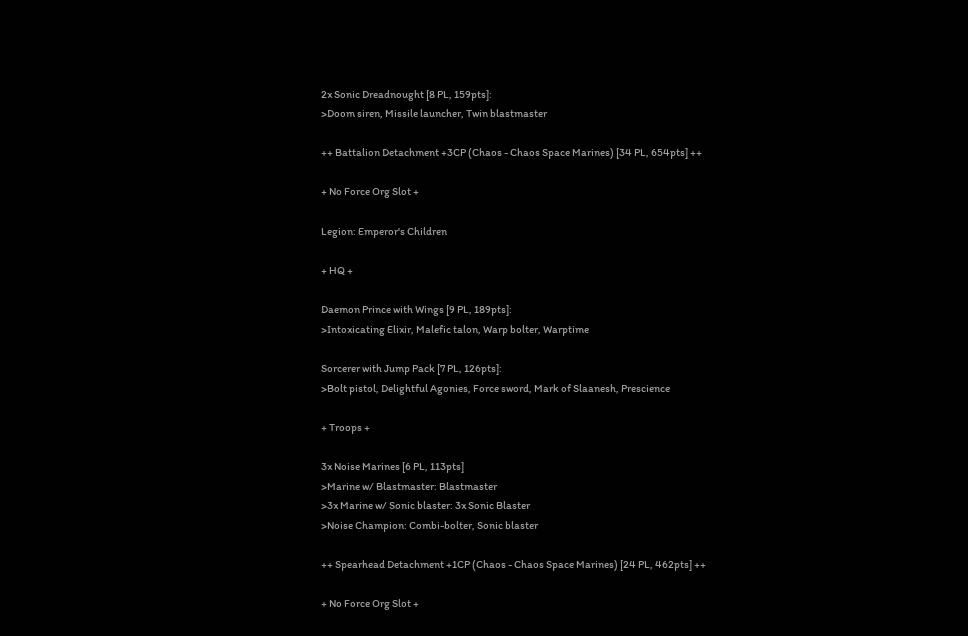2x Sonic Dreadnought [8 PL, 159pts]:
>Doom siren, Missile launcher, Twin blastmaster

++ Battalion Detachment +3CP (Chaos - Chaos Space Marines) [34 PL, 654pts] ++

+ No Force Org Slot +

Legion: Emperor's Children

+ HQ +

Daemon Prince with Wings [9 PL, 189pts]:
>Intoxicating Elixir, Malefic talon, Warp bolter, Warptime

Sorcerer with Jump Pack [7 PL, 126pts]:
>Bolt pistol, Delightful Agonies, Force sword, Mark of Slaanesh, Prescience

+ Troops +

3x Noise Marines [6 PL, 113pts]
>Marine w/ Blastmaster: Blastmaster
>3x Marine w/ Sonic blaster: 3x Sonic Blaster
>Noise Champion: Combi-bolter, Sonic blaster

++ Spearhead Detachment +1CP (Chaos - Chaos Space Marines) [24 PL, 462pts] ++

+ No Force Org Slot +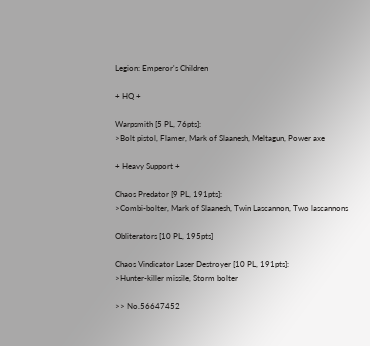Legion: Emperor's Children

+ HQ +

Warpsmith [5 PL, 76pts]:
>Bolt pistol, Flamer, Mark of Slaanesh, Meltagun, Power axe

+ Heavy Support +

Chaos Predator [9 PL, 191pts]:
>Combi-bolter, Mark of Slaanesh, Twin Lascannon, Two lascannons

Obliterators [10 PL, 195pts]

Chaos Vindicator Laser Destroyer [10 PL, 191pts]:
>Hunter-killer missile, Storm bolter

>> No.56647452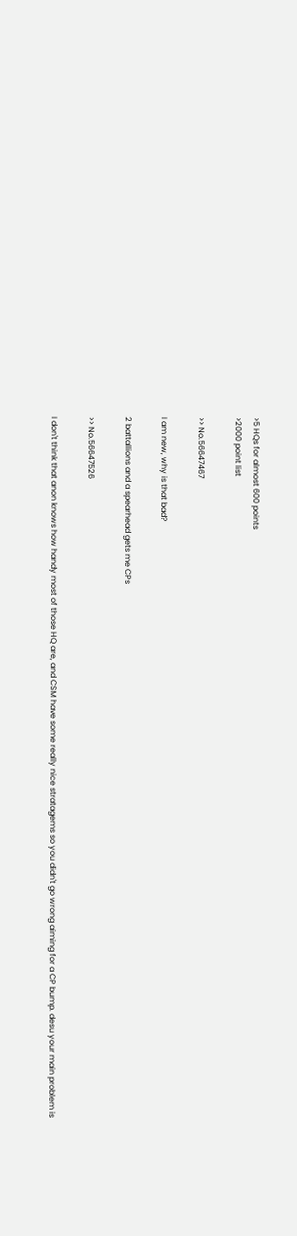>5 HQs for almost 600 points
>2000 point list

>> No.56647467

I am new, why is that bad?

2 battallions and a spearhead gets me CPs

>> No.56647526

I don't think that anon knows how handy most of those HQ are, and CSM have some really nice stratagems so you didn't go wrong aiming for a CP bump. desu your main problem is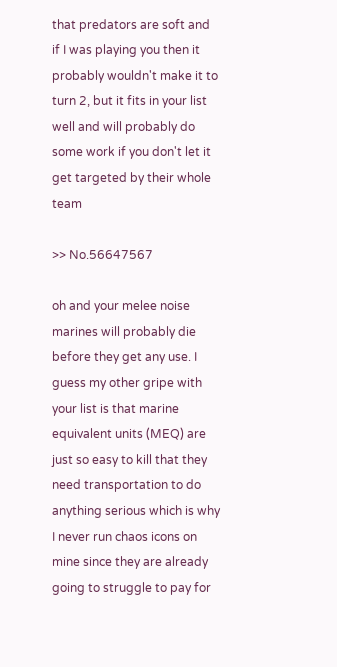that predators are soft and if I was playing you then it probably wouldn't make it to turn 2, but it fits in your list well and will probably do some work if you don't let it get targeted by their whole team

>> No.56647567

oh and your melee noise marines will probably die before they get any use. I guess my other gripe with your list is that marine equivalent units (MEQ) are just so easy to kill that they need transportation to do anything serious which is why I never run chaos icons on mine since they are already going to struggle to pay for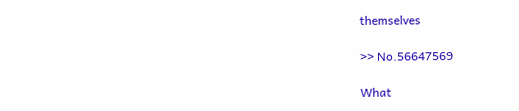themselves

>> No.56647569

What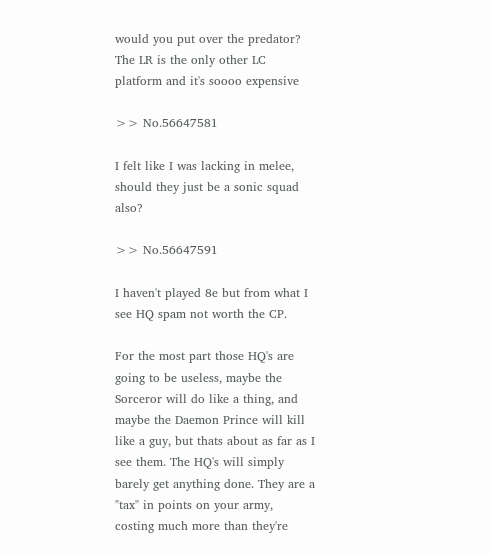would you put over the predator? The LR is the only other LC platform and it's soooo expensive

>> No.56647581

I felt like I was lacking in melee, should they just be a sonic squad also?

>> No.56647591

I haven't played 8e but from what I see HQ spam not worth the CP.

For the most part those HQ's are going to be useless, maybe the Sorceror will do like a thing, and maybe the Daemon Prince will kill like a guy, but thats about as far as I see them. The HQ's will simply barely get anything done. They are a "tax" in points on your army, costing much more than they're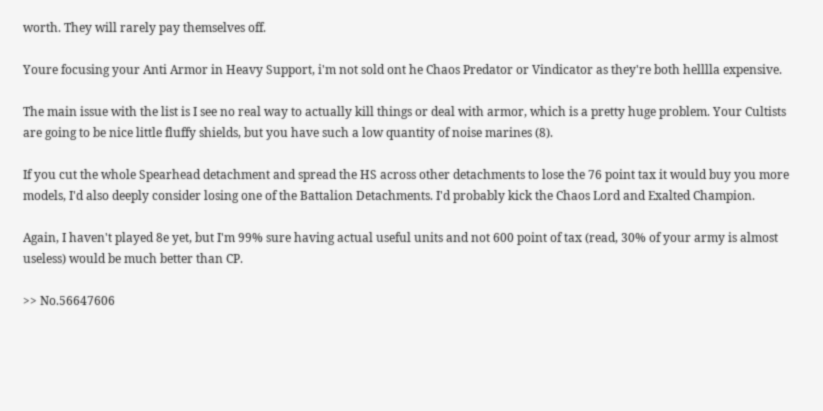worth. They will rarely pay themselves off.

Youre focusing your Anti Armor in Heavy Support, i'm not sold ont he Chaos Predator or Vindicator as they're both helllla expensive.

The main issue with the list is I see no real way to actually kill things or deal with armor, which is a pretty huge problem. Your Cultists are going to be nice little fluffy shields, but you have such a low quantity of noise marines (8).

If you cut the whole Spearhead detachment and spread the HS across other detachments to lose the 76 point tax it would buy you more models, I'd also deeply consider losing one of the Battalion Detachments. I'd probably kick the Chaos Lord and Exalted Champion.

Again, I haven't played 8e yet, but I'm 99% sure having actual useful units and not 600 point of tax (read, 30% of your army is almost useless) would be much better than CP.

>> No.56647606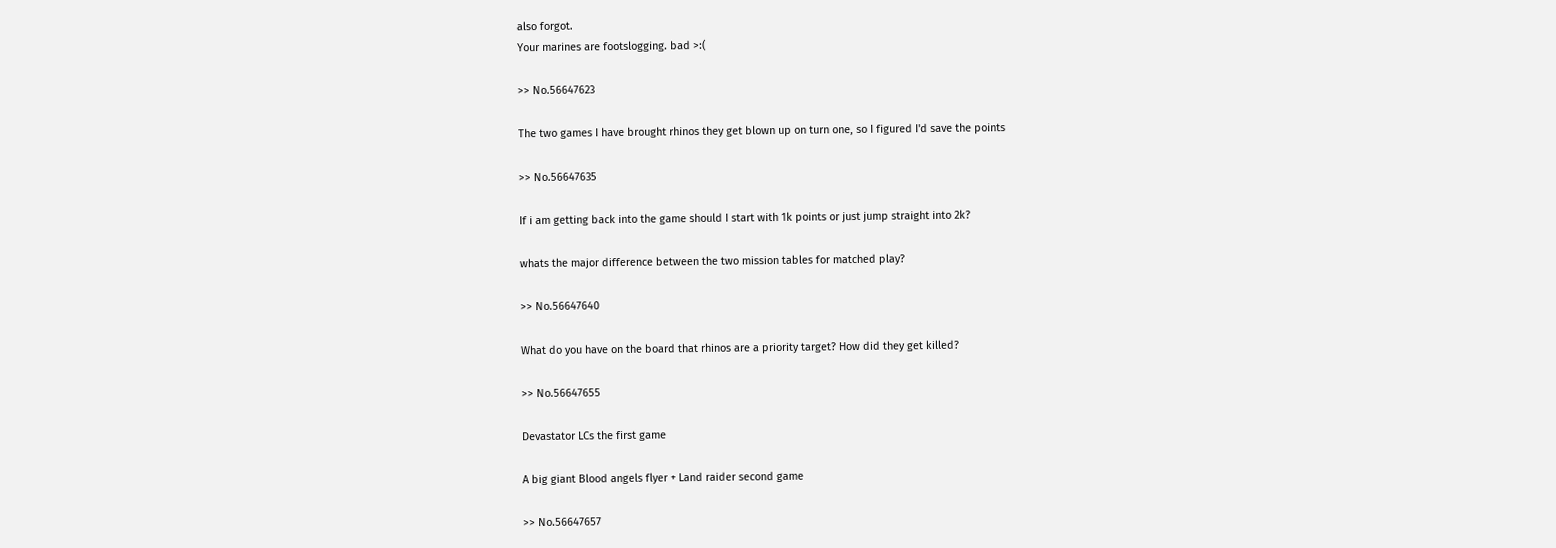also forgot.
Your marines are footslogging. bad >:(

>> No.56647623

The two games I have brought rhinos they get blown up on turn one, so I figured I'd save the points

>> No.56647635

If i am getting back into the game should I start with 1k points or just jump straight into 2k?

whats the major difference between the two mission tables for matched play?

>> No.56647640

What do you have on the board that rhinos are a priority target? How did they get killed?

>> No.56647655

Devastator LCs the first game

A big giant Blood angels flyer + Land raider second game

>> No.56647657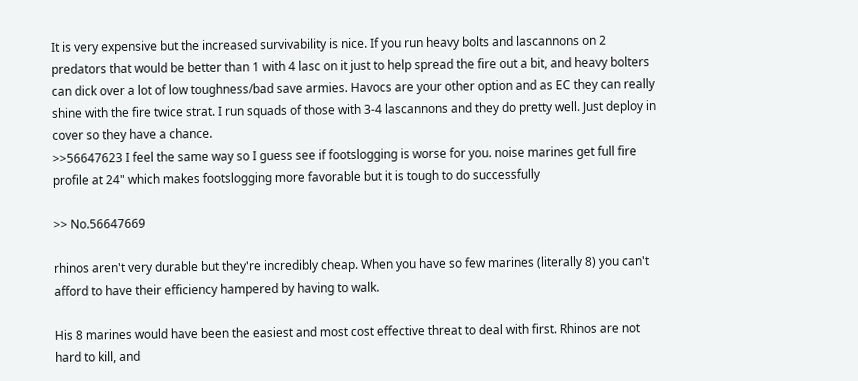It is very expensive but the increased survivability is nice. If you run heavy bolts and lascannons on 2 predators that would be better than 1 with 4 lasc on it just to help spread the fire out a bit, and heavy bolters can dick over a lot of low toughness/bad save armies. Havocs are your other option and as EC they can really shine with the fire twice strat. I run squads of those with 3-4 lascannons and they do pretty well. Just deploy in cover so they have a chance.
>>56647623 I feel the same way so I guess see if footslogging is worse for you. noise marines get full fire profile at 24" which makes footslogging more favorable but it is tough to do successfully

>> No.56647669

rhinos aren't very durable but they're incredibly cheap. When you have so few marines (literally 8) you can't afford to have their efficiency hampered by having to walk.

His 8 marines would have been the easiest and most cost effective threat to deal with first. Rhinos are not hard to kill, and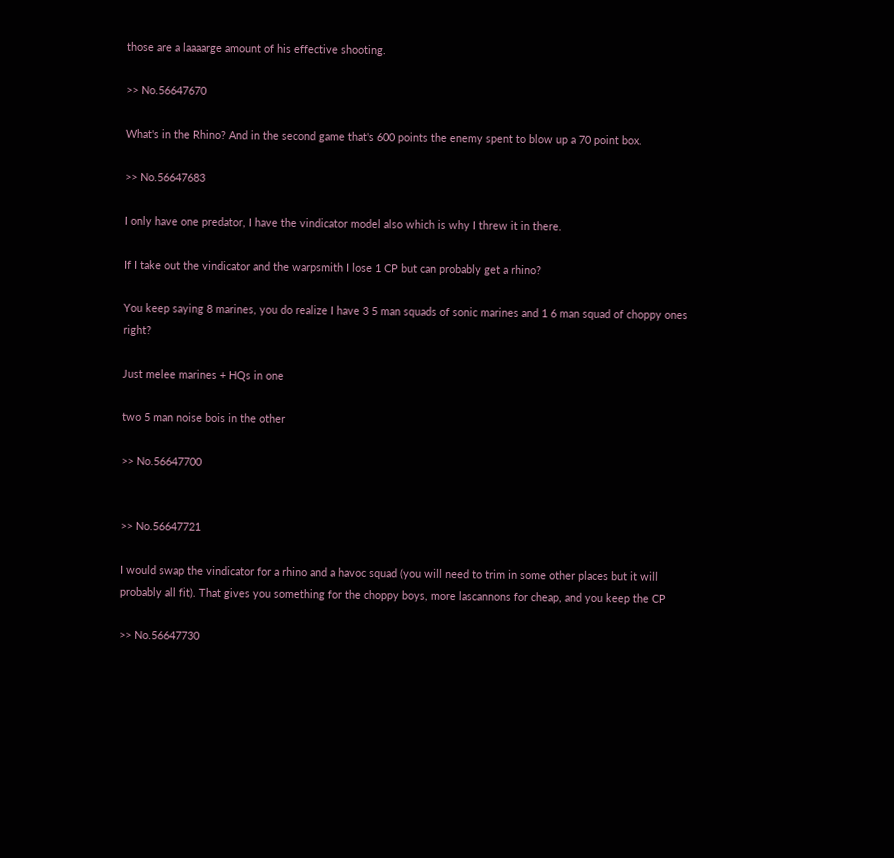those are a laaaarge amount of his effective shooting.

>> No.56647670

What's in the Rhino? And in the second game that's 600 points the enemy spent to blow up a 70 point box.

>> No.56647683

I only have one predator, I have the vindicator model also which is why I threw it in there.

If I take out the vindicator and the warpsmith I lose 1 CP but can probably get a rhino?

You keep saying 8 marines, you do realize I have 3 5 man squads of sonic marines and 1 6 man squad of choppy ones right?

Just melee marines + HQs in one

two 5 man noise bois in the other

>> No.56647700


>> No.56647721

I would swap the vindicator for a rhino and a havoc squad (you will need to trim in some other places but it will probably all fit). That gives you something for the choppy boys, more lascannons for cheap, and you keep the CP

>> No.56647730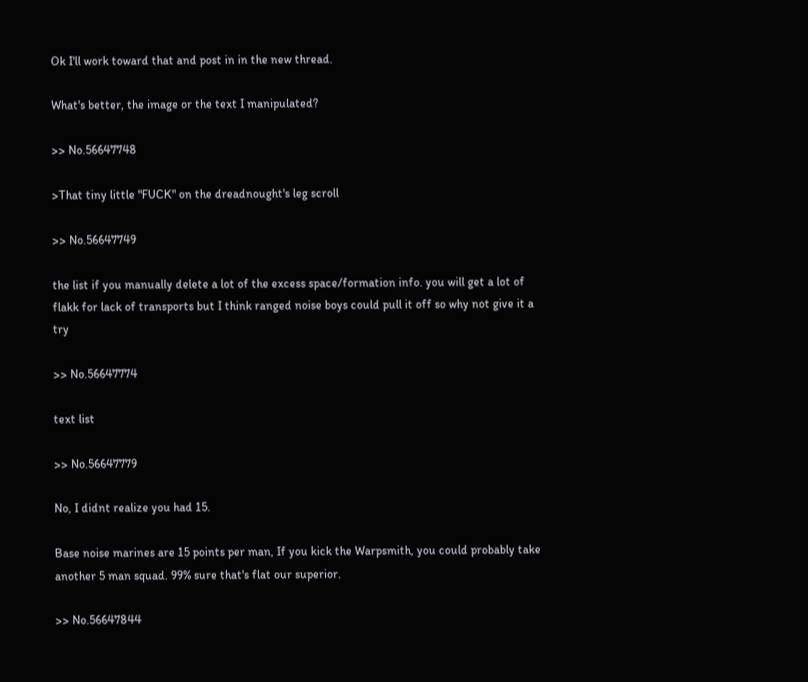Ok I'll work toward that and post in in the new thread.

What's better, the image or the text I manipulated?

>> No.56647748

>That tiny little "FUCK" on the dreadnought's leg scroll

>> No.56647749

the list if you manually delete a lot of the excess space/formation info. you will get a lot of flakk for lack of transports but I think ranged noise boys could pull it off so why not give it a try

>> No.56647774

text list

>> No.56647779

No, I didnt realize you had 15.

Base noise marines are 15 points per man, If you kick the Warpsmith, you could probably take another 5 man squad. 99% sure that's flat our superior.

>> No.56647844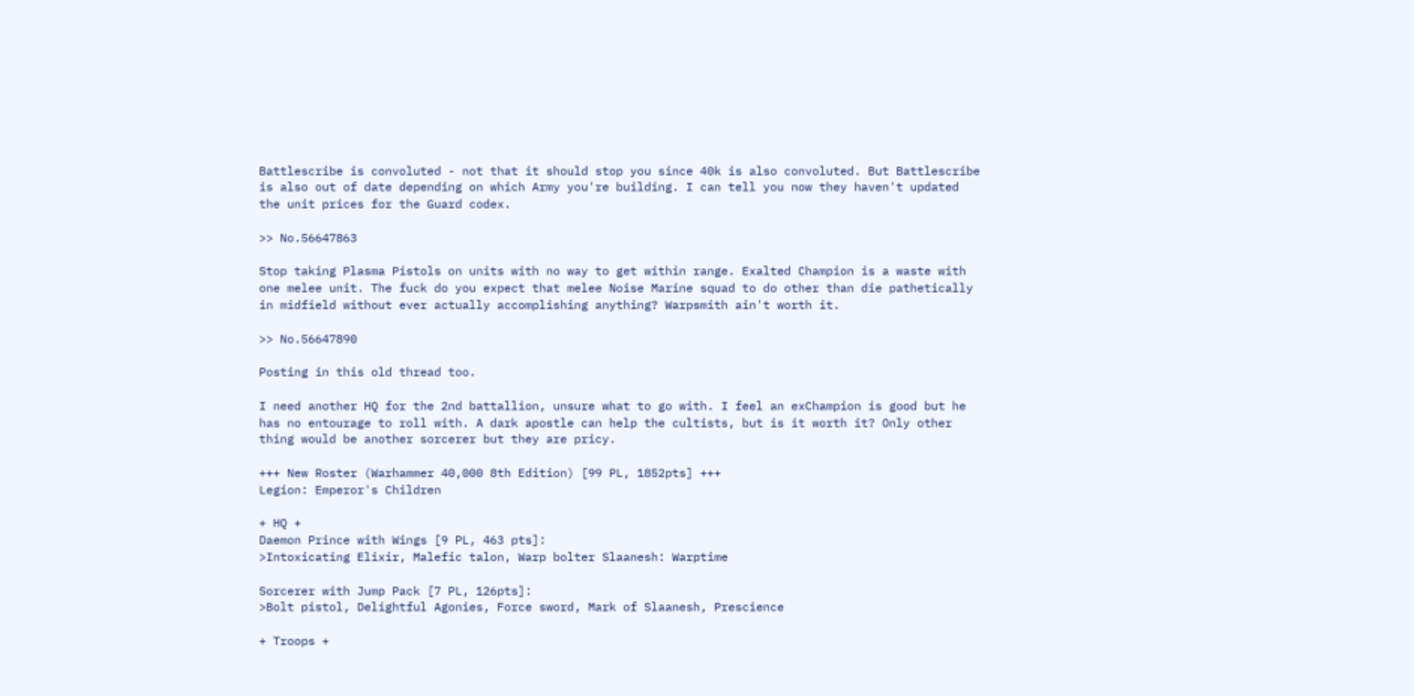Battlescribe is convoluted - not that it should stop you since 40k is also convoluted. But Battlescribe is also out of date depending on which Army you're building. I can tell you now they haven't updated the unit prices for the Guard codex.

>> No.56647863

Stop taking Plasma Pistols on units with no way to get within range. Exalted Champion is a waste with one melee unit. The fuck do you expect that melee Noise Marine squad to do other than die pathetically in midfield without ever actually accomplishing anything? Warpsmith ain't worth it.

>> No.56647890

Posting in this old thread too.

I need another HQ for the 2nd battallion, unsure what to go with. I feel an exChampion is good but he has no entourage to roll with. A dark apostle can help the cultists, but is it worth it? Only other thing would be another sorcerer but they are pricy.

+++ New Roster (Warhammer 40,000 8th Edition) [99 PL, 1852pts] +++
Legion: Emperor's Children

+ HQ +
Daemon Prince with Wings [9 PL, 463 pts]:
>Intoxicating Elixir, Malefic talon, Warp bolter Slaanesh: Warptime

Sorcerer with Jump Pack [7 PL, 126pts]:
>Bolt pistol, Delightful Agonies, Force sword, Mark of Slaanesh, Prescience

+ Troops +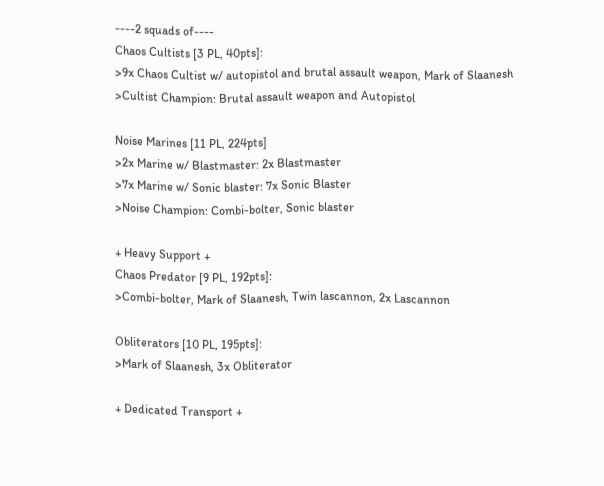----2 squads of----
Chaos Cultists [3 PL, 40pts]:
>9x Chaos Cultist w/ autopistol and brutal assault weapon, Mark of Slaanesh
>Cultist Champion: Brutal assault weapon and Autopistol

Noise Marines [11 PL, 224pts]
>2x Marine w/ Blastmaster: 2x Blastmaster
>7x Marine w/ Sonic blaster: 7x Sonic Blaster
>Noise Champion: Combi-bolter, Sonic blaster

+ Heavy Support +
Chaos Predator [9 PL, 192pts]:
>Combi-bolter, Mark of Slaanesh, Twin lascannon, 2x Lascannon

Obliterators [10 PL, 195pts]:
>Mark of Slaanesh, 3x Obliterator

+ Dedicated Transport +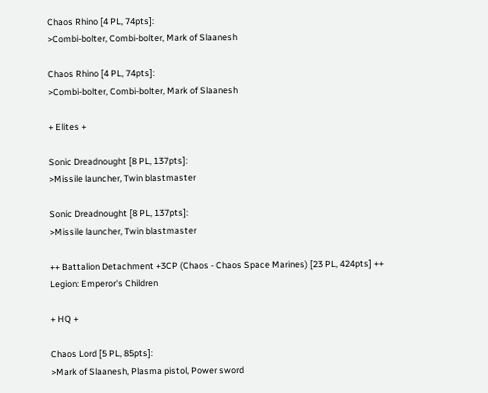Chaos Rhino [4 PL, 74pts]:
>Combi-bolter, Combi-bolter, Mark of Slaanesh

Chaos Rhino [4 PL, 74pts]:
>Combi-bolter, Combi-bolter, Mark of Slaanesh

+ Elites +

Sonic Dreadnought [8 PL, 137pts]:
>Missile launcher, Twin blastmaster

Sonic Dreadnought [8 PL, 137pts]:
>Missile launcher, Twin blastmaster

++ Battalion Detachment +3CP (Chaos - Chaos Space Marines) [23 PL, 424pts] ++
Legion: Emperor's Children

+ HQ +

Chaos Lord [5 PL, 85pts]:
>Mark of Slaanesh, Plasma pistol, Power sword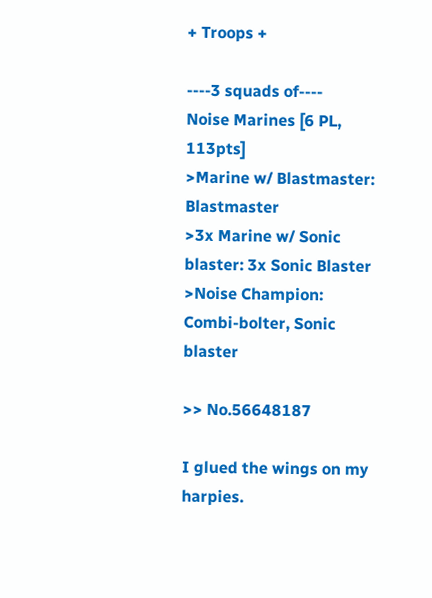+ Troops +

----3 squads of----
Noise Marines [6 PL, 113pts]
>Marine w/ Blastmaster: Blastmaster
>3x Marine w/ Sonic blaster: 3x Sonic Blaster
>Noise Champion: Combi-bolter, Sonic blaster

>> No.56648187

I glued the wings on my harpies.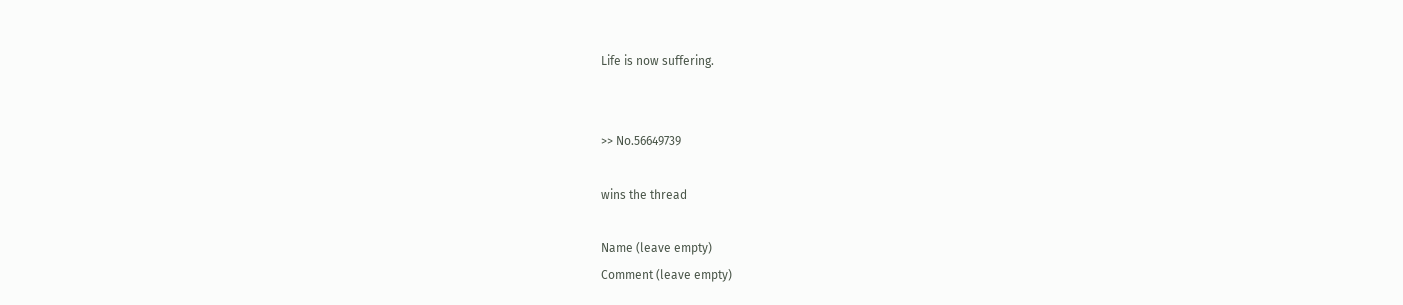Life is now suffering.


>> No.56649739

wins the thread

Name (leave empty)
Comment (leave empty)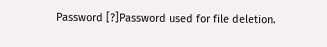Password [?]Password used for file deletion.